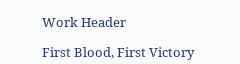Work Header

First Blood, First Victory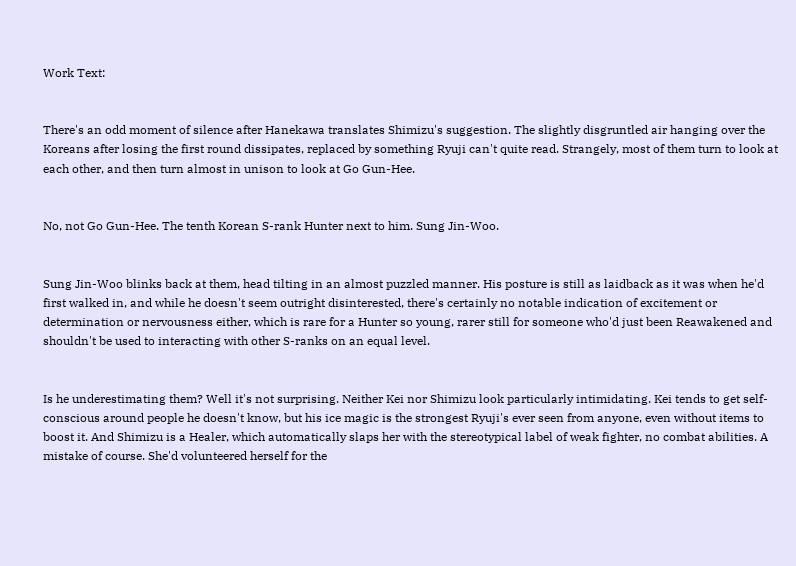Work Text:


There's an odd moment of silence after Hanekawa translates Shimizu's suggestion. The slightly disgruntled air hanging over the Koreans after losing the first round dissipates, replaced by something Ryuji can't quite read. Strangely, most of them turn to look at each other, and then turn almost in unison to look at Go Gun-Hee.


No, not Go Gun-Hee. The tenth Korean S-rank Hunter next to him. Sung Jin-Woo.


Sung Jin-Woo blinks back at them, head tilting in an almost puzzled manner. His posture is still as laidback as it was when he'd first walked in, and while he doesn't seem outright disinterested, there's certainly no notable indication of excitement or determination or nervousness either, which is rare for a Hunter so young, rarer still for someone who'd just been Reawakened and shouldn't be used to interacting with other S-ranks on an equal level.


Is he underestimating them? Well it's not surprising. Neither Kei nor Shimizu look particularly intimidating. Kei tends to get self-conscious around people he doesn't know, but his ice magic is the strongest Ryuji's ever seen from anyone, even without items to boost it. And Shimizu is a Healer, which automatically slaps her with the stereotypical label of weak fighter, no combat abilities. A mistake of course. She'd volunteered herself for the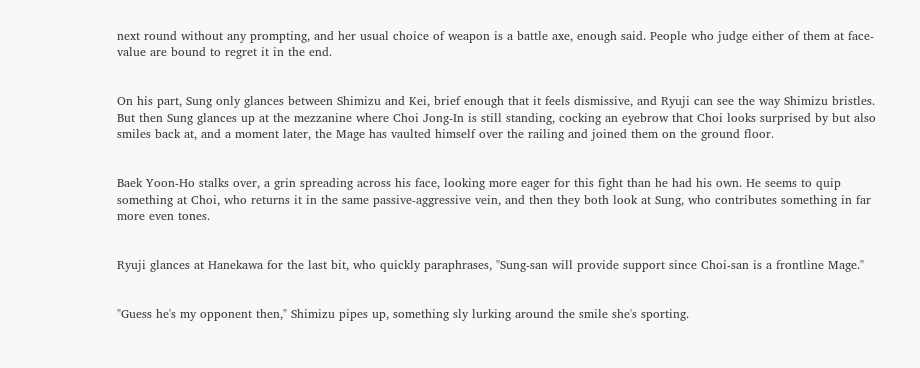next round without any prompting, and her usual choice of weapon is a battle axe, enough said. People who judge either of them at face-value are bound to regret it in the end.


On his part, Sung only glances between Shimizu and Kei, brief enough that it feels dismissive, and Ryuji can see the way Shimizu bristles. But then Sung glances up at the mezzanine where Choi Jong-In is still standing, cocking an eyebrow that Choi looks surprised by but also smiles back at, and a moment later, the Mage has vaulted himself over the railing and joined them on the ground floor.


Baek Yoon-Ho stalks over, a grin spreading across his face, looking more eager for this fight than he had his own. He seems to quip something at Choi, who returns it in the same passive-aggressive vein, and then they both look at Sung, who contributes something in far more even tones.


Ryuji glances at Hanekawa for the last bit, who quickly paraphrases, "Sung-san will provide support since Choi-san is a frontline Mage."


"Guess he's my opponent then," Shimizu pipes up, something sly lurking around the smile she's sporting.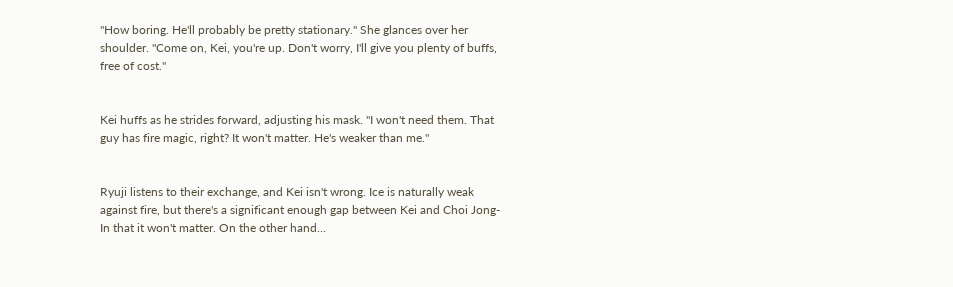"How boring. He'll probably be pretty stationary." She glances over her shoulder. "Come on, Kei, you're up. Don't worry, I'll give you plenty of buffs, free of cost."


Kei huffs as he strides forward, adjusting his mask. "I won't need them. That guy has fire magic, right? It won't matter. He's weaker than me."


Ryuji listens to their exchange, and Kei isn't wrong. Ice is naturally weak against fire, but there's a significant enough gap between Kei and Choi Jong-In that it won't matter. On the other hand…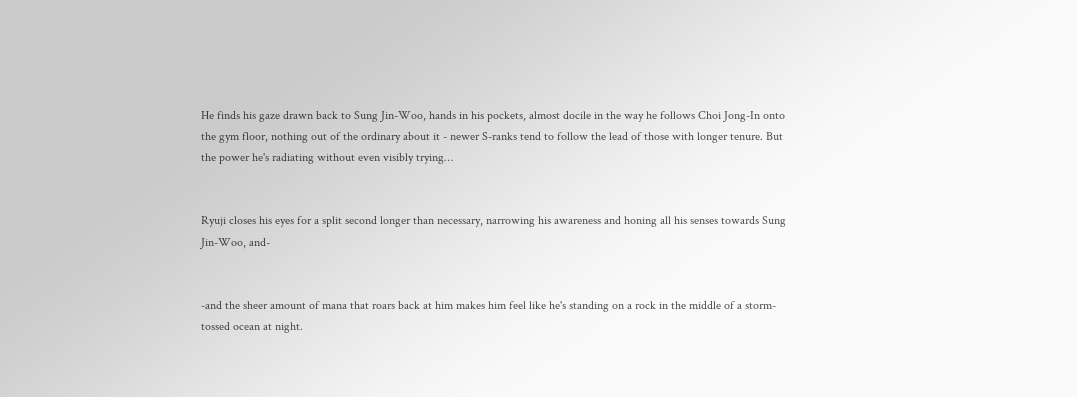He finds his gaze drawn back to Sung Jin-Woo, hands in his pockets, almost docile in the way he follows Choi Jong-In onto the gym floor, nothing out of the ordinary about it - newer S-ranks tend to follow the lead of those with longer tenure. But the power he's radiating without even visibly trying…


Ryuji closes his eyes for a split second longer than necessary, narrowing his awareness and honing all his senses towards Sung Jin-Woo, and-


-and the sheer amount of mana that roars back at him makes him feel like he's standing on a rock in the middle of a storm-tossed ocean at night.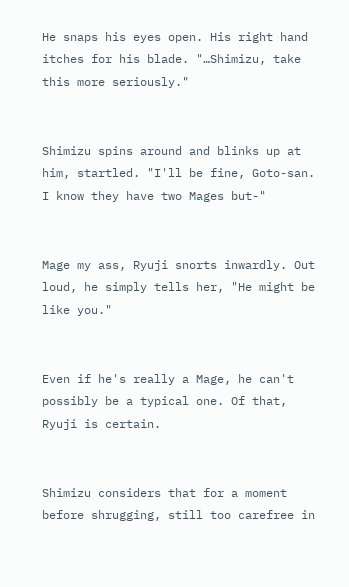He snaps his eyes open. His right hand itches for his blade. "…Shimizu, take this more seriously."


Shimizu spins around and blinks up at him, startled. "I'll be fine, Goto-san. I know they have two Mages but-"


Mage my ass, Ryuji snorts inwardly. Out loud, he simply tells her, "He might be like you."


Even if he's really a Mage, he can't possibly be a typical one. Of that, Ryuji is certain.


Shimizu considers that for a moment before shrugging, still too carefree in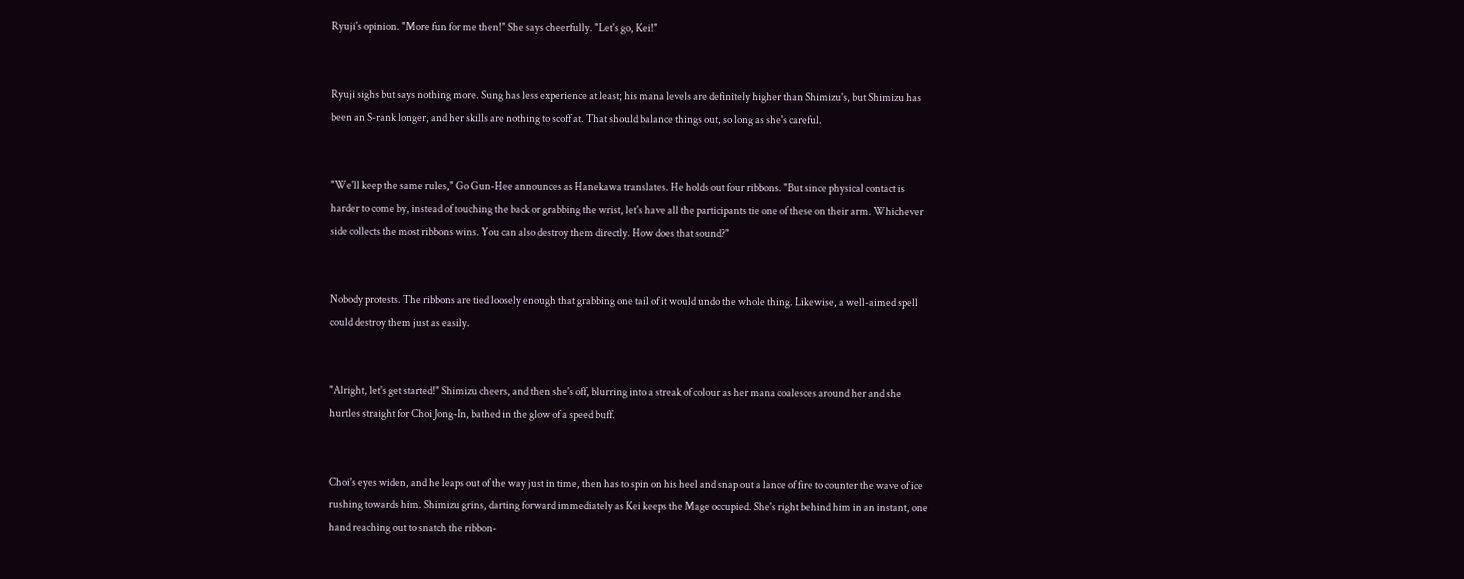Ryuji's opinion. "More fun for me then!" She says cheerfully. "Let's go, Kei!"


Ryuji sighs but says nothing more. Sung has less experience at least; his mana levels are definitely higher than Shimizu's, but Shimizu has been an S-rank longer, and her skills are nothing to scoff at. That should balance things out, so long as she's careful.


"We'll keep the same rules," Go Gun-Hee announces as Hanekawa translates. He holds out four ribbons. "But since physical contact is harder to come by, instead of touching the back or grabbing the wrist, let's have all the participants tie one of these on their arm. Whichever side collects the most ribbons wins. You can also destroy them directly. How does that sound?"


Nobody protests. The ribbons are tied loosely enough that grabbing one tail of it would undo the whole thing. Likewise, a well-aimed spell could destroy them just as easily.


"Alright, let's get started!" Shimizu cheers, and then she's off, blurring into a streak of colour as her mana coalesces around her and she hurtles straight for Choi Jong-In, bathed in the glow of a speed buff.


Choi's eyes widen, and he leaps out of the way just in time, then has to spin on his heel and snap out a lance of fire to counter the wave of ice rushing towards him. Shimizu grins, darting forward immediately as Kei keeps the Mage occupied. She's right behind him in an instant, one hand reaching out to snatch the ribbon-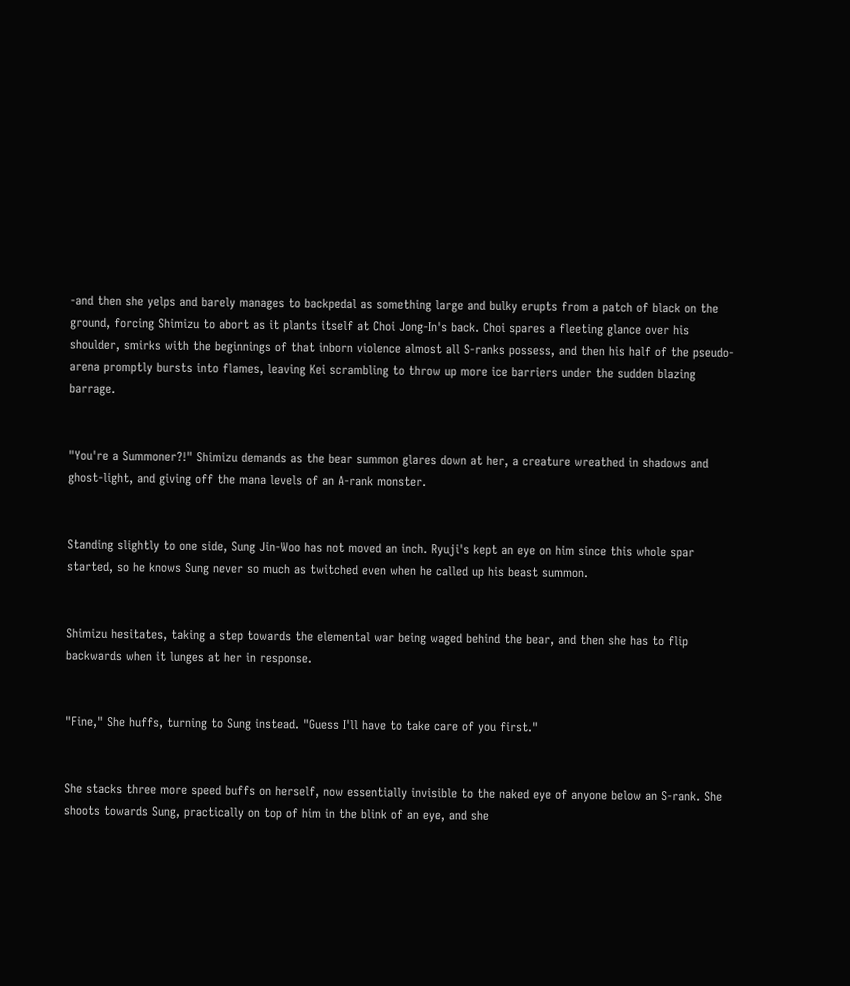-and then she yelps and barely manages to backpedal as something large and bulky erupts from a patch of black on the ground, forcing Shimizu to abort as it plants itself at Choi Jong-In's back. Choi spares a fleeting glance over his shoulder, smirks with the beginnings of that inborn violence almost all S-ranks possess, and then his half of the pseudo-arena promptly bursts into flames, leaving Kei scrambling to throw up more ice barriers under the sudden blazing barrage.


"You're a Summoner?!" Shimizu demands as the bear summon glares down at her, a creature wreathed in shadows and ghost-light, and giving off the mana levels of an A-rank monster.


Standing slightly to one side, Sung Jin-Woo has not moved an inch. Ryuji's kept an eye on him since this whole spar started, so he knows Sung never so much as twitched even when he called up his beast summon.


Shimizu hesitates, taking a step towards the elemental war being waged behind the bear, and then she has to flip backwards when it lunges at her in response.


"Fine," She huffs, turning to Sung instead. "Guess I'll have to take care of you first."


She stacks three more speed buffs on herself, now essentially invisible to the naked eye of anyone below an S-rank. She shoots towards Sung, practically on top of him in the blink of an eye, and she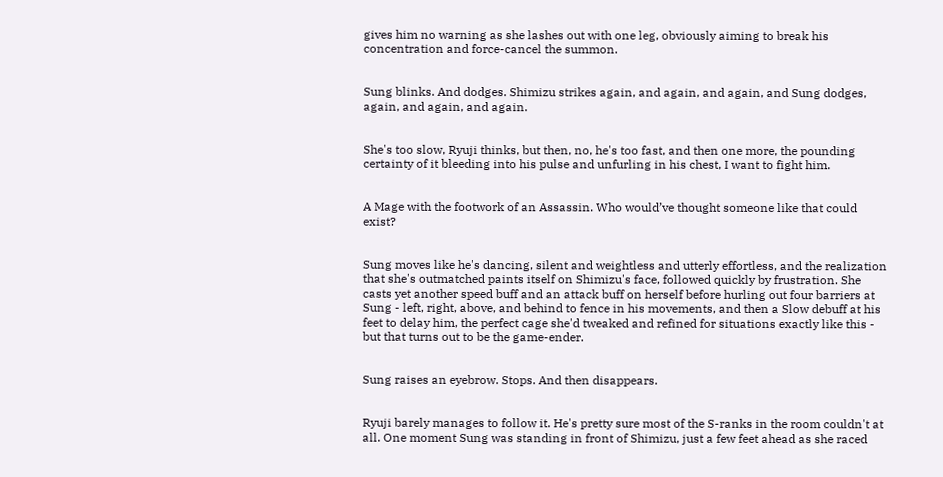gives him no warning as she lashes out with one leg, obviously aiming to break his concentration and force-cancel the summon.


Sung blinks. And dodges. Shimizu strikes again, and again, and again, and Sung dodges, again, and again, and again.


She's too slow, Ryuji thinks, but then, no, he's too fast, and then one more, the pounding certainty of it bleeding into his pulse and unfurling in his chest, I want to fight him.


A Mage with the footwork of an Assassin. Who would’ve thought someone like that could exist?


Sung moves like he's dancing, silent and weightless and utterly effortless, and the realization that she's outmatched paints itself on Shimizu's face, followed quickly by frustration. She casts yet another speed buff and an attack buff on herself before hurling out four barriers at Sung - left, right, above, and behind to fence in his movements, and then a Slow debuff at his feet to delay him, the perfect cage she'd tweaked and refined for situations exactly like this - but that turns out to be the game-ender.


Sung raises an eyebrow. Stops. And then disappears.


Ryuji barely manages to follow it. He's pretty sure most of the S-ranks in the room couldn't at all. One moment Sung was standing in front of Shimizu, just a few feet ahead as she raced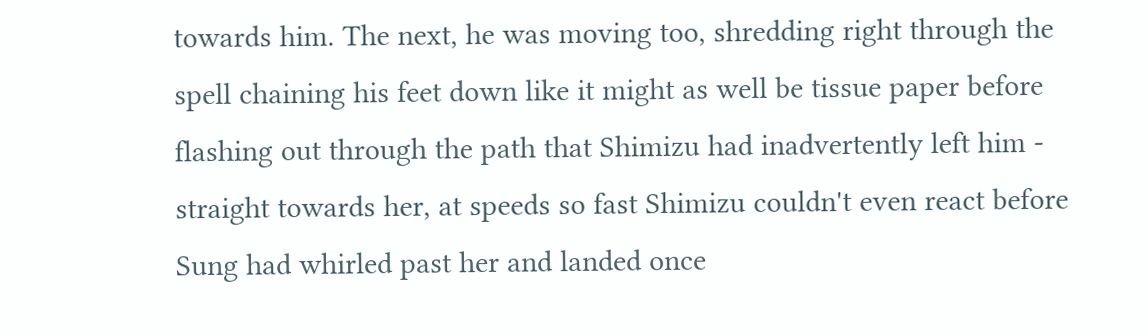towards him. The next, he was moving too, shredding right through the spell chaining his feet down like it might as well be tissue paper before flashing out through the path that Shimizu had inadvertently left him - straight towards her, at speeds so fast Shimizu couldn't even react before Sung had whirled past her and landed once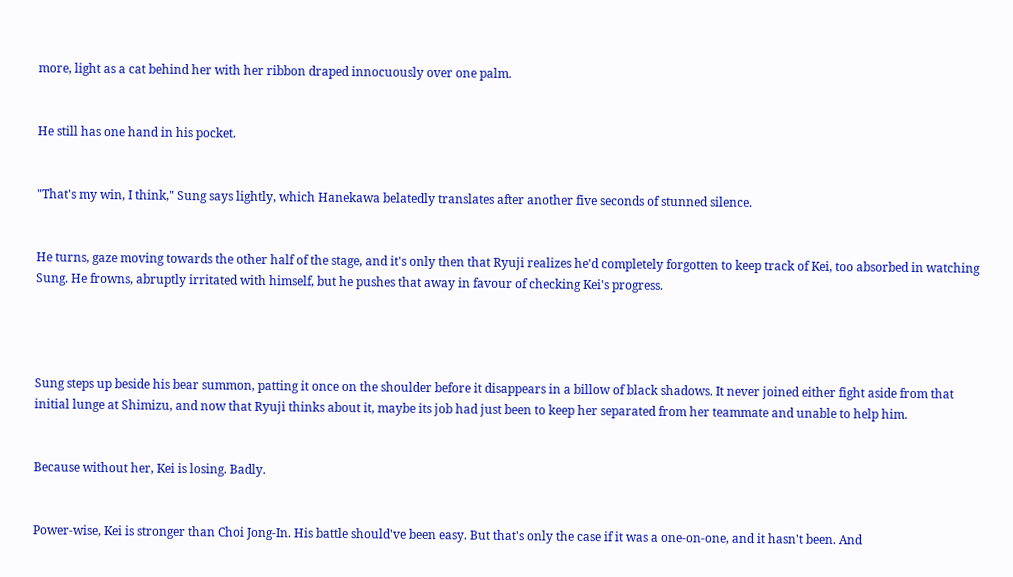more, light as a cat behind her with her ribbon draped innocuously over one palm.


He still has one hand in his pocket.


"That's my win, I think," Sung says lightly, which Hanekawa belatedly translates after another five seconds of stunned silence.


He turns, gaze moving towards the other half of the stage, and it's only then that Ryuji realizes he'd completely forgotten to keep track of Kei, too absorbed in watching Sung. He frowns, abruptly irritated with himself, but he pushes that away in favour of checking Kei's progress.




Sung steps up beside his bear summon, patting it once on the shoulder before it disappears in a billow of black shadows. It never joined either fight aside from that initial lunge at Shimizu, and now that Ryuji thinks about it, maybe its job had just been to keep her separated from her teammate and unable to help him.


Because without her, Kei is losing. Badly.


Power-wise, Kei is stronger than Choi Jong-In. His battle should've been easy. But that's only the case if it was a one-on-one, and it hasn't been. And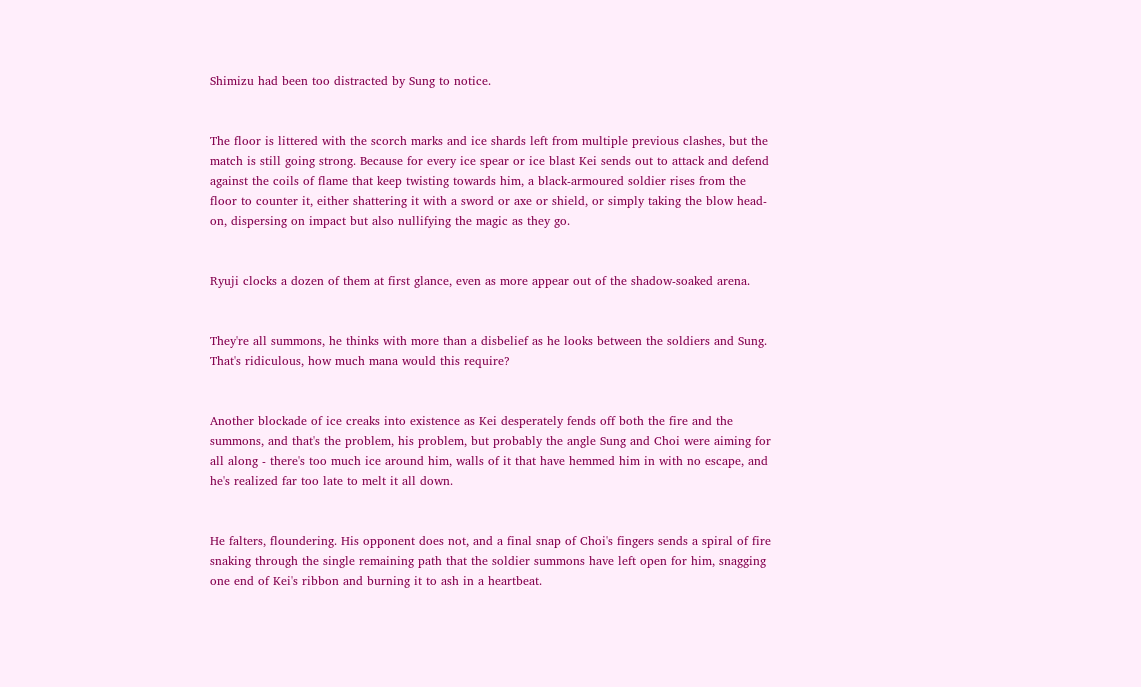Shimizu had been too distracted by Sung to notice.


The floor is littered with the scorch marks and ice shards left from multiple previous clashes, but the match is still going strong. Because for every ice spear or ice blast Kei sends out to attack and defend against the coils of flame that keep twisting towards him, a black-armoured soldier rises from the floor to counter it, either shattering it with a sword or axe or shield, or simply taking the blow head-on, dispersing on impact but also nullifying the magic as they go.


Ryuji clocks a dozen of them at first glance, even as more appear out of the shadow-soaked arena.


They're all summons, he thinks with more than a disbelief as he looks between the soldiers and Sung. That's ridiculous, how much mana would this require?


Another blockade of ice creaks into existence as Kei desperately fends off both the fire and the summons, and that's the problem, his problem, but probably the angle Sung and Choi were aiming for all along - there's too much ice around him, walls of it that have hemmed him in with no escape, and he's realized far too late to melt it all down.


He falters, floundering. His opponent does not, and a final snap of Choi's fingers sends a spiral of fire snaking through the single remaining path that the soldier summons have left open for him, snagging one end of Kei's ribbon and burning it to ash in a heartbeat.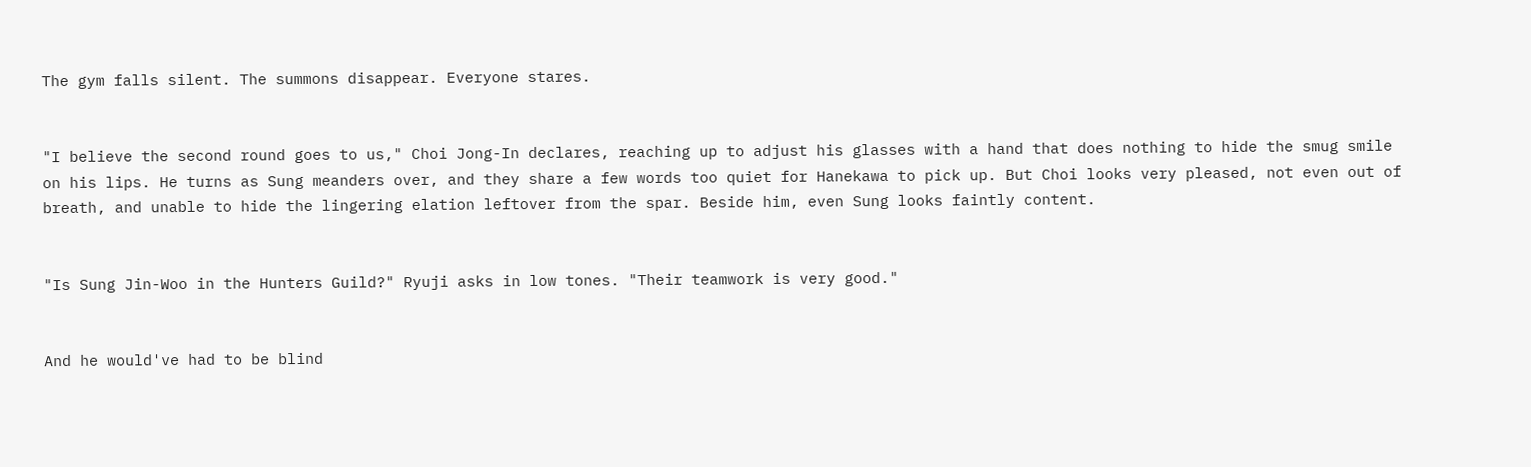The gym falls silent. The summons disappear. Everyone stares.


"I believe the second round goes to us," Choi Jong-In declares, reaching up to adjust his glasses with a hand that does nothing to hide the smug smile on his lips. He turns as Sung meanders over, and they share a few words too quiet for Hanekawa to pick up. But Choi looks very pleased, not even out of breath, and unable to hide the lingering elation leftover from the spar. Beside him, even Sung looks faintly content.


"Is Sung Jin-Woo in the Hunters Guild?" Ryuji asks in low tones. "Their teamwork is very good."


And he would've had to be blind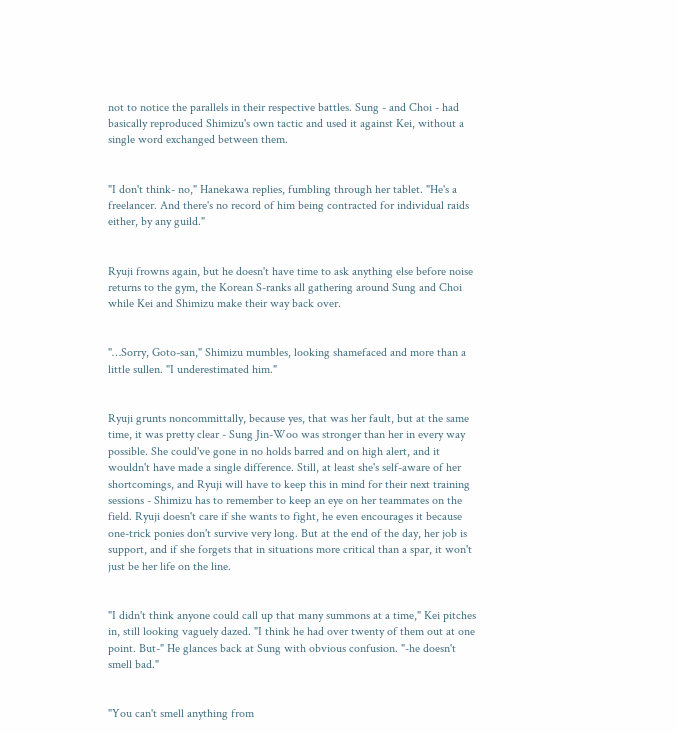not to notice the parallels in their respective battles. Sung - and Choi - had basically reproduced Shimizu's own tactic and used it against Kei, without a single word exchanged between them.


"I don't think- no," Hanekawa replies, fumbling through her tablet. "He's a freelancer. And there's no record of him being contracted for individual raids either, by any guild."


Ryuji frowns again, but he doesn't have time to ask anything else before noise returns to the gym, the Korean S-ranks all gathering around Sung and Choi while Kei and Shimizu make their way back over.


"…Sorry, Goto-san," Shimizu mumbles, looking shamefaced and more than a little sullen. "I underestimated him."


Ryuji grunts noncommittally, because yes, that was her fault, but at the same time, it was pretty clear - Sung Jin-Woo was stronger than her in every way possible. She could've gone in no holds barred and on high alert, and it wouldn't have made a single difference. Still, at least she's self-aware of her shortcomings, and Ryuji will have to keep this in mind for their next training sessions - Shimizu has to remember to keep an eye on her teammates on the field. Ryuji doesn't care if she wants to fight, he even encourages it because one-trick ponies don't survive very long. But at the end of the day, her job is support, and if she forgets that in situations more critical than a spar, it won't just be her life on the line.


"I didn't think anyone could call up that many summons at a time," Kei pitches in, still looking vaguely dazed. "I think he had over twenty of them out at one point. But-" He glances back at Sung with obvious confusion. "-he doesn't smell bad."


"You can't smell anything from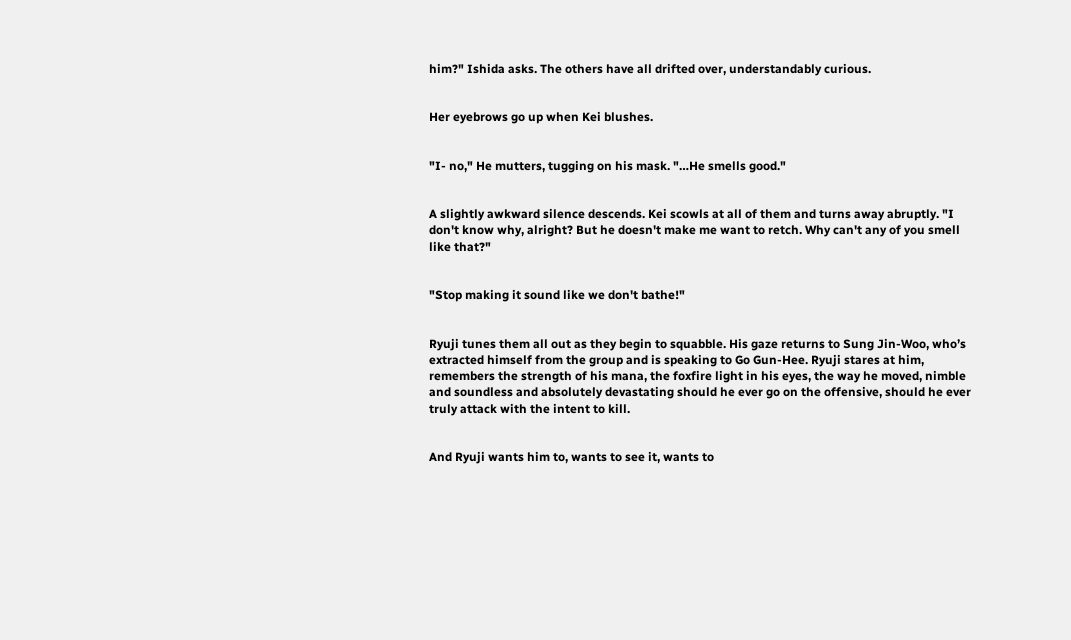him?" Ishida asks. The others have all drifted over, understandably curious.


Her eyebrows go up when Kei blushes.


"I- no," He mutters, tugging on his mask. "…He smells good."


A slightly awkward silence descends. Kei scowls at all of them and turns away abruptly. "I don't know why, alright? But he doesn't make me want to retch. Why can't any of you smell like that?"


"Stop making it sound like we don't bathe!"


Ryuji tunes them all out as they begin to squabble. His gaze returns to Sung Jin-Woo, who’s extracted himself from the group and is speaking to Go Gun-Hee. Ryuji stares at him, remembers the strength of his mana, the foxfire light in his eyes, the way he moved, nimble and soundless and absolutely devastating should he ever go on the offensive, should he ever truly attack with the intent to kill.


And Ryuji wants him to, wants to see it, wants to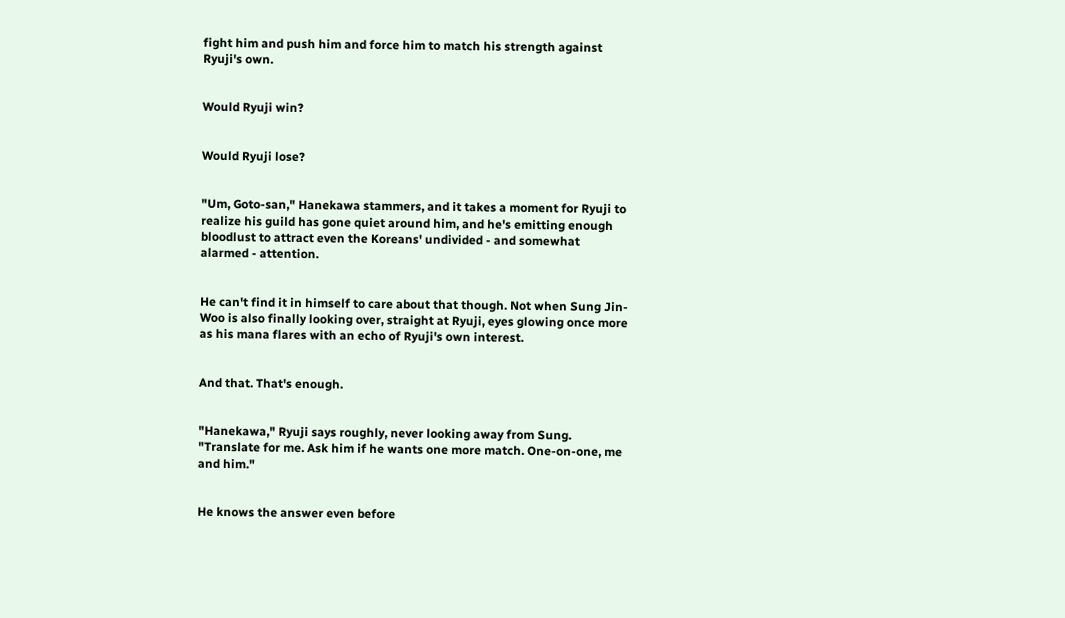fight him and push him and force him to match his strength against Ryuji's own.


Would Ryuji win?


Would Ryuji lose?


"Um, Goto-san," Hanekawa stammers, and it takes a moment for Ryuji to realize his guild has gone quiet around him, and he's emitting enough bloodlust to attract even the Koreans' undivided - and somewhat alarmed - attention.


He can't find it in himself to care about that though. Not when Sung Jin-Woo is also finally looking over, straight at Ryuji, eyes glowing once more as his mana flares with an echo of Ryuji's own interest.


And that. That's enough.


"Hanekawa," Ryuji says roughly, never looking away from Sung. "Translate for me. Ask him if he wants one more match. One-on-one, me and him."


He knows the answer even before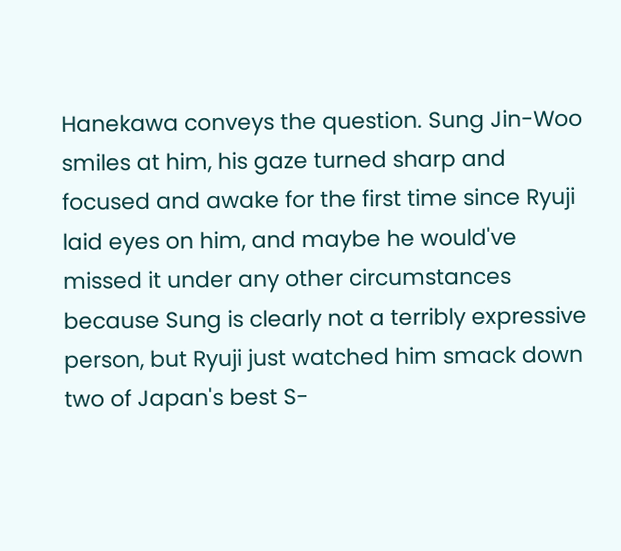Hanekawa conveys the question. Sung Jin-Woo smiles at him, his gaze turned sharp and focused and awake for the first time since Ryuji laid eyes on him, and maybe he would've missed it under any other circumstances because Sung is clearly not a terribly expressive person, but Ryuji just watched him smack down two of Japan's best S-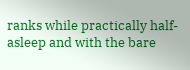ranks while practically half-asleep and with the bare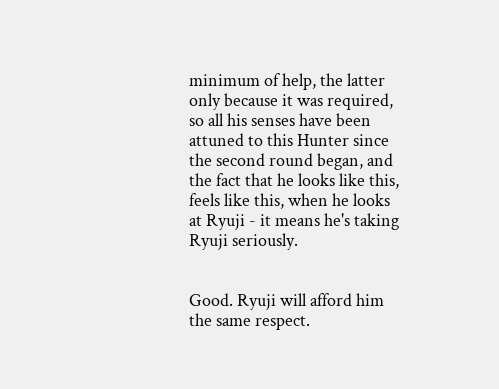minimum of help, the latter only because it was required, so all his senses have been attuned to this Hunter since the second round began, and the fact that he looks like this, feels like this, when he looks at Ryuji - it means he's taking Ryuji seriously.


Good. Ryuji will afford him the same respect.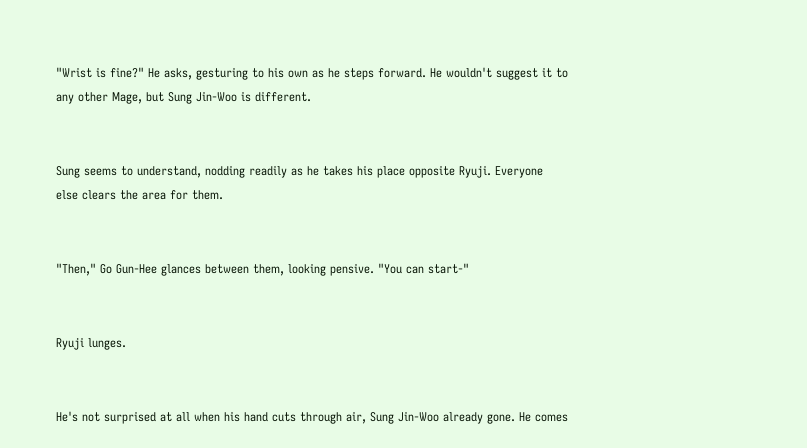"Wrist is fine?" He asks, gesturing to his own as he steps forward. He wouldn't suggest it to any other Mage, but Sung Jin-Woo is different.


Sung seems to understand, nodding readily as he takes his place opposite Ryuji. Everyone else clears the area for them.


"Then," Go Gun-Hee glances between them, looking pensive. "You can start-"


Ryuji lunges.


He's not surprised at all when his hand cuts through air, Sung Jin-Woo already gone. He comes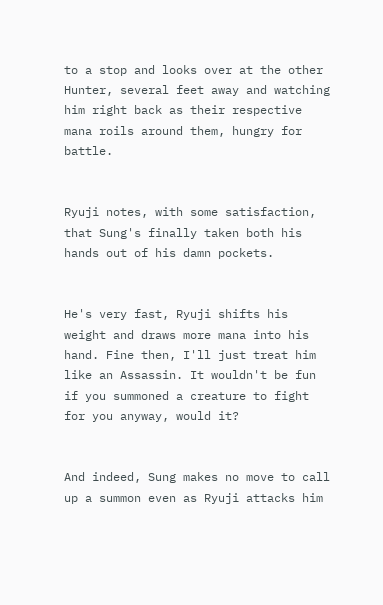to a stop and looks over at the other Hunter, several feet away and watching him right back as their respective mana roils around them, hungry for battle.


Ryuji notes, with some satisfaction, that Sung's finally taken both his hands out of his damn pockets.


He's very fast, Ryuji shifts his weight and draws more mana into his hand. Fine then, I'll just treat him like an Assassin. It wouldn't be fun if you summoned a creature to fight for you anyway, would it?


And indeed, Sung makes no move to call up a summon even as Ryuji attacks him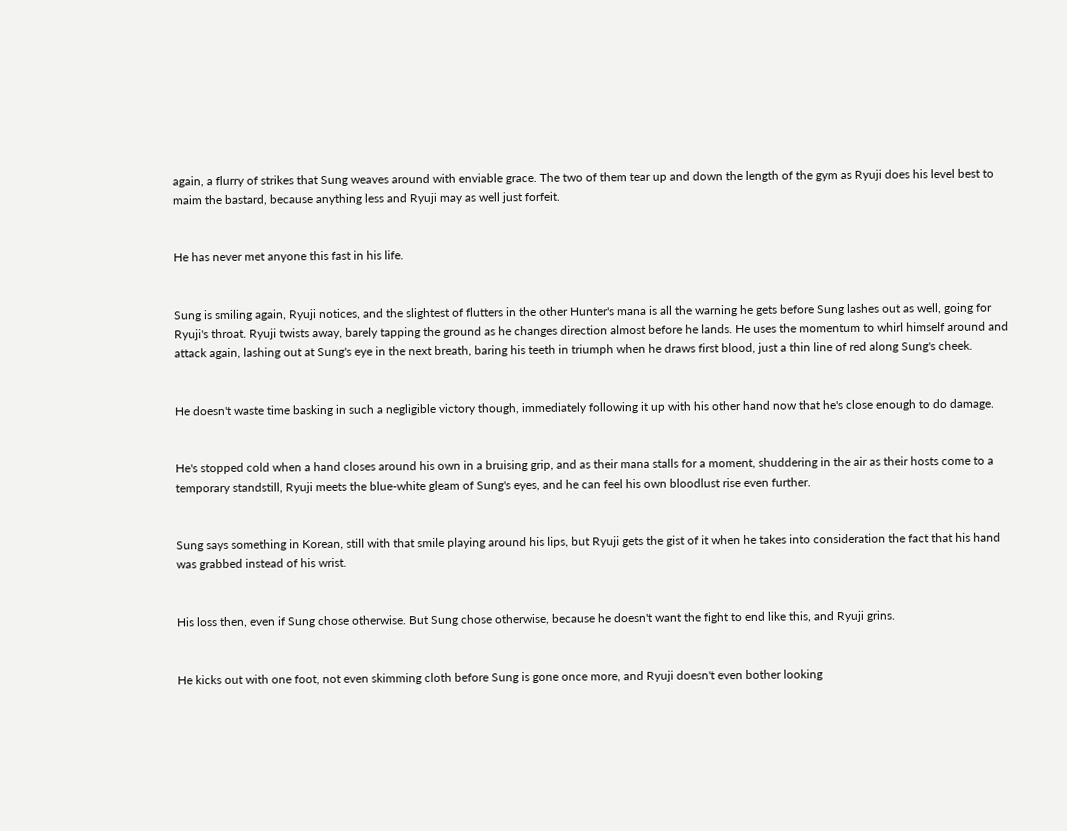again, a flurry of strikes that Sung weaves around with enviable grace. The two of them tear up and down the length of the gym as Ryuji does his level best to maim the bastard, because anything less and Ryuji may as well just forfeit.


He has never met anyone this fast in his life.


Sung is smiling again, Ryuji notices, and the slightest of flutters in the other Hunter's mana is all the warning he gets before Sung lashes out as well, going for Ryuji's throat. Ryuji twists away, barely tapping the ground as he changes direction almost before he lands. He uses the momentum to whirl himself around and attack again, lashing out at Sung's eye in the next breath, baring his teeth in triumph when he draws first blood, just a thin line of red along Sung's cheek.


He doesn't waste time basking in such a negligible victory though, immediately following it up with his other hand now that he's close enough to do damage.


He's stopped cold when a hand closes around his own in a bruising grip, and as their mana stalls for a moment, shuddering in the air as their hosts come to a temporary standstill, Ryuji meets the blue-white gleam of Sung's eyes, and he can feel his own bloodlust rise even further.


Sung says something in Korean, still with that smile playing around his lips, but Ryuji gets the gist of it when he takes into consideration the fact that his hand was grabbed instead of his wrist.


His loss then, even if Sung chose otherwise. But Sung chose otherwise, because he doesn't want the fight to end like this, and Ryuji grins.


He kicks out with one foot, not even skimming cloth before Sung is gone once more, and Ryuji doesn't even bother looking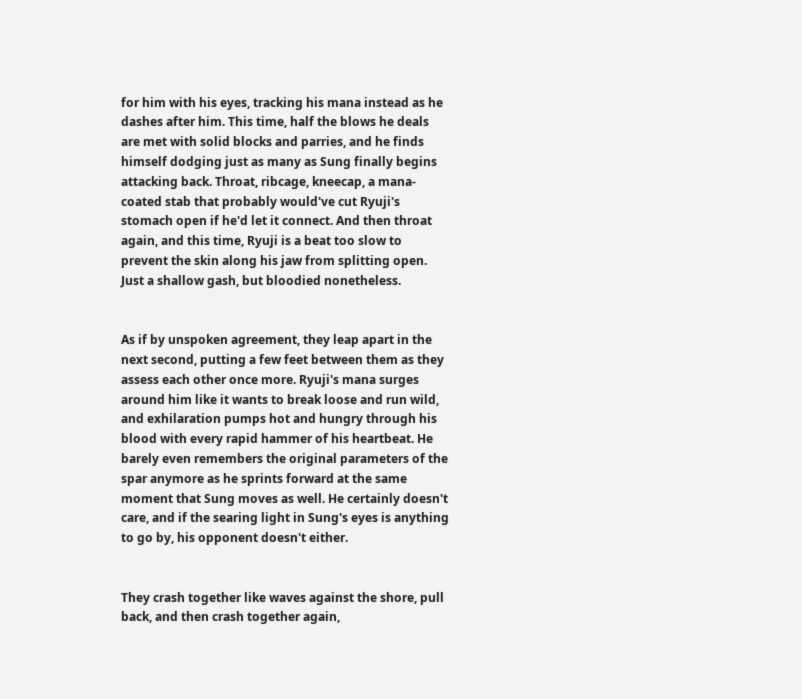for him with his eyes, tracking his mana instead as he dashes after him. This time, half the blows he deals are met with solid blocks and parries, and he finds himself dodging just as many as Sung finally begins attacking back. Throat, ribcage, kneecap, a mana-coated stab that probably would've cut Ryuji's stomach open if he'd let it connect. And then throat again, and this time, Ryuji is a beat too slow to prevent the skin along his jaw from splitting open. Just a shallow gash, but bloodied nonetheless.


As if by unspoken agreement, they leap apart in the next second, putting a few feet between them as they assess each other once more. Ryuji's mana surges around him like it wants to break loose and run wild, and exhilaration pumps hot and hungry through his blood with every rapid hammer of his heartbeat. He barely even remembers the original parameters of the spar anymore as he sprints forward at the same moment that Sung moves as well. He certainly doesn't care, and if the searing light in Sung's eyes is anything to go by, his opponent doesn't either.


They crash together like waves against the shore, pull back, and then crash together again,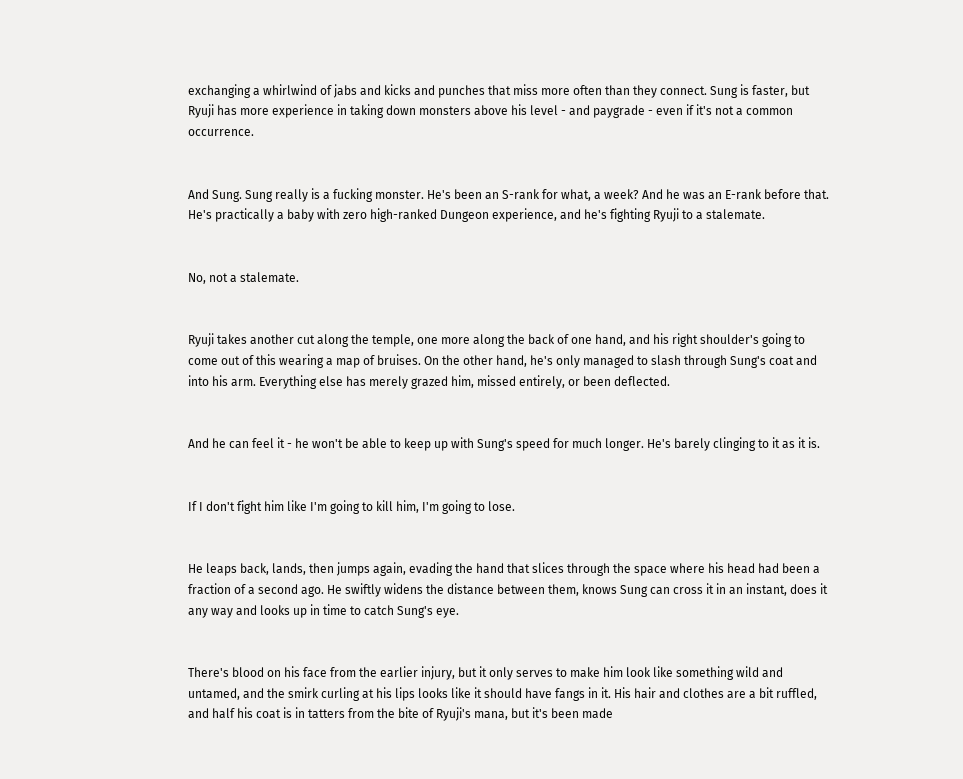exchanging a whirlwind of jabs and kicks and punches that miss more often than they connect. Sung is faster, but Ryuji has more experience in taking down monsters above his level - and paygrade - even if it's not a common occurrence.


And Sung. Sung really is a fucking monster. He's been an S-rank for what, a week? And he was an E-rank before that. He's practically a baby with zero high-ranked Dungeon experience, and he's fighting Ryuji to a stalemate.


No, not a stalemate.


Ryuji takes another cut along the temple, one more along the back of one hand, and his right shoulder's going to come out of this wearing a map of bruises. On the other hand, he's only managed to slash through Sung's coat and into his arm. Everything else has merely grazed him, missed entirely, or been deflected.


And he can feel it - he won't be able to keep up with Sung's speed for much longer. He's barely clinging to it as it is.


If I don't fight him like I'm going to kill him, I'm going to lose.


He leaps back, lands, then jumps again, evading the hand that slices through the space where his head had been a fraction of a second ago. He swiftly widens the distance between them, knows Sung can cross it in an instant, does it any way and looks up in time to catch Sung's eye.


There's blood on his face from the earlier injury, but it only serves to make him look like something wild and untamed, and the smirk curling at his lips looks like it should have fangs in it. His hair and clothes are a bit ruffled, and half his coat is in tatters from the bite of Ryuji's mana, but it's been made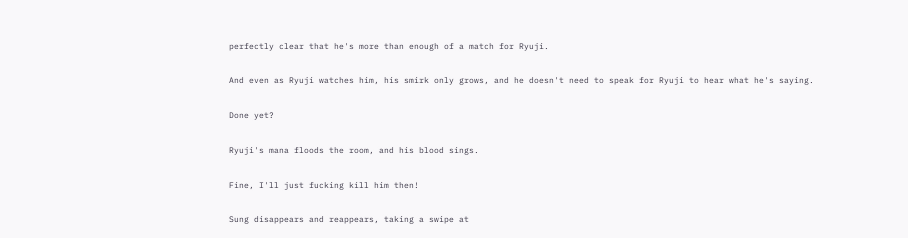perfectly clear that he's more than enough of a match for Ryuji.


And even as Ryuji watches him, his smirk only grows, and he doesn't need to speak for Ryuji to hear what he's saying.


Done yet?


Ryuji's mana floods the room, and his blood sings.


Fine, I'll just fucking kill him then!


Sung disappears and reappears, taking a swipe at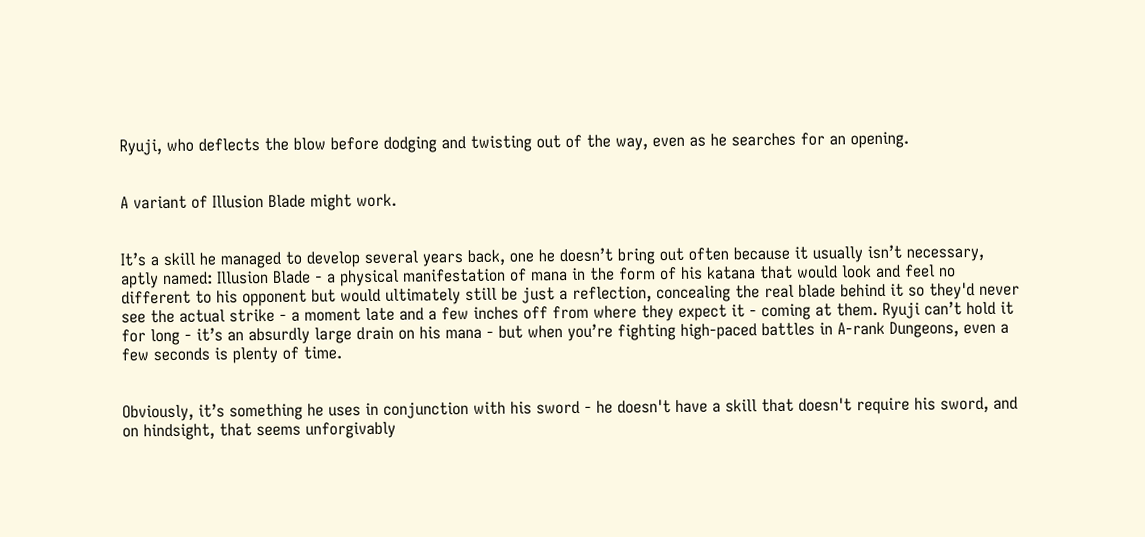Ryuji, who deflects the blow before dodging and twisting out of the way, even as he searches for an opening.


A variant of Illusion Blade might work.


It’s a skill he managed to develop several years back, one he doesn’t bring out often because it usually isn’t necessary, aptly named: Illusion Blade - a physical manifestation of mana in the form of his katana that would look and feel no different to his opponent but would ultimately still be just a reflection, concealing the real blade behind it so they'd never see the actual strike - a moment late and a few inches off from where they expect it - coming at them. Ryuji can’t hold it for long - it’s an absurdly large drain on his mana - but when you’re fighting high-paced battles in A-rank Dungeons, even a few seconds is plenty of time.


Obviously, it’s something he uses in conjunction with his sword - he doesn't have a skill that doesn't require his sword, and on hindsight, that seems unforgivably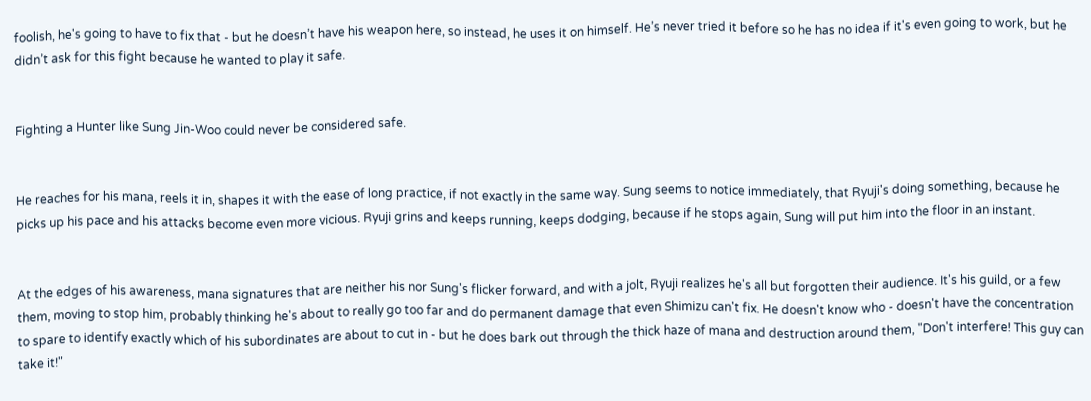foolish, he's going to have to fix that - but he doesn’t have his weapon here, so instead, he uses it on himself. He’s never tried it before so he has no idea if it's even going to work, but he didn’t ask for this fight because he wanted to play it safe.


Fighting a Hunter like Sung Jin-Woo could never be considered safe.


He reaches for his mana, reels it in, shapes it with the ease of long practice, if not exactly in the same way. Sung seems to notice immediately, that Ryuji's doing something, because he picks up his pace and his attacks become even more vicious. Ryuji grins and keeps running, keeps dodging, because if he stops again, Sung will put him into the floor in an instant.


At the edges of his awareness, mana signatures that are neither his nor Sung's flicker forward, and with a jolt, Ryuji realizes he's all but forgotten their audience. It's his guild, or a few them, moving to stop him, probably thinking he's about to really go too far and do permanent damage that even Shimizu can't fix. He doesn't know who - doesn't have the concentration to spare to identify exactly which of his subordinates are about to cut in - but he does bark out through the thick haze of mana and destruction around them, "Don't interfere! This guy can take it!"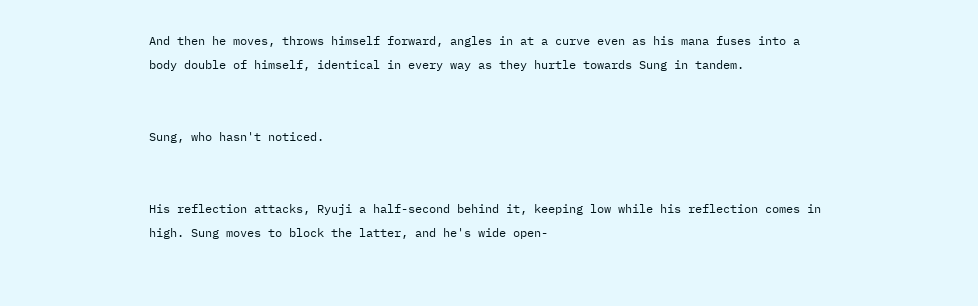And then he moves, throws himself forward, angles in at a curve even as his mana fuses into a body double of himself, identical in every way as they hurtle towards Sung in tandem.


Sung, who hasn't noticed.


His reflection attacks, Ryuji a half-second behind it, keeping low while his reflection comes in high. Sung moves to block the latter, and he's wide open-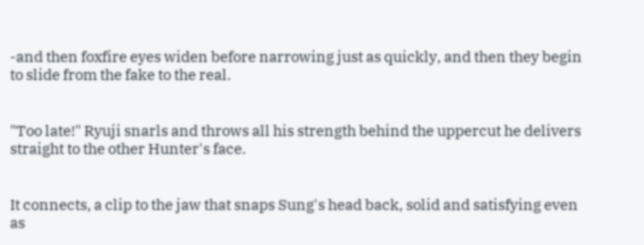-and then foxfire eyes widen before narrowing just as quickly, and then they begin to slide from the fake to the real.


"Too late!" Ryuji snarls and throws all his strength behind the uppercut he delivers straight to the other Hunter's face.


It connects, a clip to the jaw that snaps Sung's head back, solid and satisfying even as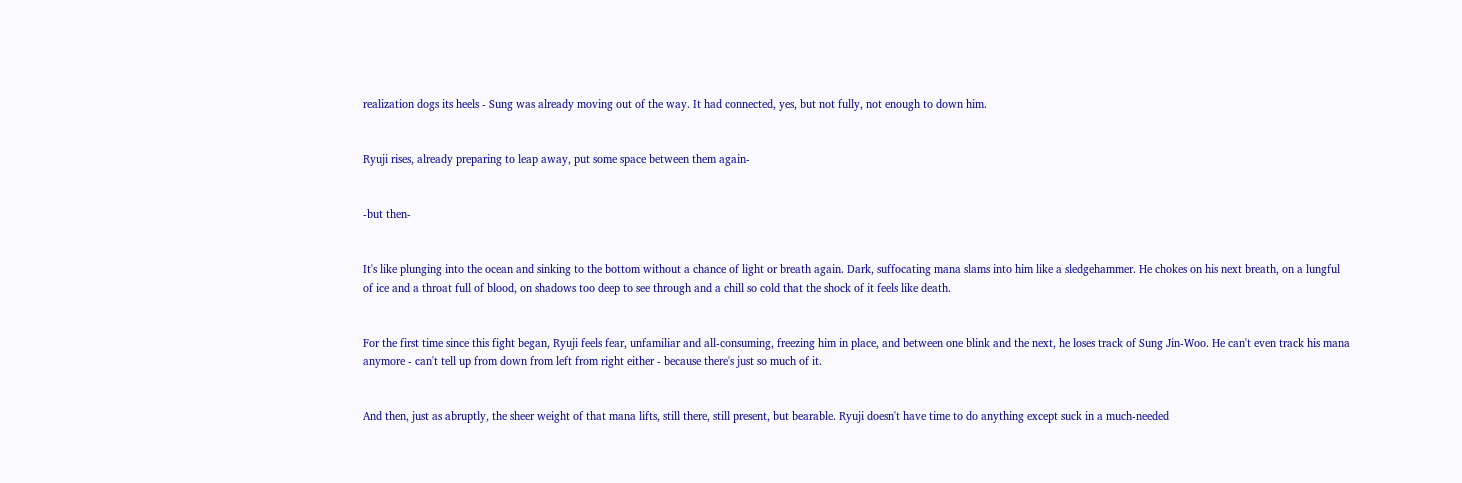realization dogs its heels - Sung was already moving out of the way. It had connected, yes, but not fully, not enough to down him.


Ryuji rises, already preparing to leap away, put some space between them again-


-but then-


It's like plunging into the ocean and sinking to the bottom without a chance of light or breath again. Dark, suffocating mana slams into him like a sledgehammer. He chokes on his next breath, on a lungful of ice and a throat full of blood, on shadows too deep to see through and a chill so cold that the shock of it feels like death.


For the first time since this fight began, Ryuji feels fear, unfamiliar and all-consuming, freezing him in place, and between one blink and the next, he loses track of Sung Jin-Woo. He can't even track his mana anymore - can't tell up from down from left from right either - because there's just so much of it.


And then, just as abruptly, the sheer weight of that mana lifts, still there, still present, but bearable. Ryuji doesn't have time to do anything except suck in a much-needed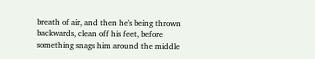breath of air, and then he's being thrown backwards, clean off his feet, before something snags him around the middle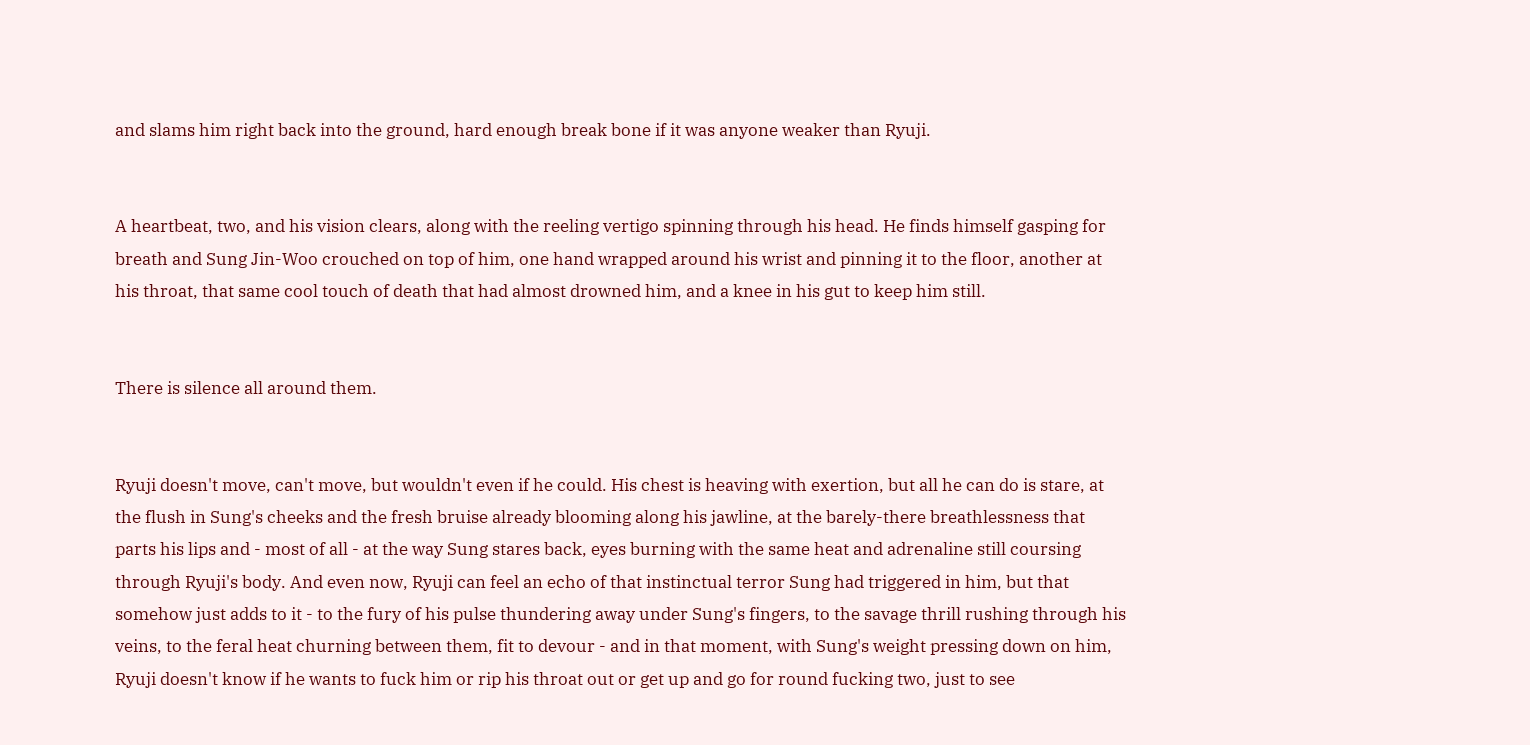and slams him right back into the ground, hard enough break bone if it was anyone weaker than Ryuji.


A heartbeat, two, and his vision clears, along with the reeling vertigo spinning through his head. He finds himself gasping for breath and Sung Jin-Woo crouched on top of him, one hand wrapped around his wrist and pinning it to the floor, another at his throat, that same cool touch of death that had almost drowned him, and a knee in his gut to keep him still.


There is silence all around them.


Ryuji doesn't move, can't move, but wouldn't even if he could. His chest is heaving with exertion, but all he can do is stare, at the flush in Sung's cheeks and the fresh bruise already blooming along his jawline, at the barely-there breathlessness that parts his lips and - most of all - at the way Sung stares back, eyes burning with the same heat and adrenaline still coursing through Ryuji's body. And even now, Ryuji can feel an echo of that instinctual terror Sung had triggered in him, but that somehow just adds to it - to the fury of his pulse thundering away under Sung's fingers, to the savage thrill rushing through his veins, to the feral heat churning between them, fit to devour - and in that moment, with Sung's weight pressing down on him, Ryuji doesn't know if he wants to fuck him or rip his throat out or get up and go for round fucking two, just to see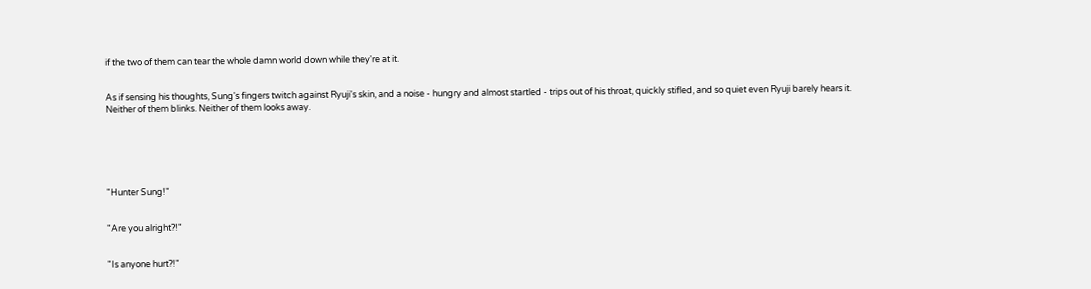if the two of them can tear the whole damn world down while they're at it.


As if sensing his thoughts, Sung's fingers twitch against Ryuji's skin, and a noise - hungry and almost startled - trips out of his throat, quickly stifled, and so quiet even Ryuji barely hears it. Neither of them blinks. Neither of them looks away.






"Hunter Sung!"


"Are you alright?!"


"Is anyone hurt?!"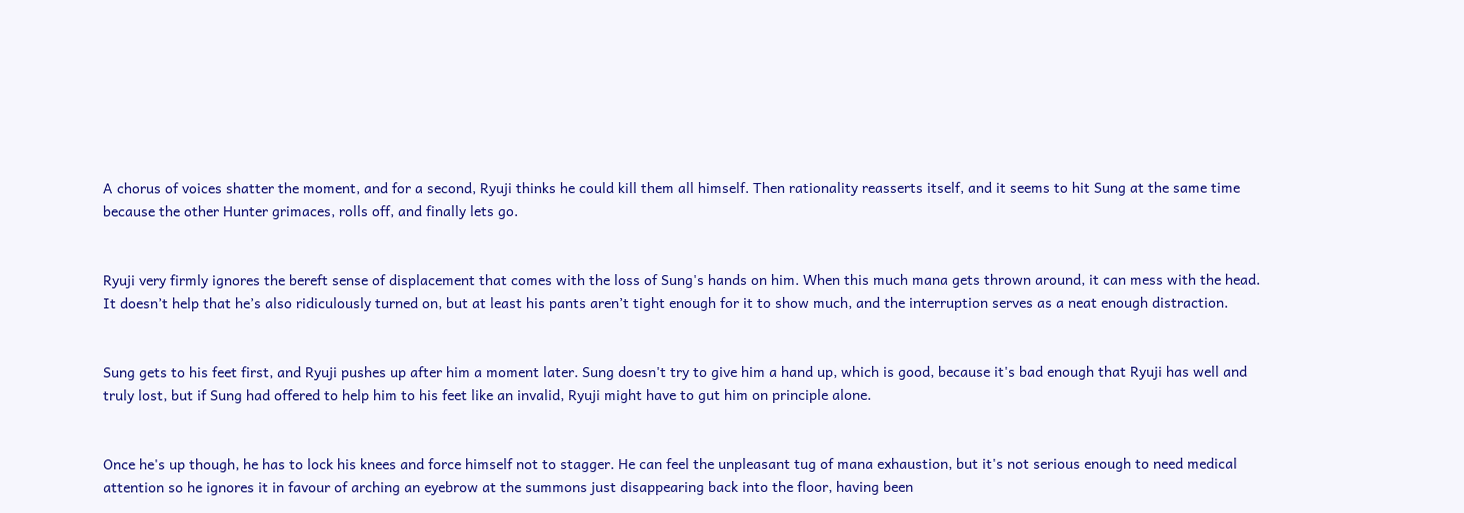A chorus of voices shatter the moment, and for a second, Ryuji thinks he could kill them all himself. Then rationality reasserts itself, and it seems to hit Sung at the same time because the other Hunter grimaces, rolls off, and finally lets go.


Ryuji very firmly ignores the bereft sense of displacement that comes with the loss of Sung's hands on him. When this much mana gets thrown around, it can mess with the head. It doesn’t help that he’s also ridiculously turned on, but at least his pants aren’t tight enough for it to show much, and the interruption serves as a neat enough distraction.


Sung gets to his feet first, and Ryuji pushes up after him a moment later. Sung doesn't try to give him a hand up, which is good, because it's bad enough that Ryuji has well and truly lost, but if Sung had offered to help him to his feet like an invalid, Ryuji might have to gut him on principle alone.


Once he's up though, he has to lock his knees and force himself not to stagger. He can feel the unpleasant tug of mana exhaustion, but it's not serious enough to need medical attention so he ignores it in favour of arching an eyebrow at the summons just disappearing back into the floor, having been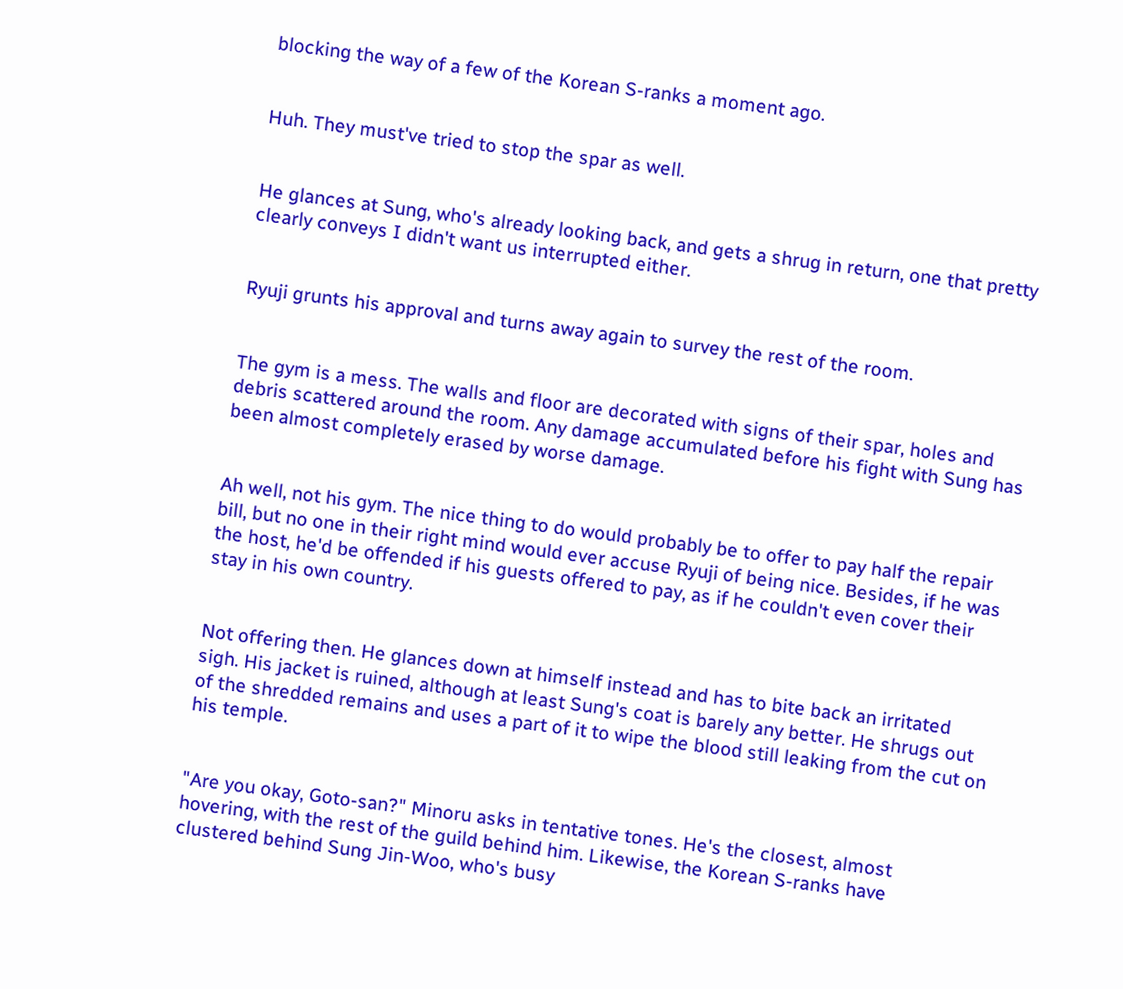blocking the way of a few of the Korean S-ranks a moment ago.


Huh. They must've tried to stop the spar as well.


He glances at Sung, who's already looking back, and gets a shrug in return, one that pretty clearly conveys I didn't want us interrupted either.


Ryuji grunts his approval and turns away again to survey the rest of the room.


The gym is a mess. The walls and floor are decorated with signs of their spar, holes and debris scattered around the room. Any damage accumulated before his fight with Sung has been almost completely erased by worse damage.


Ah well, not his gym. The nice thing to do would probably be to offer to pay half the repair bill, but no one in their right mind would ever accuse Ryuji of being nice. Besides, if he was the host, he'd be offended if his guests offered to pay, as if he couldn't even cover their stay in his own country.


Not offering then. He glances down at himself instead and has to bite back an irritated sigh. His jacket is ruined, although at least Sung's coat is barely any better. He shrugs out of the shredded remains and uses a part of it to wipe the blood still leaking from the cut on his temple.


"Are you okay, Goto-san?" Minoru asks in tentative tones. He's the closest, almost hovering, with the rest of the guild behind him. Likewise, the Korean S-ranks have clustered behind Sung Jin-Woo, who's busy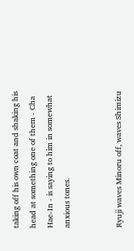taking off his own coat and shaking his head at something one of them - Cha Hae-In - is saying to him in somewhat anxious tones.


Ryuji waves Minoru off, waves Shimizu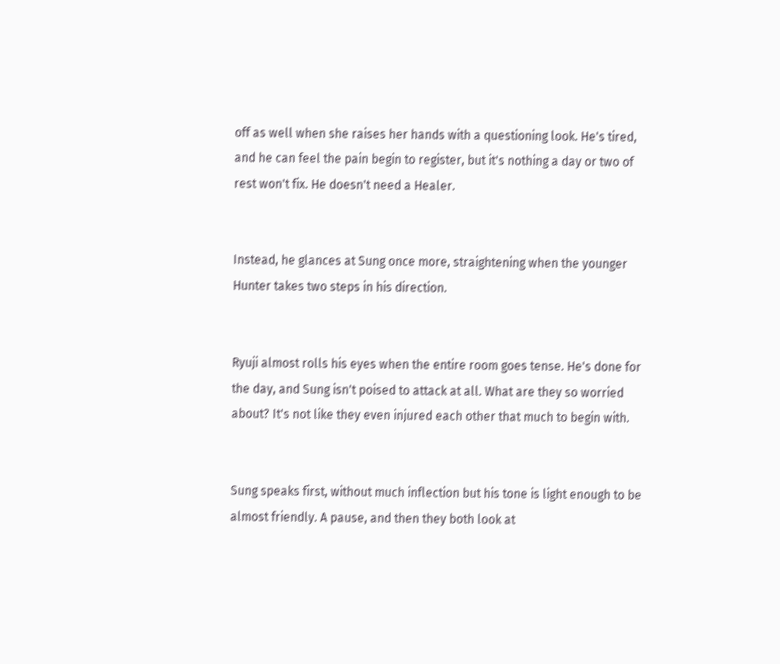off as well when she raises her hands with a questioning look. He's tired, and he can feel the pain begin to register, but it's nothing a day or two of rest won't fix. He doesn't need a Healer.


Instead, he glances at Sung once more, straightening when the younger Hunter takes two steps in his direction.


Ryuji almost rolls his eyes when the entire room goes tense. He's done for the day, and Sung isn't poised to attack at all. What are they so worried about? It's not like they even injured each other that much to begin with.


Sung speaks first, without much inflection but his tone is light enough to be almost friendly. A pause, and then they both look at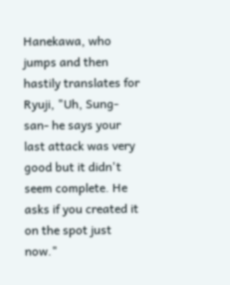Hanekawa, who jumps and then hastily translates for Ryuji, "Uh, Sung-san- he says your last attack was very good but it didn't seem complete. He asks if you created it on the spot just now."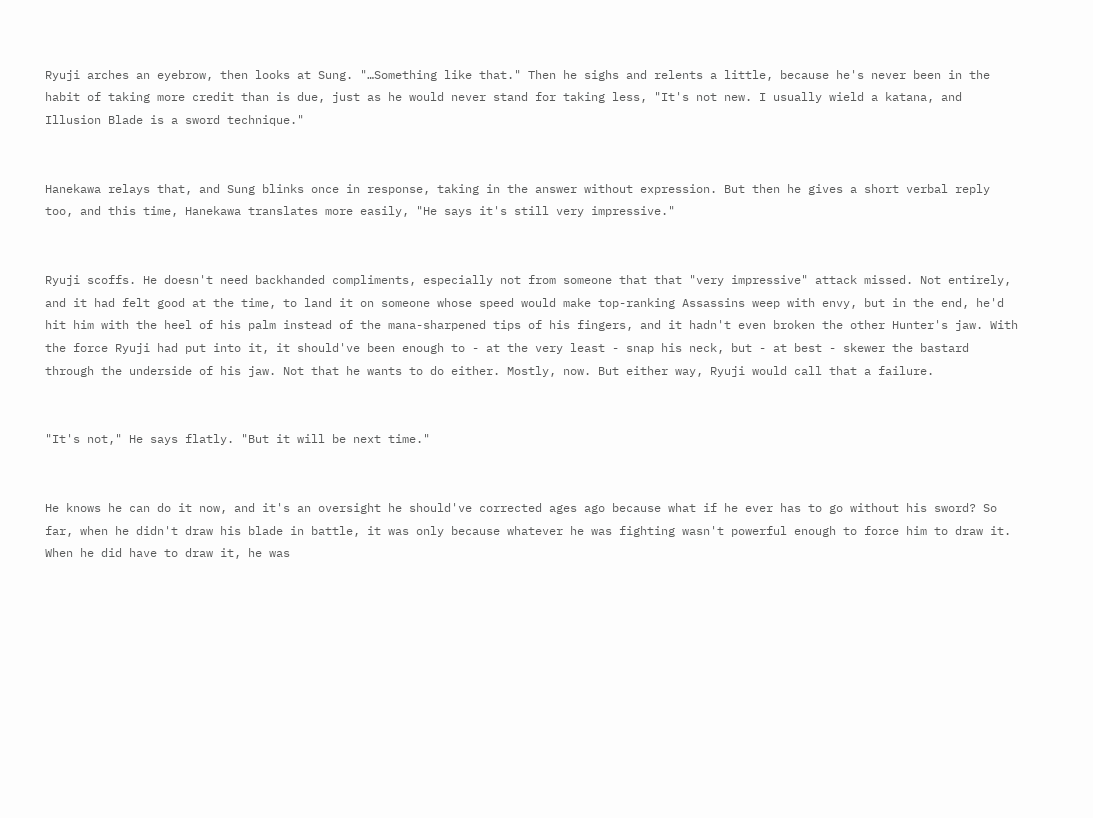Ryuji arches an eyebrow, then looks at Sung. "…Something like that." Then he sighs and relents a little, because he's never been in the habit of taking more credit than is due, just as he would never stand for taking less, "It's not new. I usually wield a katana, and Illusion Blade is a sword technique."


Hanekawa relays that, and Sung blinks once in response, taking in the answer without expression. But then he gives a short verbal reply too, and this time, Hanekawa translates more easily, "He says it's still very impressive."


Ryuji scoffs. He doesn't need backhanded compliments, especially not from someone that that "very impressive" attack missed. Not entirely, and it had felt good at the time, to land it on someone whose speed would make top-ranking Assassins weep with envy, but in the end, he'd hit him with the heel of his palm instead of the mana-sharpened tips of his fingers, and it hadn't even broken the other Hunter's jaw. With the force Ryuji had put into it, it should've been enough to - at the very least - snap his neck, but - at best - skewer the bastard through the underside of his jaw. Not that he wants to do either. Mostly, now. But either way, Ryuji would call that a failure.


"It's not," He says flatly. "But it will be next time."


He knows he can do it now, and it's an oversight he should've corrected ages ago because what if he ever has to go without his sword? So far, when he didn't draw his blade in battle, it was only because whatever he was fighting wasn't powerful enough to force him to draw it. When he did have to draw it, he was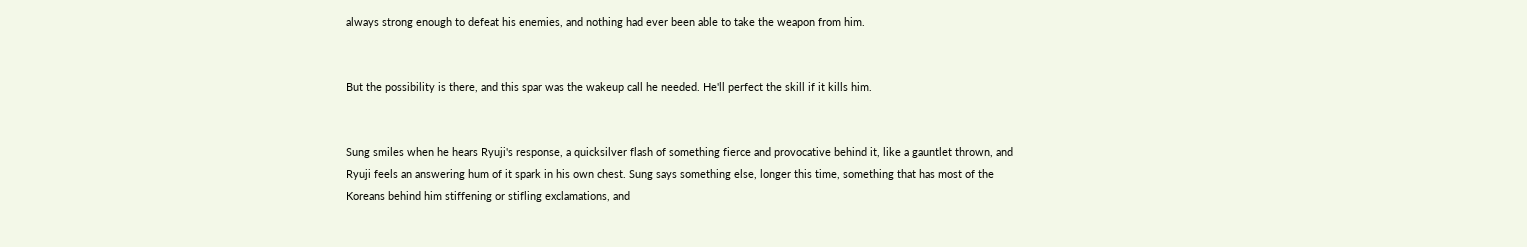always strong enough to defeat his enemies, and nothing had ever been able to take the weapon from him.


But the possibility is there, and this spar was the wakeup call he needed. He'll perfect the skill if it kills him.


Sung smiles when he hears Ryuji's response, a quicksilver flash of something fierce and provocative behind it, like a gauntlet thrown, and Ryuji feels an answering hum of it spark in his own chest. Sung says something else, longer this time, something that has most of the Koreans behind him stiffening or stifling exclamations, and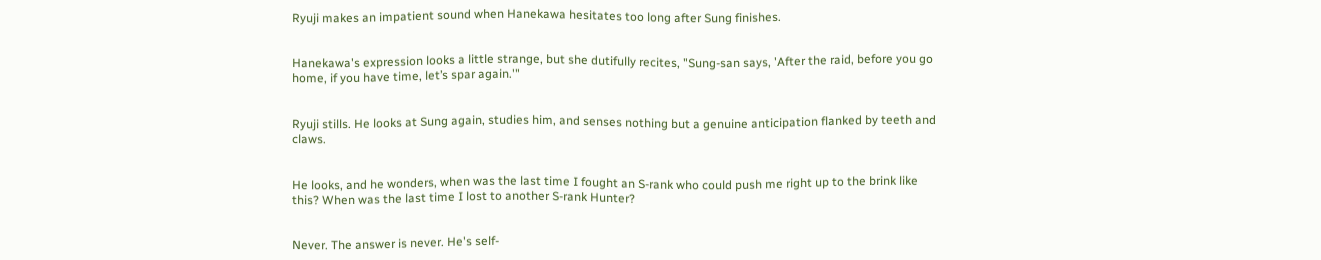Ryuji makes an impatient sound when Hanekawa hesitates too long after Sung finishes.


Hanekawa's expression looks a little strange, but she dutifully recites, "Sung-san says, 'After the raid, before you go home, if you have time, let’s spar again.'"


Ryuji stills. He looks at Sung again, studies him, and senses nothing but a genuine anticipation flanked by teeth and claws.


He looks, and he wonders, when was the last time I fought an S-rank who could push me right up to the brink like this? When was the last time I lost to another S-rank Hunter?


Never. The answer is never. He's self-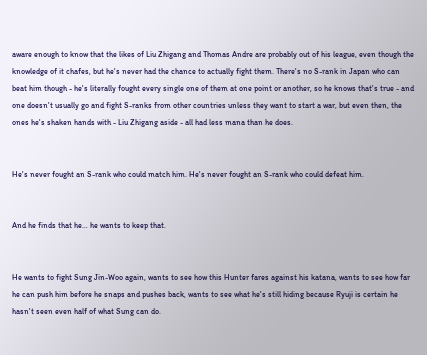aware enough to know that the likes of Liu Zhigang and Thomas Andre are probably out of his league, even though the knowledge of it chafes, but he's never had the chance to actually fight them. There's no S-rank in Japan who can beat him though - he's literally fought every single one of them at one point or another, so he knows that's true - and one doesn't usually go and fight S-ranks from other countries unless they want to start a war, but even then, the ones he's shaken hands with - Liu Zhigang aside - all had less mana than he does.


He's never fought an S-rank who could match him. He's never fought an S-rank who could defeat him.


And he finds that he… he wants to keep that.


He wants to fight Sung Jin-Woo again, wants to see how this Hunter fares against his katana, wants to see how far he can push him before he snaps and pushes back, wants to see what he's still hiding because Ryuji is certain he hasn't seen even half of what Sung can do.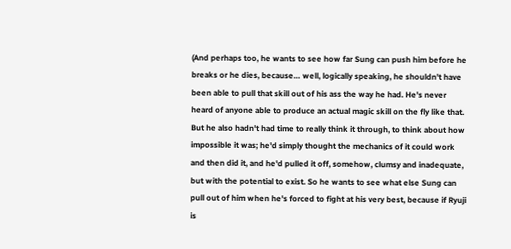(And perhaps too, he wants to see how far Sung can push him before he breaks or he dies, because… well, logically speaking, he shouldn't have been able to pull that skill out of his ass the way he had. He's never heard of anyone able to produce an actual magic skill on the fly like that. But he also hadn't had time to really think it through, to think about how impossible it was; he'd simply thought the mechanics of it could work and then did it, and he'd pulled it off, somehow, clumsy and inadequate, but with the potential to exist. So he wants to see what else Sung can pull out of him when he's forced to fight at his very best, because if Ryuji is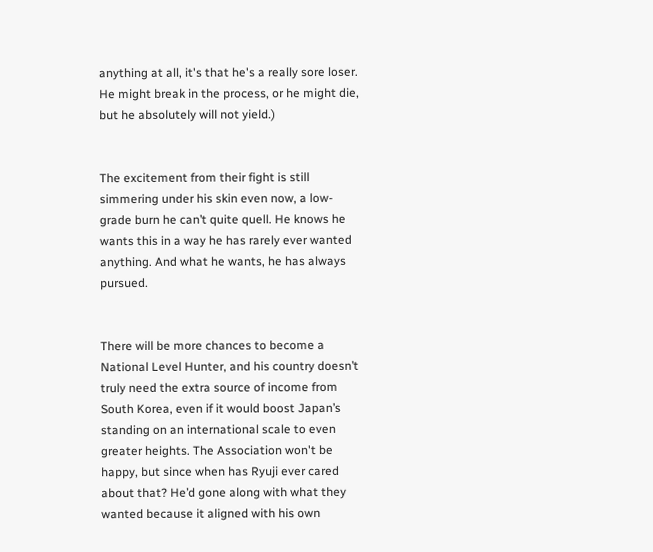anything at all, it's that he's a really sore loser. He might break in the process, or he might die, but he absolutely will not yield.)


The excitement from their fight is still simmering under his skin even now, a low-grade burn he can’t quite quell. He knows he wants this in a way he has rarely ever wanted anything. And what he wants, he has always pursued.


There will be more chances to become a National Level Hunter, and his country doesn’t truly need the extra source of income from South Korea, even if it would boost Japan’s standing on an international scale to even greater heights. The Association won't be happy, but since when has Ryuji ever cared about that? He’d gone along with what they wanted because it aligned with his own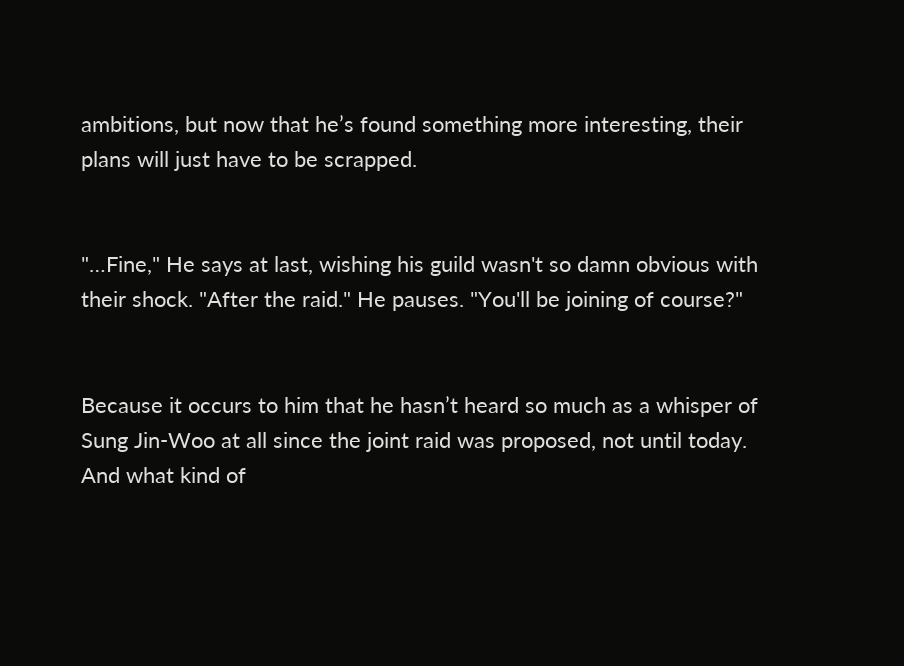ambitions, but now that he’s found something more interesting, their plans will just have to be scrapped.


"…Fine," He says at last, wishing his guild wasn't so damn obvious with their shock. "After the raid." He pauses. "You'll be joining of course?"


Because it occurs to him that he hasn’t heard so much as a whisper of Sung Jin-Woo at all since the joint raid was proposed, not until today. And what kind of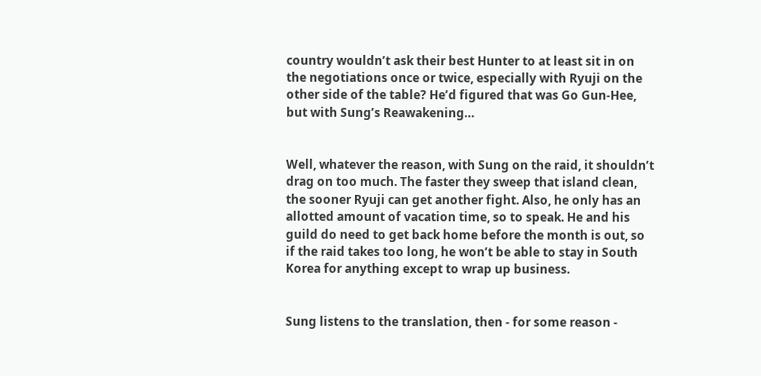country wouldn’t ask their best Hunter to at least sit in on the negotiations once or twice, especially with Ryuji on the other side of the table? He’d figured that was Go Gun-Hee, but with Sung’s Reawakening…


Well, whatever the reason, with Sung on the raid, it shouldn’t drag on too much. The faster they sweep that island clean, the sooner Ryuji can get another fight. Also, he only has an allotted amount of vacation time, so to speak. He and his guild do need to get back home before the month is out, so if the raid takes too long, he won’t be able to stay in South Korea for anything except to wrap up business.


Sung listens to the translation, then - for some reason -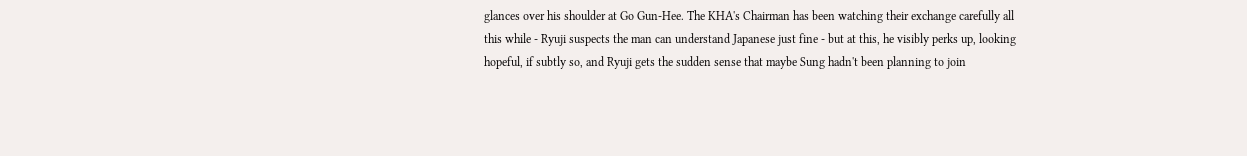glances over his shoulder at Go Gun-Hee. The KHA's Chairman has been watching their exchange carefully all this while - Ryuji suspects the man can understand Japanese just fine - but at this, he visibly perks up, looking hopeful, if subtly so, and Ryuji gets the sudden sense that maybe Sung hadn't been planning to join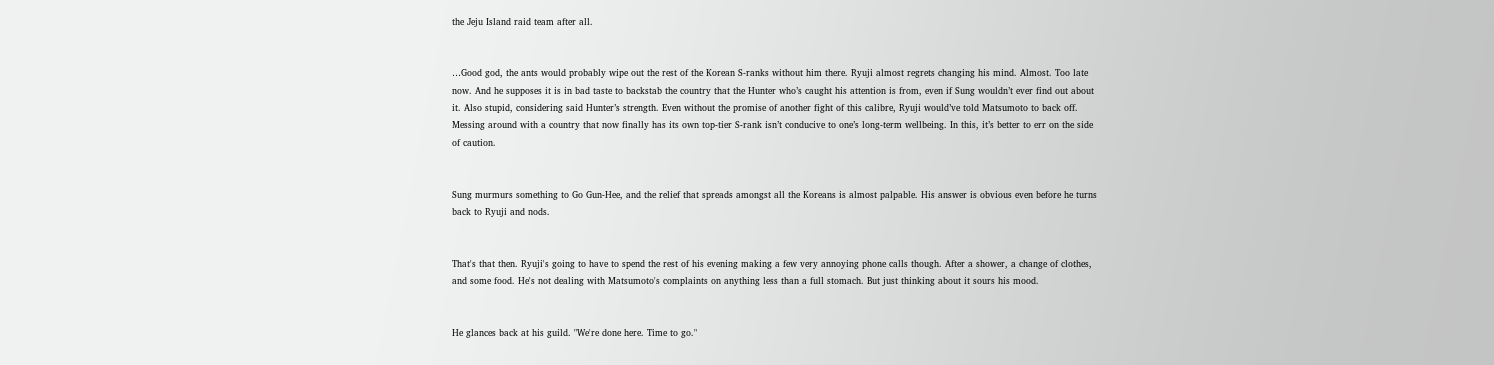the Jeju Island raid team after all.


…Good god, the ants would probably wipe out the rest of the Korean S-ranks without him there. Ryuji almost regrets changing his mind. Almost. Too late now. And he supposes it is in bad taste to backstab the country that the Hunter who’s caught his attention is from, even if Sung wouldn’t ever find out about it. Also stupid, considering said Hunter’s strength. Even without the promise of another fight of this calibre, Ryuji would’ve told Matsumoto to back off. Messing around with a country that now finally has its own top-tier S-rank isn’t conducive to one’s long-term wellbeing. In this, it’s better to err on the side of caution.


Sung murmurs something to Go Gun-Hee, and the relief that spreads amongst all the Koreans is almost palpable. His answer is obvious even before he turns back to Ryuji and nods.


That's that then. Ryuji's going to have to spend the rest of his evening making a few very annoying phone calls though. After a shower, a change of clothes, and some food. He's not dealing with Matsumoto's complaints on anything less than a full stomach. But just thinking about it sours his mood.


He glances back at his guild. "We're done here. Time to go."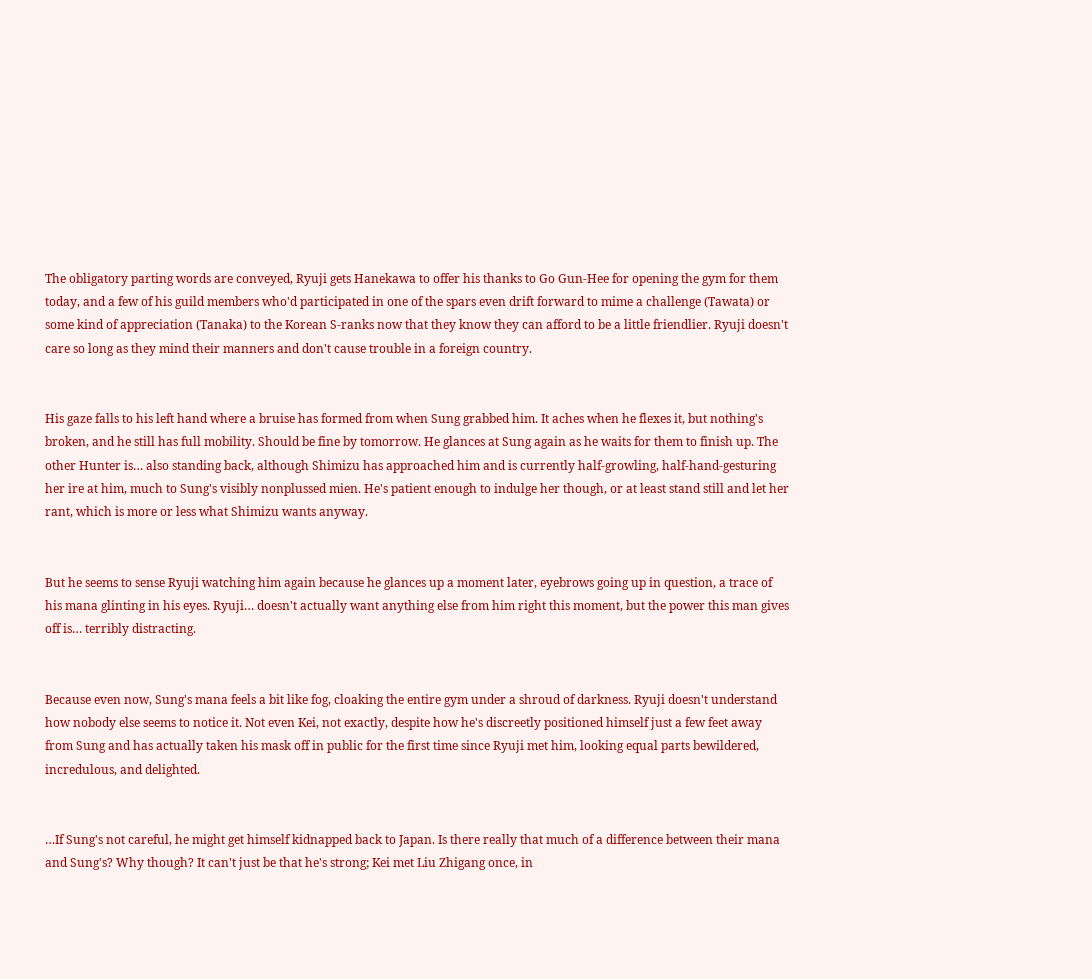The obligatory parting words are conveyed, Ryuji gets Hanekawa to offer his thanks to Go Gun-Hee for opening the gym for them today, and a few of his guild members who'd participated in one of the spars even drift forward to mime a challenge (Tawata) or some kind of appreciation (Tanaka) to the Korean S-ranks now that they know they can afford to be a little friendlier. Ryuji doesn't care so long as they mind their manners and don't cause trouble in a foreign country.


His gaze falls to his left hand where a bruise has formed from when Sung grabbed him. It aches when he flexes it, but nothing's broken, and he still has full mobility. Should be fine by tomorrow. He glances at Sung again as he waits for them to finish up. The other Hunter is… also standing back, although Shimizu has approached him and is currently half-growling, half-hand-gesturing her ire at him, much to Sung's visibly nonplussed mien. He's patient enough to indulge her though, or at least stand still and let her rant, which is more or less what Shimizu wants anyway.


But he seems to sense Ryuji watching him again because he glances up a moment later, eyebrows going up in question, a trace of his mana glinting in his eyes. Ryuji… doesn't actually want anything else from him right this moment, but the power this man gives off is… terribly distracting.


Because even now, Sung's mana feels a bit like fog, cloaking the entire gym under a shroud of darkness. Ryuji doesn't understand how nobody else seems to notice it. Not even Kei, not exactly, despite how he's discreetly positioned himself just a few feet away from Sung and has actually taken his mask off in public for the first time since Ryuji met him, looking equal parts bewildered, incredulous, and delighted.


…If Sung's not careful, he might get himself kidnapped back to Japan. Is there really that much of a difference between their mana and Sung's? Why though? It can't just be that he's strong; Kei met Liu Zhigang once, in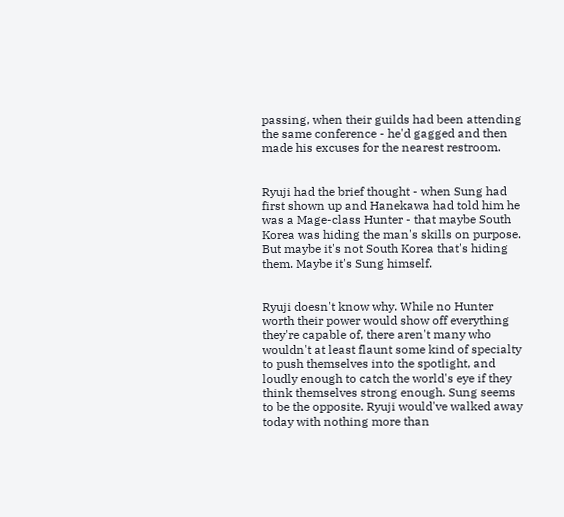passing, when their guilds had been attending the same conference - he'd gagged and then made his excuses for the nearest restroom.


Ryuji had the brief thought - when Sung had first shown up and Hanekawa had told him he was a Mage-class Hunter - that maybe South Korea was hiding the man's skills on purpose. But maybe it's not South Korea that's hiding them. Maybe it's Sung himself.


Ryuji doesn't know why. While no Hunter worth their power would show off everything they're capable of, there aren't many who wouldn't at least flaunt some kind of specialty to push themselves into the spotlight, and loudly enough to catch the world's eye if they think themselves strong enough. Sung seems to be the opposite. Ryuji would've walked away today with nothing more than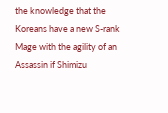the knowledge that the Koreans have a new S-rank Mage with the agility of an Assassin if Shimizu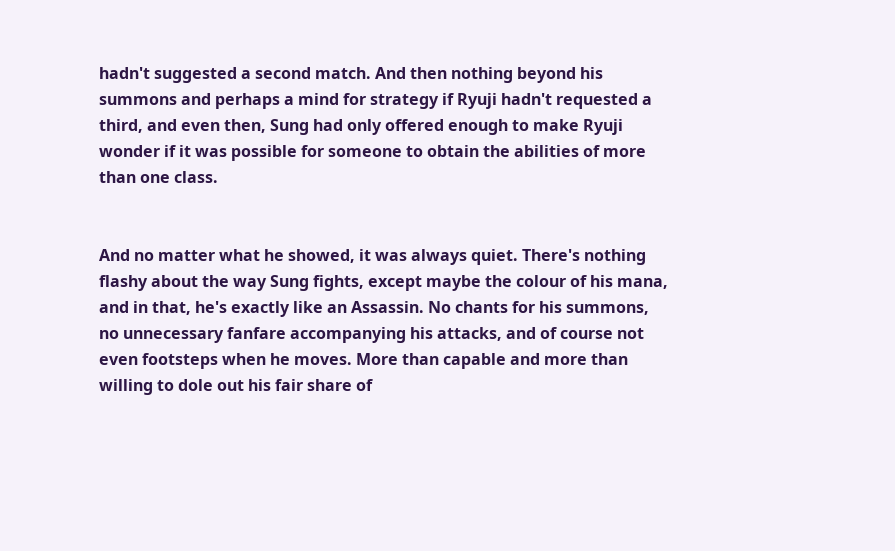hadn't suggested a second match. And then nothing beyond his summons and perhaps a mind for strategy if Ryuji hadn't requested a third, and even then, Sung had only offered enough to make Ryuji wonder if it was possible for someone to obtain the abilities of more than one class.


And no matter what he showed, it was always quiet. There's nothing flashy about the way Sung fights, except maybe the colour of his mana, and in that, he's exactly like an Assassin. No chants for his summons, no unnecessary fanfare accompanying his attacks, and of course not even footsteps when he moves. More than capable and more than willing to dole out his fair share of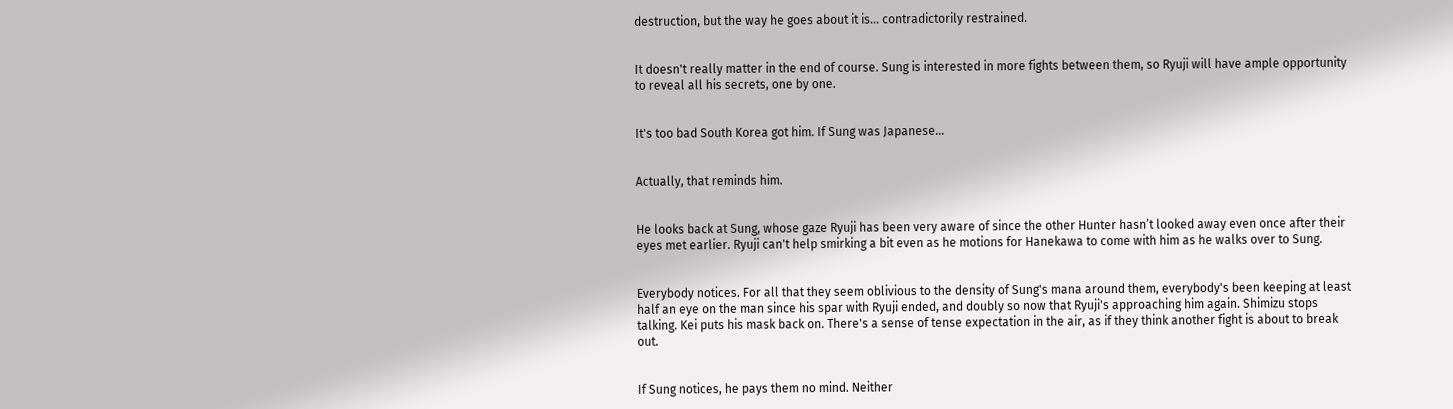destruction, but the way he goes about it is… contradictorily restrained.


It doesn't really matter in the end of course. Sung is interested in more fights between them, so Ryuji will have ample opportunity to reveal all his secrets, one by one.


It's too bad South Korea got him. If Sung was Japanese…


Actually, that reminds him.


He looks back at Sung, whose gaze Ryuji has been very aware of since the other Hunter hasn’t looked away even once after their eyes met earlier. Ryuji can't help smirking a bit even as he motions for Hanekawa to come with him as he walks over to Sung.


Everybody notices. For all that they seem oblivious to the density of Sung's mana around them, everybody's been keeping at least half an eye on the man since his spar with Ryuji ended, and doubly so now that Ryuji's approaching him again. Shimizu stops talking. Kei puts his mask back on. There's a sense of tense expectation in the air, as if they think another fight is about to break out.


If Sung notices, he pays them no mind. Neither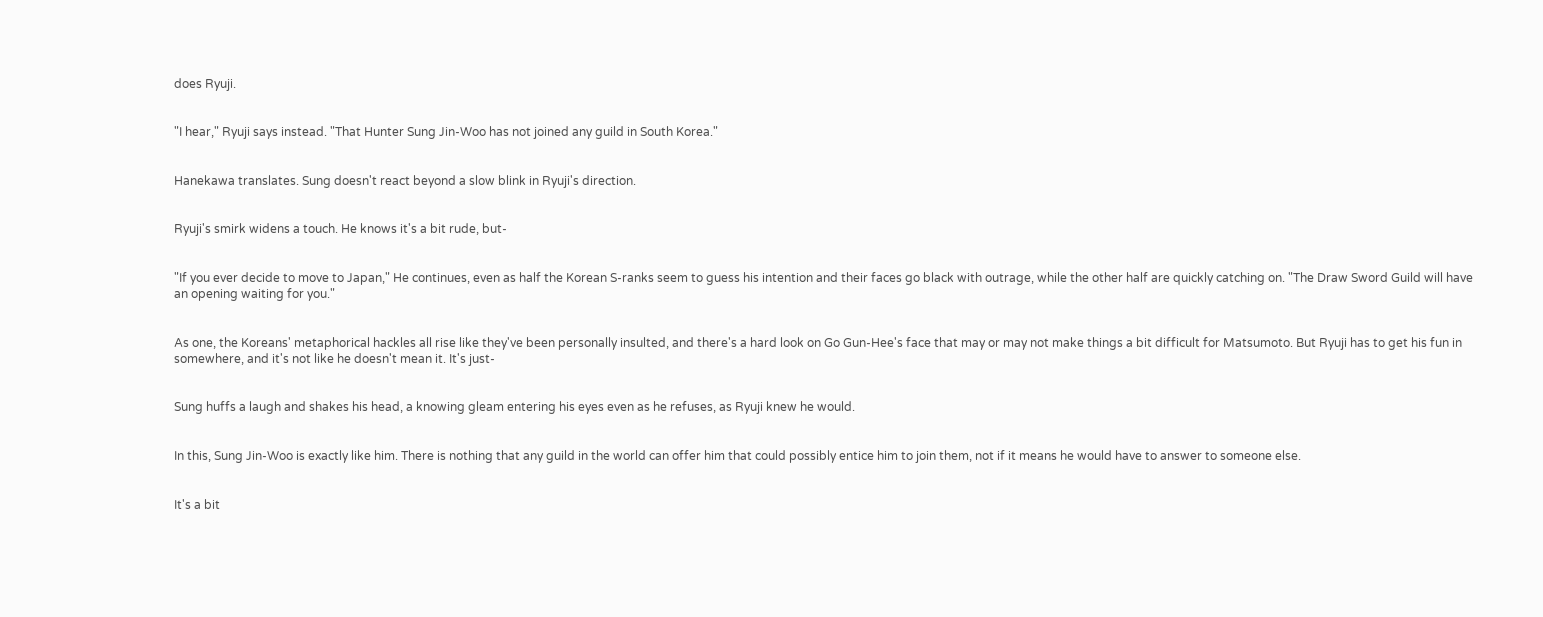does Ryuji.


"I hear," Ryuji says instead. "That Hunter Sung Jin-Woo has not joined any guild in South Korea."


Hanekawa translates. Sung doesn't react beyond a slow blink in Ryuji's direction.


Ryuji's smirk widens a touch. He knows it's a bit rude, but-


"If you ever decide to move to Japan," He continues, even as half the Korean S-ranks seem to guess his intention and their faces go black with outrage, while the other half are quickly catching on. "The Draw Sword Guild will have an opening waiting for you."


As one, the Koreans' metaphorical hackles all rise like they've been personally insulted, and there's a hard look on Go Gun-Hee's face that may or may not make things a bit difficult for Matsumoto. But Ryuji has to get his fun in somewhere, and it's not like he doesn't mean it. It's just-


Sung huffs a laugh and shakes his head, a knowing gleam entering his eyes even as he refuses, as Ryuji knew he would.


In this, Sung Jin-Woo is exactly like him. There is nothing that any guild in the world can offer him that could possibly entice him to join them, not if it means he would have to answer to someone else.


It's a bit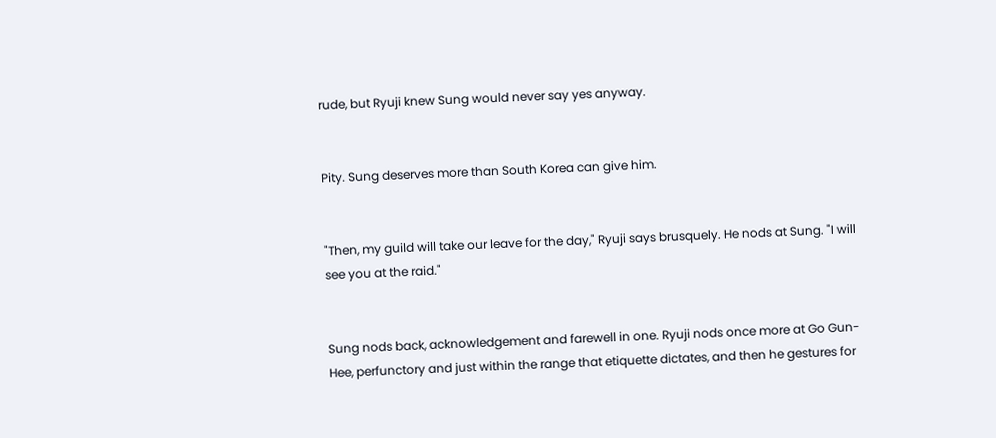rude, but Ryuji knew Sung would never say yes anyway.


Pity. Sung deserves more than South Korea can give him.


"Then, my guild will take our leave for the day," Ryuji says brusquely. He nods at Sung. "I will see you at the raid."


Sung nods back, acknowledgement and farewell in one. Ryuji nods once more at Go Gun-Hee, perfunctory and just within the range that etiquette dictates, and then he gestures for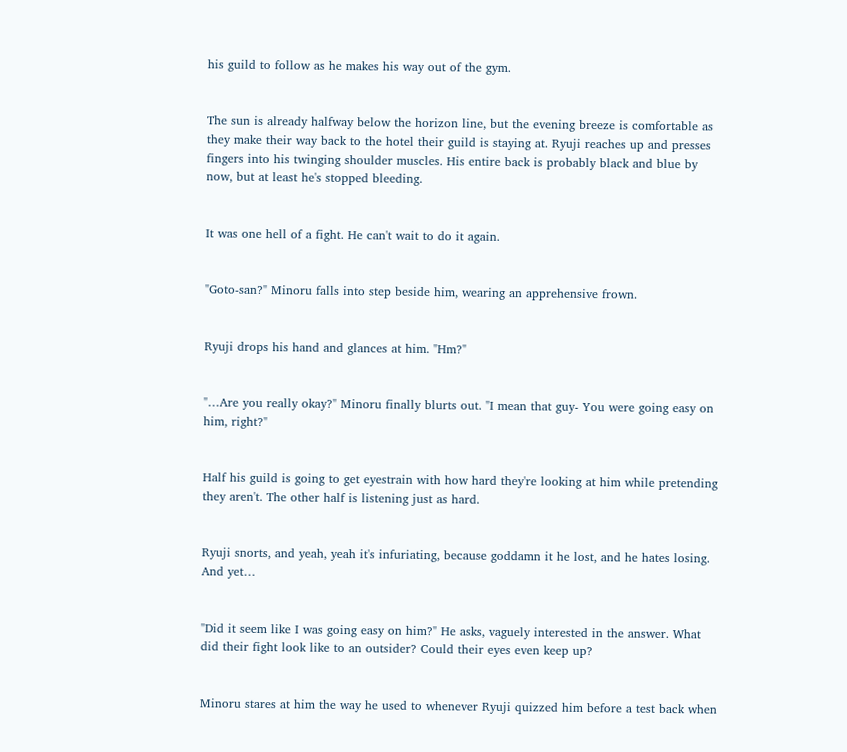his guild to follow as he makes his way out of the gym.


The sun is already halfway below the horizon line, but the evening breeze is comfortable as they make their way back to the hotel their guild is staying at. Ryuji reaches up and presses fingers into his twinging shoulder muscles. His entire back is probably black and blue by now, but at least he's stopped bleeding.


It was one hell of a fight. He can't wait to do it again.


"Goto-san?" Minoru falls into step beside him, wearing an apprehensive frown.


Ryuji drops his hand and glances at him. "Hm?"


"…Are you really okay?" Minoru finally blurts out. "I mean that guy- You were going easy on him, right?"


Half his guild is going to get eyestrain with how hard they're looking at him while pretending they aren't. The other half is listening just as hard.


Ryuji snorts, and yeah, yeah it's infuriating, because goddamn it he lost, and he hates losing. And yet…


"Did it seem like I was going easy on him?" He asks, vaguely interested in the answer. What did their fight look like to an outsider? Could their eyes even keep up?


Minoru stares at him the way he used to whenever Ryuji quizzed him before a test back when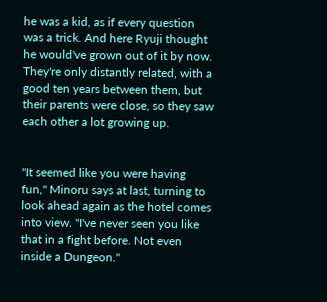he was a kid, as if every question was a trick. And here Ryuji thought he would've grown out of it by now. They're only distantly related, with a good ten years between them, but their parents were close, so they saw each other a lot growing up.


"It seemed like you were having fun," Minoru says at last, turning to look ahead again as the hotel comes into view. "I've never seen you like that in a fight before. Not even inside a Dungeon."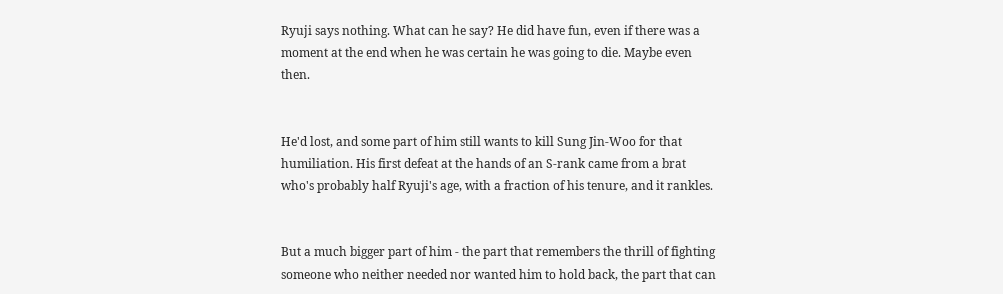Ryuji says nothing. What can he say? He did have fun, even if there was a moment at the end when he was certain he was going to die. Maybe even then.


He'd lost, and some part of him still wants to kill Sung Jin-Woo for that humiliation. His first defeat at the hands of an S-rank came from a brat who's probably half Ryuji's age, with a fraction of his tenure, and it rankles.


But a much bigger part of him - the part that remembers the thrill of fighting someone who neither needed nor wanted him to hold back, the part that can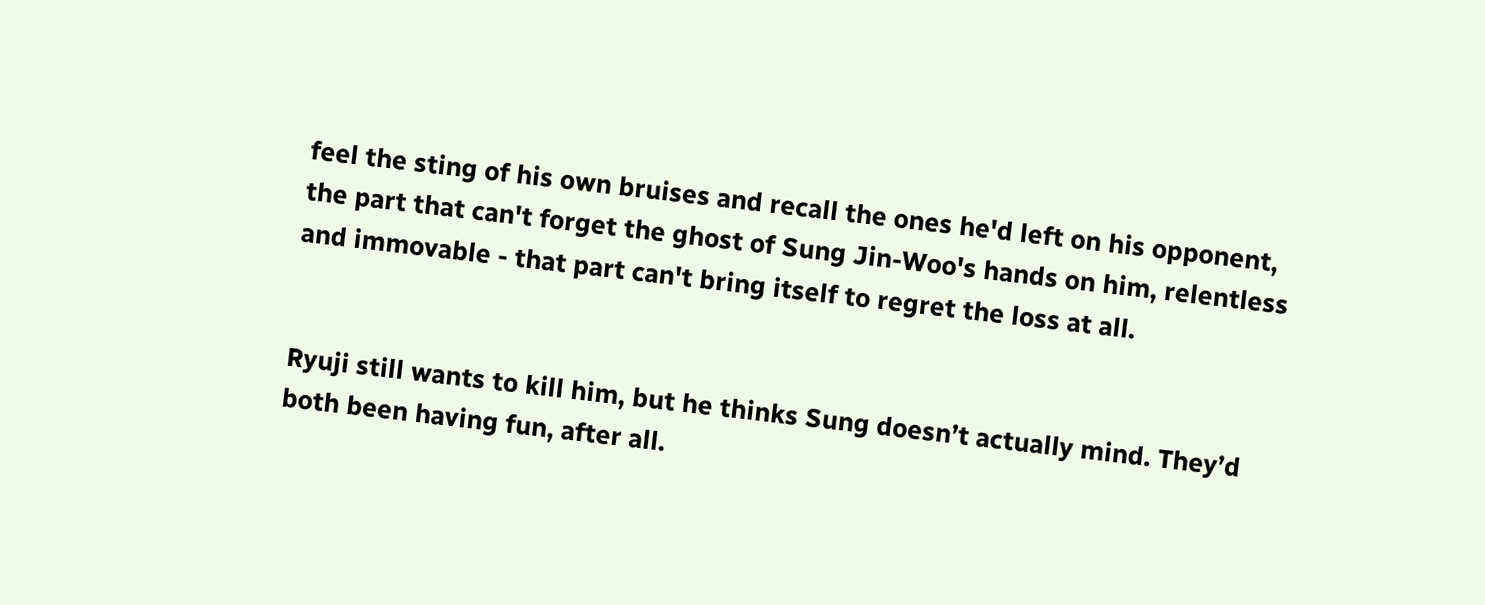feel the sting of his own bruises and recall the ones he'd left on his opponent, the part that can't forget the ghost of Sung Jin-Woo's hands on him, relentless and immovable - that part can't bring itself to regret the loss at all.


Ryuji still wants to kill him, but he thinks Sung doesn’t actually mind. They’d both been having fun, after all.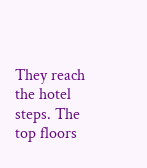They reach the hotel steps. The top floors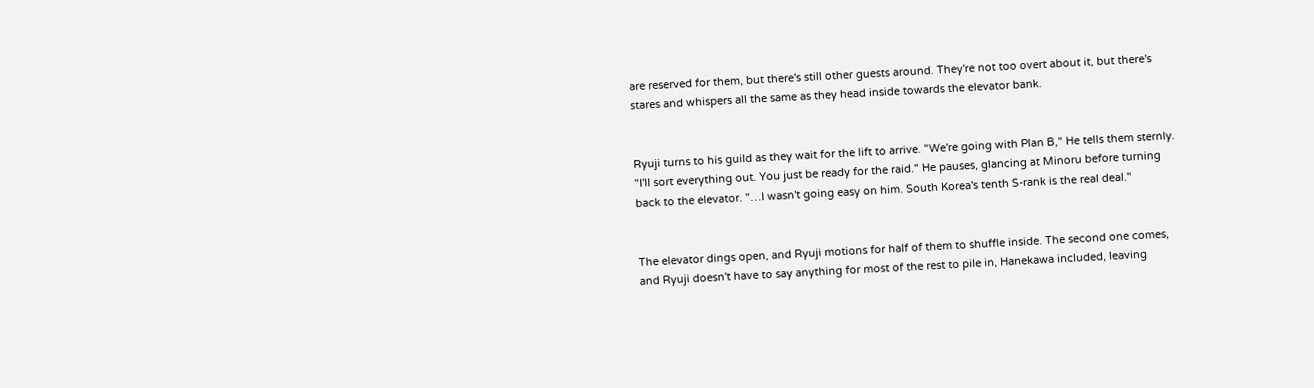are reserved for them, but there's still other guests around. They're not too overt about it, but there's stares and whispers all the same as they head inside towards the elevator bank.


Ryuji turns to his guild as they wait for the lift to arrive. "We're going with Plan B," He tells them sternly. "I'll sort everything out. You just be ready for the raid." He pauses, glancing at Minoru before turning back to the elevator. "…I wasn't going easy on him. South Korea's tenth S-rank is the real deal."


The elevator dings open, and Ryuji motions for half of them to shuffle inside. The second one comes, and Ryuji doesn't have to say anything for most of the rest to pile in, Hanekawa included, leaving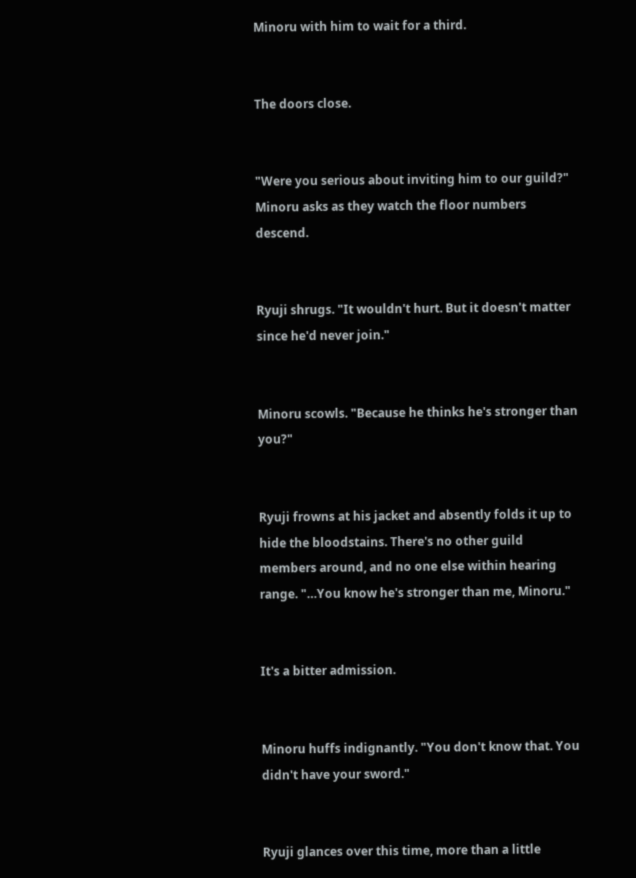Minoru with him to wait for a third.


The doors close.


"Were you serious about inviting him to our guild?" Minoru asks as they watch the floor numbers descend.


Ryuji shrugs. "It wouldn't hurt. But it doesn't matter since he'd never join."


Minoru scowls. "Because he thinks he's stronger than you?"


Ryuji frowns at his jacket and absently folds it up to hide the bloodstains. There's no other guild members around, and no one else within hearing range. "…You know he's stronger than me, Minoru."


It's a bitter admission.


Minoru huffs indignantly. "You don't know that. You didn't have your sword."


Ryuji glances over this time, more than a little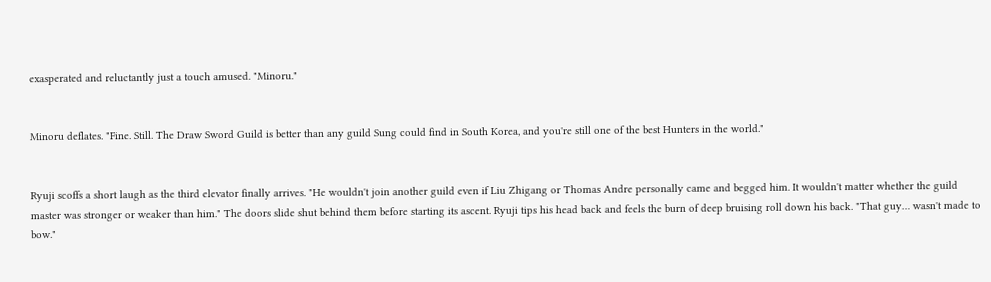exasperated and reluctantly just a touch amused. "Minoru."


Minoru deflates. "Fine. Still. The Draw Sword Guild is better than any guild Sung could find in South Korea, and you're still one of the best Hunters in the world."


Ryuji scoffs a short laugh as the third elevator finally arrives. "He wouldn't join another guild even if Liu Zhigang or Thomas Andre personally came and begged him. It wouldn't matter whether the guild master was stronger or weaker than him." The doors slide shut behind them before starting its ascent. Ryuji tips his head back and feels the burn of deep bruising roll down his back. "That guy… wasn't made to bow."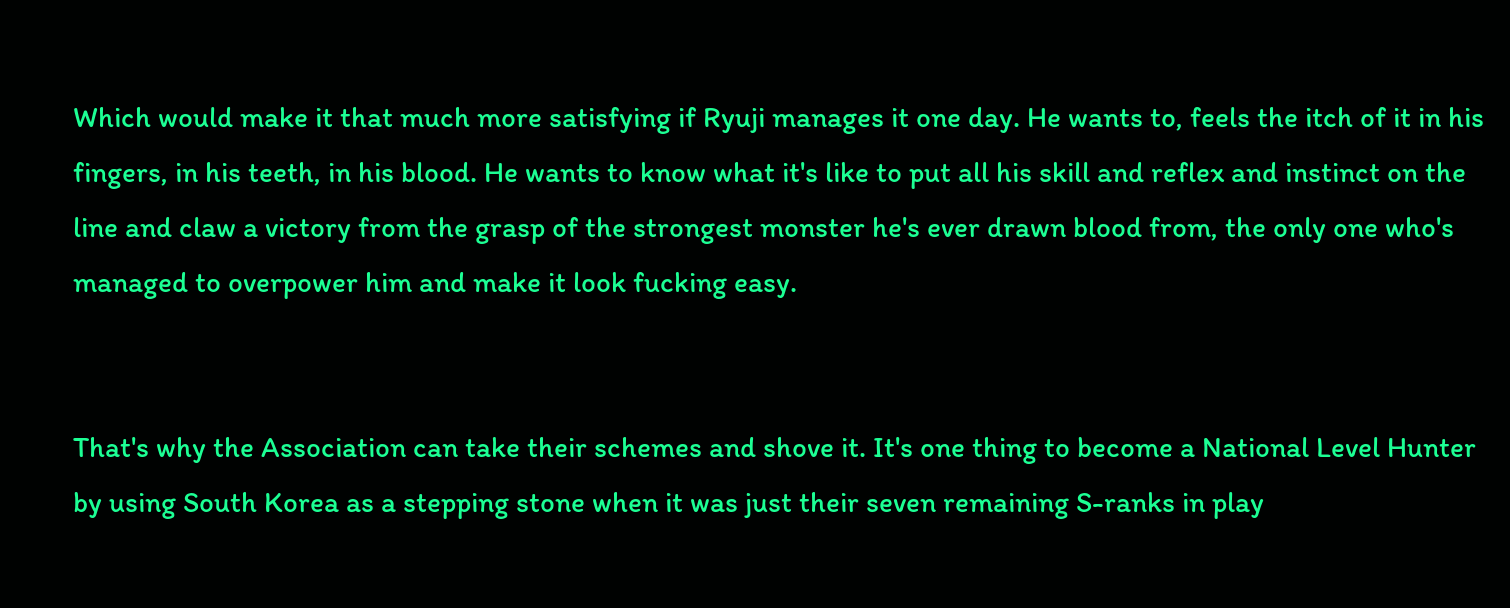Which would make it that much more satisfying if Ryuji manages it one day. He wants to, feels the itch of it in his fingers, in his teeth, in his blood. He wants to know what it's like to put all his skill and reflex and instinct on the line and claw a victory from the grasp of the strongest monster he's ever drawn blood from, the only one who's managed to overpower him and make it look fucking easy.


That's why the Association can take their schemes and shove it. It's one thing to become a National Level Hunter by using South Korea as a stepping stone when it was just their seven remaining S-ranks in play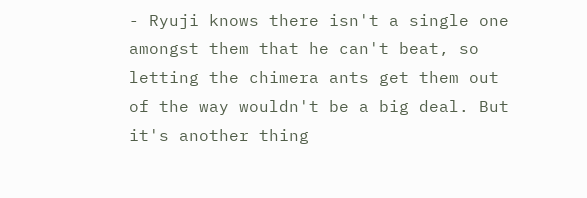- Ryuji knows there isn't a single one amongst them that he can't beat, so letting the chimera ants get them out of the way wouldn't be a big deal. But it's another thing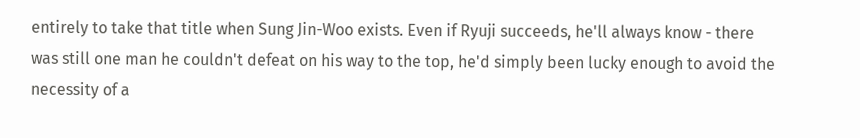entirely to take that title when Sung Jin-Woo exists. Even if Ryuji succeeds, he'll always know - there was still one man he couldn't defeat on his way to the top, he'd simply been lucky enough to avoid the necessity of a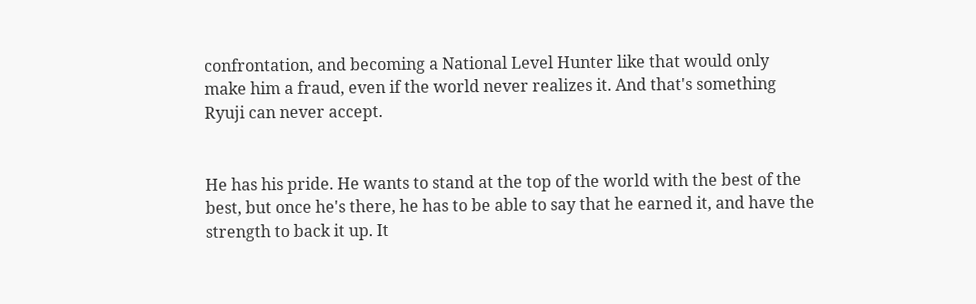confrontation, and becoming a National Level Hunter like that would only make him a fraud, even if the world never realizes it. And that's something Ryuji can never accept.


He has his pride. He wants to stand at the top of the world with the best of the best, but once he's there, he has to be able to say that he earned it, and have the strength to back it up. It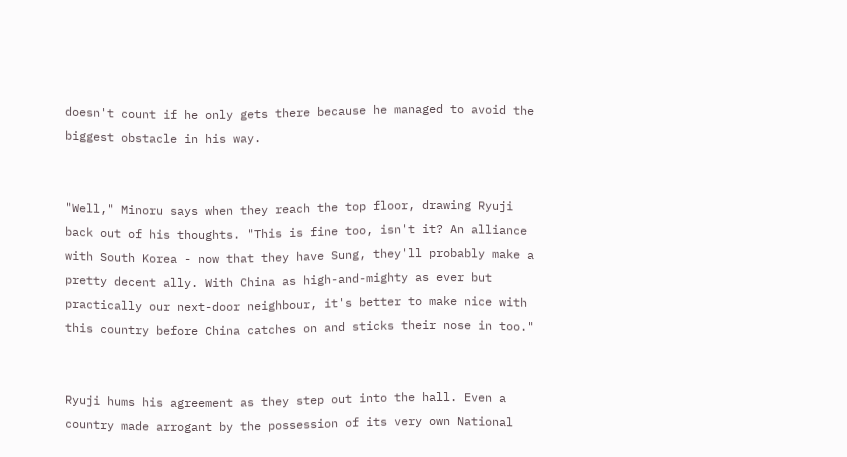doesn't count if he only gets there because he managed to avoid the biggest obstacle in his way.


"Well," Minoru says when they reach the top floor, drawing Ryuji back out of his thoughts. "This is fine too, isn't it? An alliance with South Korea - now that they have Sung, they'll probably make a pretty decent ally. With China as high-and-mighty as ever but practically our next-door neighbour, it's better to make nice with this country before China catches on and sticks their nose in too."


Ryuji hums his agreement as they step out into the hall. Even a country made arrogant by the possession of its very own National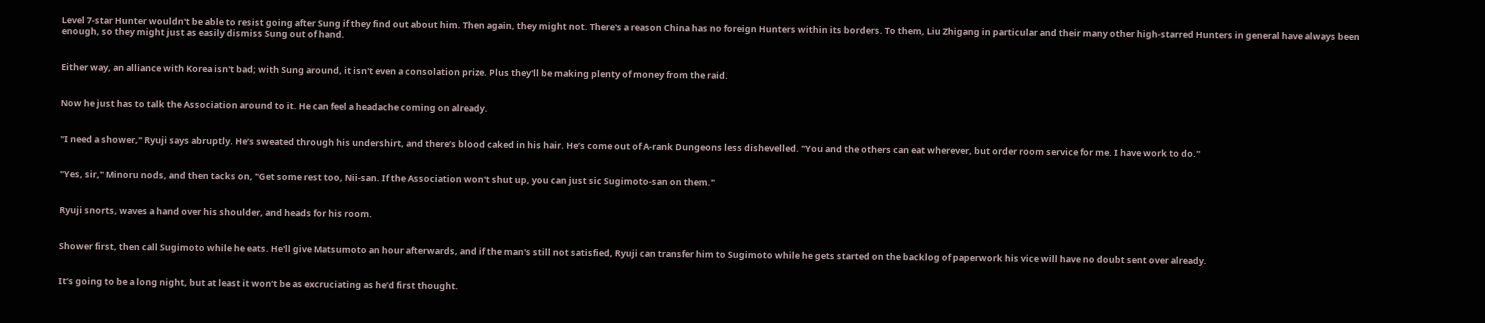Level 7-star Hunter wouldn't be able to resist going after Sung if they find out about him. Then again, they might not. There's a reason China has no foreign Hunters within its borders. To them, Liu Zhigang in particular and their many other high-starred Hunters in general have always been enough, so they might just as easily dismiss Sung out of hand.


Either way, an alliance with Korea isn't bad; with Sung around, it isn't even a consolation prize. Plus they'll be making plenty of money from the raid.


Now he just has to talk the Association around to it. He can feel a headache coming on already.


"I need a shower," Ryuji says abruptly. He’s sweated through his undershirt, and there’s blood caked in his hair. He’s come out of A-rank Dungeons less dishevelled. "You and the others can eat wherever, but order room service for me. I have work to do."


"Yes, sir," Minoru nods, and then tacks on, "Get some rest too, Nii-san. If the Association won't shut up, you can just sic Sugimoto-san on them."


Ryuji snorts, waves a hand over his shoulder, and heads for his room.


Shower first, then call Sugimoto while he eats. He'll give Matsumoto an hour afterwards, and if the man's still not satisfied, Ryuji can transfer him to Sugimoto while he gets started on the backlog of paperwork his vice will have no doubt sent over already.


It’s going to be a long night, but at least it won’t be as excruciating as he’d first thought.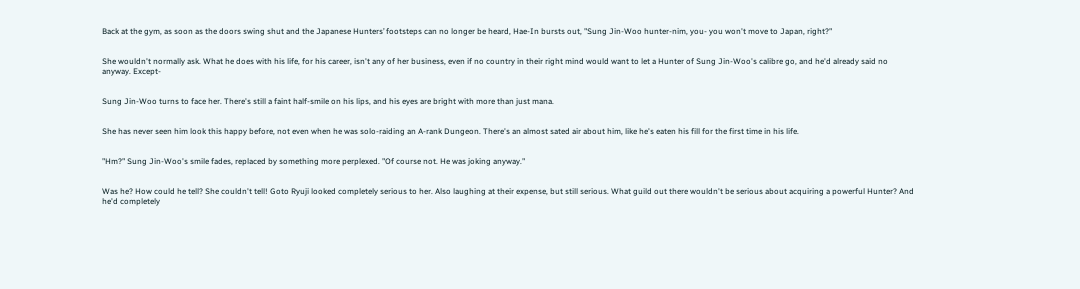Back at the gym, as soon as the doors swing shut and the Japanese Hunters’ footsteps can no longer be heard, Hae-In bursts out, "Sung Jin-Woo hunter-nim, you- you won't move to Japan, right?"


She wouldn't normally ask. What he does with his life, for his career, isn't any of her business, even if no country in their right mind would want to let a Hunter of Sung Jin-Woo's calibre go, and he'd already said no anyway. Except-


Sung Jin-Woo turns to face her. There's still a faint half-smile on his lips, and his eyes are bright with more than just mana.


She has never seen him look this happy before, not even when he was solo-raiding an A-rank Dungeon. There's an almost sated air about him, like he's eaten his fill for the first time in his life.


"Hm?" Sung Jin-Woo's smile fades, replaced by something more perplexed. "Of course not. He was joking anyway."


Was he? How could he tell? She couldn't tell! Goto Ryuji looked completely serious to her. Also laughing at their expense, but still serious. What guild out there wouldn't be serious about acquiring a powerful Hunter? And he'd completely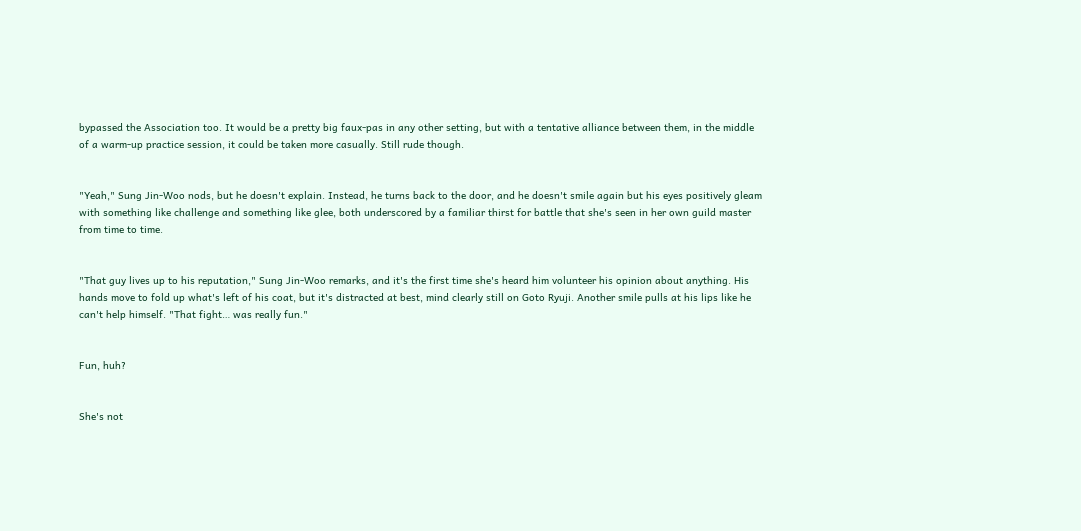bypassed the Association too. It would be a pretty big faux-pas in any other setting, but with a tentative alliance between them, in the middle of a warm-up practice session, it could be taken more casually. Still rude though.


"Yeah," Sung Jin-Woo nods, but he doesn't explain. Instead, he turns back to the door, and he doesn't smile again but his eyes positively gleam with something like challenge and something like glee, both underscored by a familiar thirst for battle that she's seen in her own guild master from time to time.


"That guy lives up to his reputation," Sung Jin-Woo remarks, and it's the first time she's heard him volunteer his opinion about anything. His hands move to fold up what's left of his coat, but it's distracted at best, mind clearly still on Goto Ryuji. Another smile pulls at his lips like he can't help himself. "That fight… was really fun."


Fun, huh?


She's not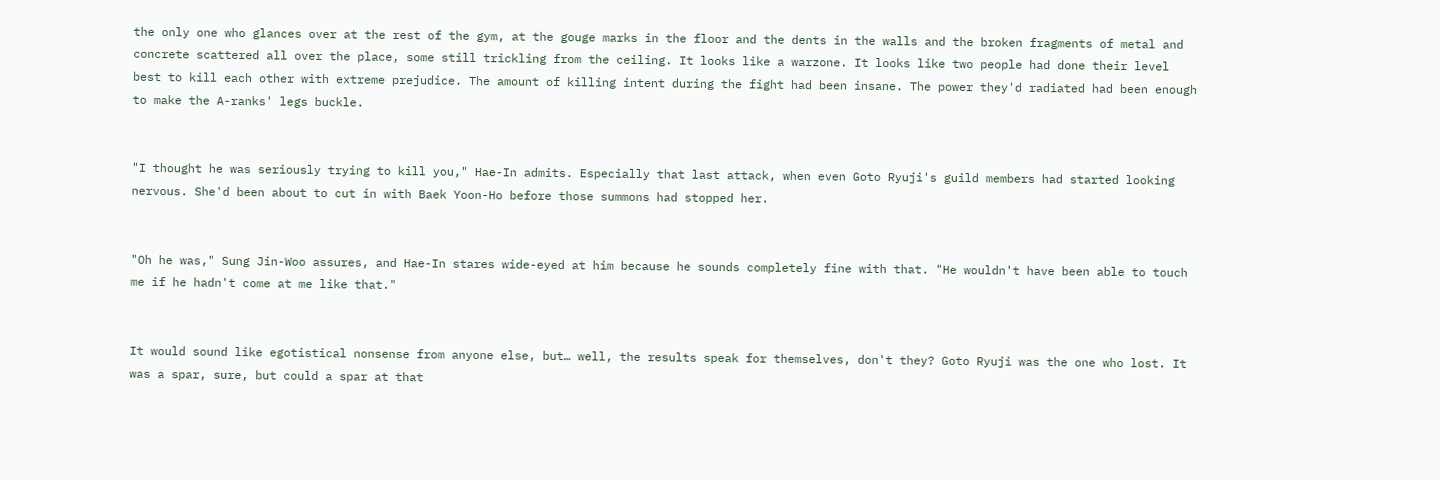the only one who glances over at the rest of the gym, at the gouge marks in the floor and the dents in the walls and the broken fragments of metal and concrete scattered all over the place, some still trickling from the ceiling. It looks like a warzone. It looks like two people had done their level best to kill each other with extreme prejudice. The amount of killing intent during the fight had been insane. The power they'd radiated had been enough to make the A-ranks' legs buckle.


"I thought he was seriously trying to kill you," Hae-In admits. Especially that last attack, when even Goto Ryuji's guild members had started looking nervous. She'd been about to cut in with Baek Yoon-Ho before those summons had stopped her.


"Oh he was," Sung Jin-Woo assures, and Hae-In stares wide-eyed at him because he sounds completely fine with that. "He wouldn't have been able to touch me if he hadn't come at me like that."


It would sound like egotistical nonsense from anyone else, but… well, the results speak for themselves, don't they? Goto Ryuji was the one who lost. It was a spar, sure, but could a spar at that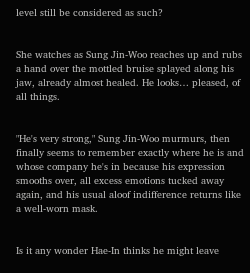level still be considered as such?


She watches as Sung Jin-Woo reaches up and rubs a hand over the mottled bruise splayed along his jaw, already almost healed. He looks… pleased, of all things.


"He's very strong," Sung Jin-Woo murmurs, then finally seems to remember exactly where he is and whose company he's in because his expression smooths over, all excess emotions tucked away again, and his usual aloof indifference returns like a well-worn mask.


Is it any wonder Hae-In thinks he might leave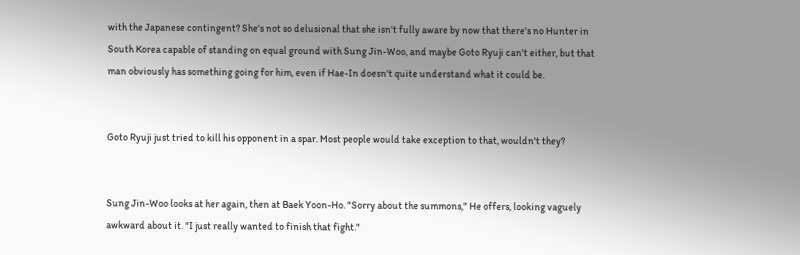with the Japanese contingent? She's not so delusional that she isn't fully aware by now that there's no Hunter in South Korea capable of standing on equal ground with Sung Jin-Woo, and maybe Goto Ryuji can't either, but that man obviously has something going for him, even if Hae-In doesn't quite understand what it could be.


Goto Ryuji just tried to kill his opponent in a spar. Most people would take exception to that, wouldn't they?


Sung Jin-Woo looks at her again, then at Baek Yoon-Ho. "Sorry about the summons," He offers, looking vaguely awkward about it. "I just really wanted to finish that fight."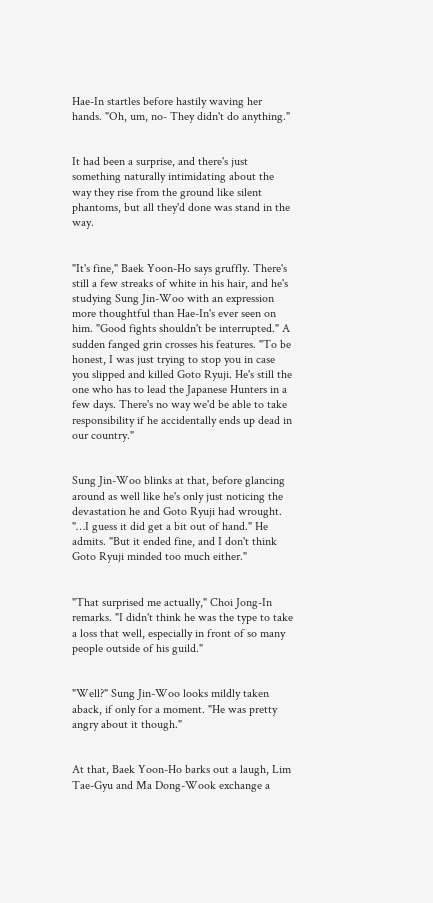Hae-In startles before hastily waving her hands. "Oh, um, no- They didn't do anything."


It had been a surprise, and there's just something naturally intimidating about the way they rise from the ground like silent phantoms, but all they'd done was stand in the way.


"It's fine," Baek Yoon-Ho says gruffly. There's still a few streaks of white in his hair, and he's studying Sung Jin-Woo with an expression more thoughtful than Hae-In's ever seen on him. "Good fights shouldn't be interrupted." A sudden fanged grin crosses his features. "To be honest, I was just trying to stop you in case you slipped and killed Goto Ryuji. He's still the one who has to lead the Japanese Hunters in a few days. There's no way we'd be able to take responsibility if he accidentally ends up dead in our country."


Sung Jin-Woo blinks at that, before glancing around as well like he's only just noticing the devastation he and Goto Ryuji had wrought. "…I guess it did get a bit out of hand." He admits. "But it ended fine, and I don't think Goto Ryuji minded too much either."


"That surprised me actually," Choi Jong-In remarks. "I didn't think he was the type to take a loss that well, especially in front of so many people outside of his guild."


"Well?" Sung Jin-Woo looks mildly taken aback, if only for a moment. "He was pretty angry about it though."


At that, Baek Yoon-Ho barks out a laugh, Lim Tae-Gyu and Ma Dong-Wook exchange a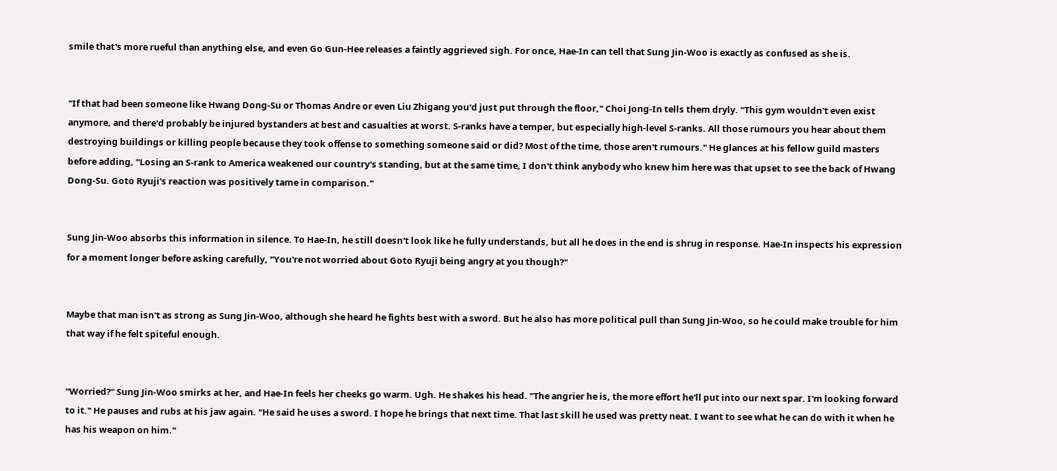smile that's more rueful than anything else, and even Go Gun-Hee releases a faintly aggrieved sigh. For once, Hae-In can tell that Sung Jin-Woo is exactly as confused as she is.


"If that had been someone like Hwang Dong-Su or Thomas Andre or even Liu Zhigang you'd just put through the floor," Choi Jong-In tells them dryly. "This gym wouldn't even exist anymore, and there'd probably be injured bystanders at best and casualties at worst. S-ranks have a temper, but especially high-level S-ranks. All those rumours you hear about them destroying buildings or killing people because they took offense to something someone said or did? Most of the time, those aren't rumours." He glances at his fellow guild masters before adding, "Losing an S-rank to America weakened our country's standing, but at the same time, I don't think anybody who knew him here was that upset to see the back of Hwang Dong-Su. Goto Ryuji's reaction was positively tame in comparison."


Sung Jin-Woo absorbs this information in silence. To Hae-In, he still doesn't look like he fully understands, but all he does in the end is shrug in response. Hae-In inspects his expression for a moment longer before asking carefully, "You're not worried about Goto Ryuji being angry at you though?"


Maybe that man isn't as strong as Sung Jin-Woo, although she heard he fights best with a sword. But he also has more political pull than Sung Jin-Woo, so he could make trouble for him that way if he felt spiteful enough.


"Worried?" Sung Jin-Woo smirks at her, and Hae-In feels her cheeks go warm. Ugh. He shakes his head. "The angrier he is, the more effort he'll put into our next spar. I'm looking forward to it." He pauses and rubs at his jaw again. "He said he uses a sword. I hope he brings that next time. That last skill he used was pretty neat. I want to see what he can do with it when he has his weapon on him."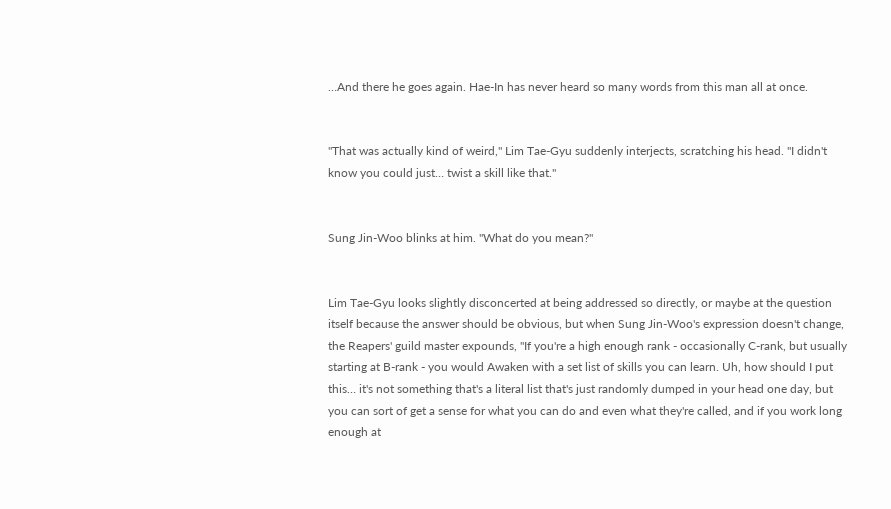…And there he goes again. Hae-In has never heard so many words from this man all at once.


"That was actually kind of weird," Lim Tae-Gyu suddenly interjects, scratching his head. "I didn't know you could just… twist a skill like that."


Sung Jin-Woo blinks at him. "What do you mean?"


Lim Tae-Gyu looks slightly disconcerted at being addressed so directly, or maybe at the question itself because the answer should be obvious, but when Sung Jin-Woo's expression doesn't change, the Reapers' guild master expounds, "If you're a high enough rank - occasionally C-rank, but usually starting at B-rank - you would Awaken with a set list of skills you can learn. Uh, how should I put this… it's not something that's a literal list that's just randomly dumped in your head one day, but you can sort of get a sense for what you can do and even what they're called, and if you work long enough at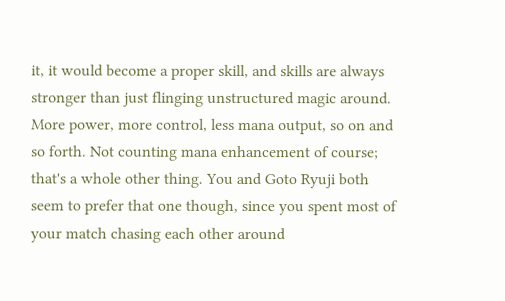it, it would become a proper skill, and skills are always stronger than just flinging unstructured magic around. More power, more control, less mana output, so on and so forth. Not counting mana enhancement of course; that's a whole other thing. You and Goto Ryuji both seem to prefer that one though, since you spent most of your match chasing each other around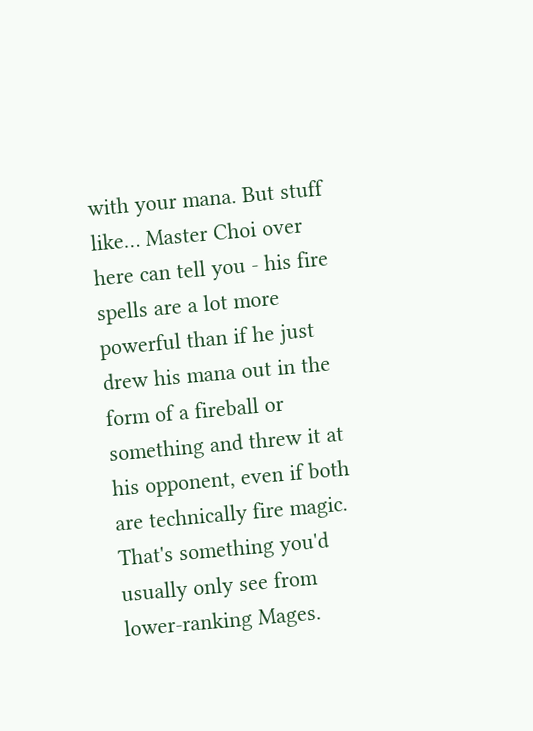with your mana. But stuff like… Master Choi over here can tell you - his fire spells are a lot more powerful than if he just drew his mana out in the form of a fireball or something and threw it at his opponent, even if both are technically fire magic. That's something you'd usually only see from lower-ranking Mages.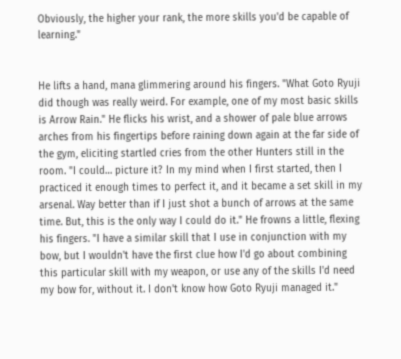Obviously, the higher your rank, the more skills you'd be capable of learning."


He lifts a hand, mana glimmering around his fingers. "What Goto Ryuji did though was really weird. For example, one of my most basic skills is Arrow Rain." He flicks his wrist, and a shower of pale blue arrows arches from his fingertips before raining down again at the far side of the gym, eliciting startled cries from the other Hunters still in the room. "I could… picture it? In my mind when I first started, then I practiced it enough times to perfect it, and it became a set skill in my arsenal. Way better than if I just shot a bunch of arrows at the same time. But, this is the only way I could do it." He frowns a little, flexing his fingers. "I have a similar skill that I use in conjunction with my bow, but I wouldn't have the first clue how I'd go about combining this particular skill with my weapon, or use any of the skills I'd need my bow for, without it. I don't know how Goto Ryuji managed it."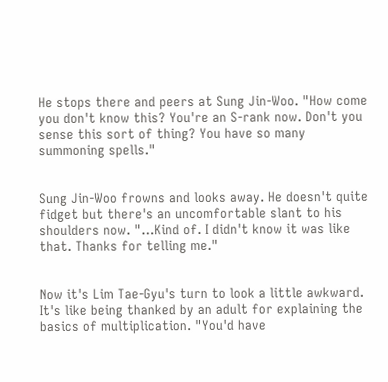He stops there and peers at Sung Jin-Woo. "How come you don't know this? You're an S-rank now. Don't you sense this sort of thing? You have so many summoning spells."


Sung Jin-Woo frowns and looks away. He doesn't quite fidget but there's an uncomfortable slant to his shoulders now. "…Kind of. I didn't know it was like that. Thanks for telling me."


Now it's Lim Tae-Gyu's turn to look a little awkward. It's like being thanked by an adult for explaining the basics of multiplication. "You'd have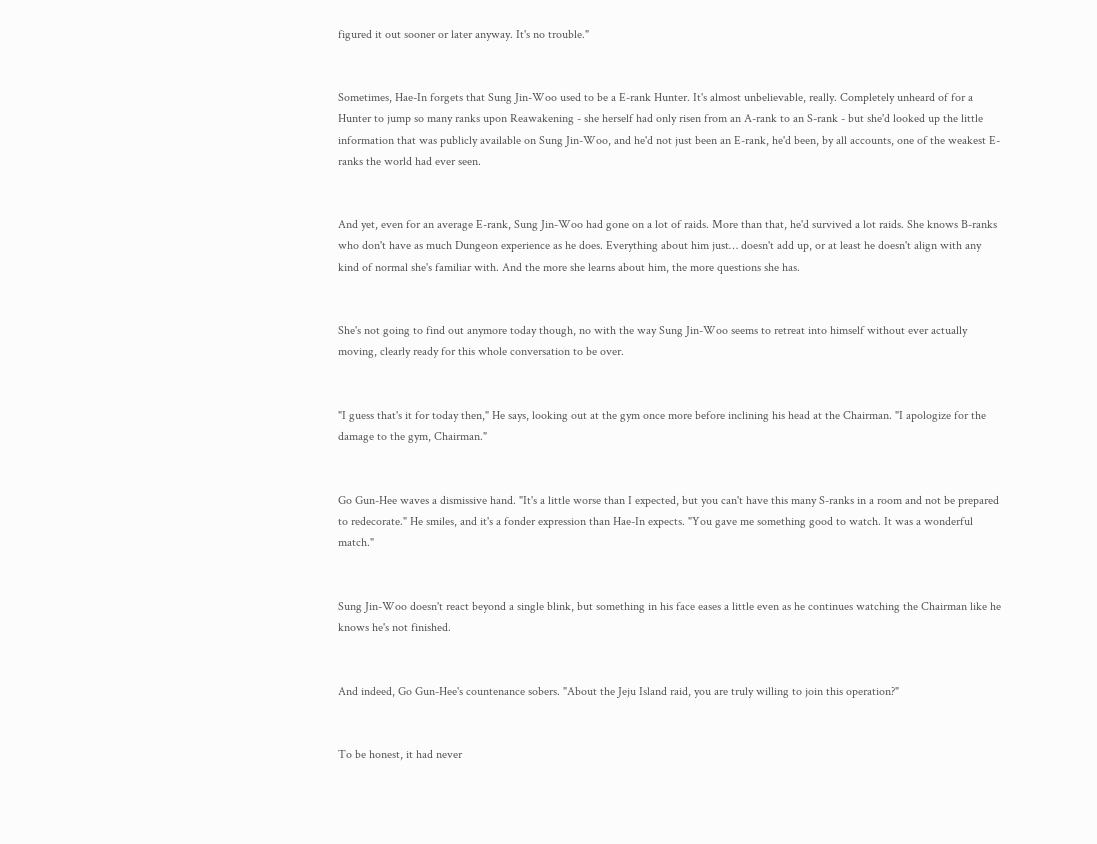figured it out sooner or later anyway. It's no trouble."


Sometimes, Hae-In forgets that Sung Jin-Woo used to be a E-rank Hunter. It's almost unbelievable, really. Completely unheard of for a Hunter to jump so many ranks upon Reawakening - she herself had only risen from an A-rank to an S-rank - but she'd looked up the little information that was publicly available on Sung Jin-Woo, and he'd not just been an E-rank, he'd been, by all accounts, one of the weakest E-ranks the world had ever seen.


And yet, even for an average E-rank, Sung Jin-Woo had gone on a lot of raids. More than that, he'd survived a lot raids. She knows B-ranks who don't have as much Dungeon experience as he does. Everything about him just… doesn't add up, or at least he doesn't align with any kind of normal she's familiar with. And the more she learns about him, the more questions she has.


She's not going to find out anymore today though, no with the way Sung Jin-Woo seems to retreat into himself without ever actually moving, clearly ready for this whole conversation to be over.


"I guess that's it for today then," He says, looking out at the gym once more before inclining his head at the Chairman. "I apologize for the damage to the gym, Chairman."


Go Gun-Hee waves a dismissive hand. "It's a little worse than I expected, but you can't have this many S-ranks in a room and not be prepared to redecorate." He smiles, and it's a fonder expression than Hae-In expects. "You gave me something good to watch. It was a wonderful match."


Sung Jin-Woo doesn't react beyond a single blink, but something in his face eases a little even as he continues watching the Chairman like he knows he's not finished.


And indeed, Go Gun-Hee's countenance sobers. "About the Jeju Island raid, you are truly willing to join this operation?"


To be honest, it had never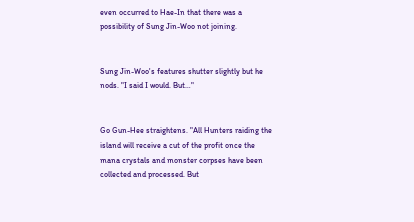even occurred to Hae-In that there was a possibility of Sung Jin-Woo not joining.


Sung Jin-Woo's features shutter slightly but he nods. "I said I would. But…"


Go Gun-Hee straightens. "All Hunters raiding the island will receive a cut of the profit once the mana crystals and monster corpses have been collected and processed. But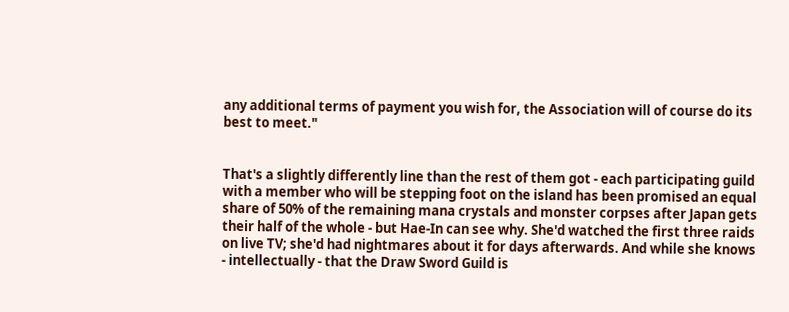any additional terms of payment you wish for, the Association will of course do its best to meet."


That's a slightly differently line than the rest of them got - each participating guild with a member who will be stepping foot on the island has been promised an equal share of 50% of the remaining mana crystals and monster corpses after Japan gets their half of the whole - but Hae-In can see why. She'd watched the first three raids on live TV; she'd had nightmares about it for days afterwards. And while she knows - intellectually - that the Draw Sword Guild is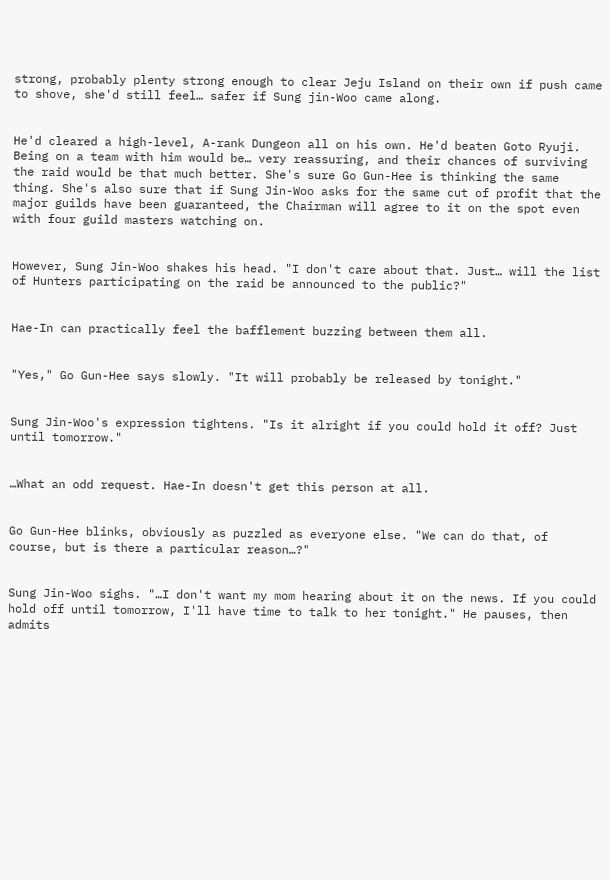strong, probably plenty strong enough to clear Jeju Island on their own if push came to shove, she'd still feel… safer if Sung jin-Woo came along.


He'd cleared a high-level, A-rank Dungeon all on his own. He'd beaten Goto Ryuji. Being on a team with him would be… very reassuring, and their chances of surviving the raid would be that much better. She's sure Go Gun-Hee is thinking the same thing. She's also sure that if Sung Jin-Woo asks for the same cut of profit that the major guilds have been guaranteed, the Chairman will agree to it on the spot even with four guild masters watching on.


However, Sung Jin-Woo shakes his head. "I don't care about that. Just… will the list of Hunters participating on the raid be announced to the public?"


Hae-In can practically feel the bafflement buzzing between them all.


"Yes," Go Gun-Hee says slowly. "It will probably be released by tonight."


Sung Jin-Woo's expression tightens. "Is it alright if you could hold it off? Just until tomorrow."


…What an odd request. Hae-In doesn't get this person at all.


Go Gun-Hee blinks, obviously as puzzled as everyone else. "We can do that, of course, but is there a particular reason…?"


Sung Jin-Woo sighs. "…I don't want my mom hearing about it on the news. If you could hold off until tomorrow, I'll have time to talk to her tonight." He pauses, then admits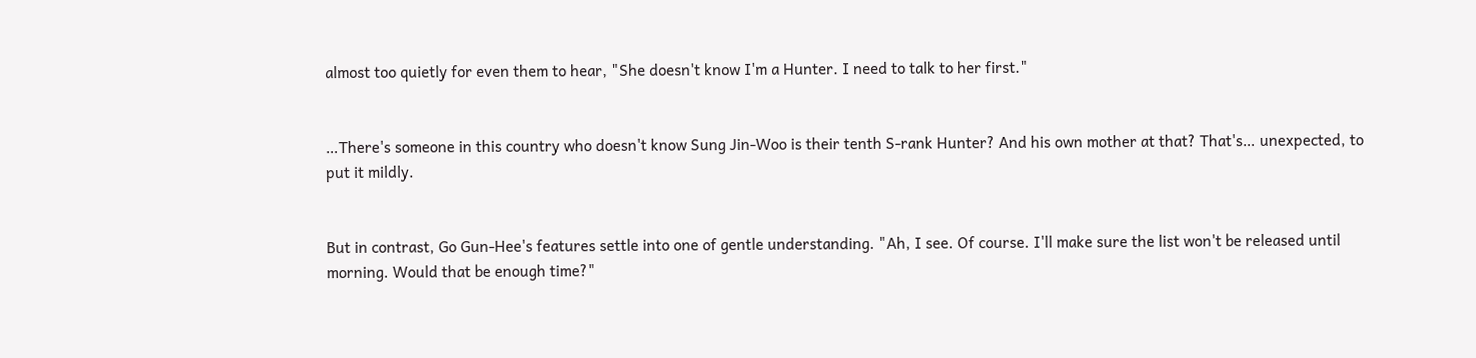almost too quietly for even them to hear, "She doesn't know I'm a Hunter. I need to talk to her first."


…There's someone in this country who doesn't know Sung Jin-Woo is their tenth S-rank Hunter? And his own mother at that? That's… unexpected, to put it mildly.


But in contrast, Go Gun-Hee's features settle into one of gentle understanding. "Ah, I see. Of course. I'll make sure the list won't be released until morning. Would that be enough time?"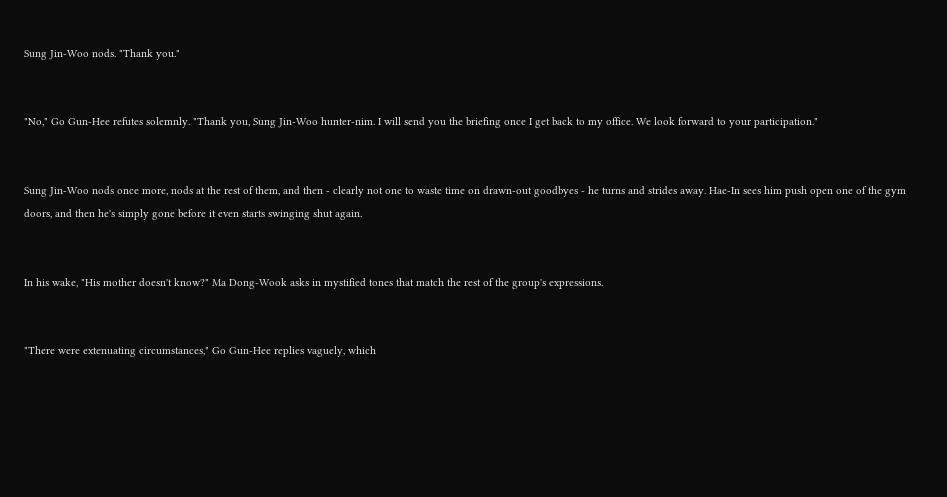Sung Jin-Woo nods. "Thank you."


"No," Go Gun-Hee refutes solemnly. "Thank you, Sung Jin-Woo hunter-nim. I will send you the briefing once I get back to my office. We look forward to your participation."


Sung Jin-Woo nods once more, nods at the rest of them, and then - clearly not one to waste time on drawn-out goodbyes - he turns and strides away. Hae-In sees him push open one of the gym doors, and then he's simply gone before it even starts swinging shut again.


In his wake, "His mother doesn't know?" Ma Dong-Wook asks in mystified tones that match the rest of the group's expressions.


"There were extenuating circumstances," Go Gun-Hee replies vaguely, which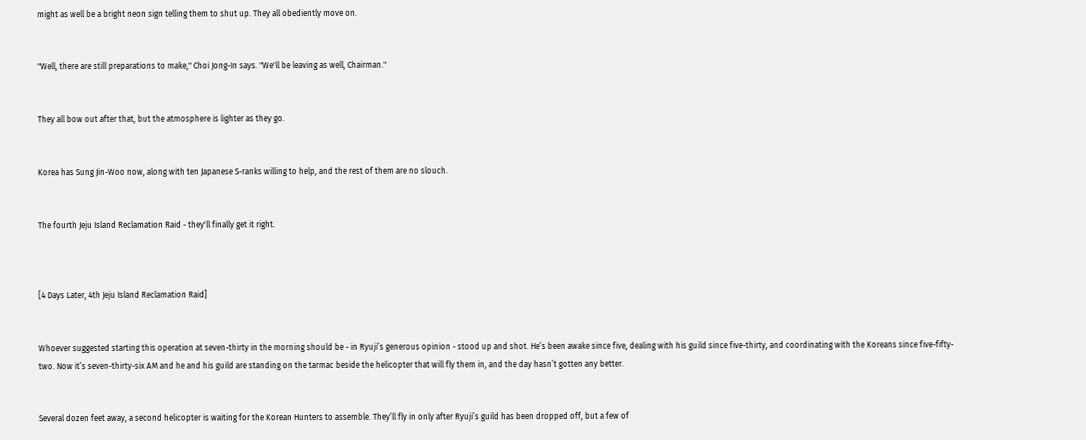might as well be a bright neon sign telling them to shut up. They all obediently move on.


"Well, there are still preparations to make," Choi Jong-In says. "We'll be leaving as well, Chairman."


They all bow out after that, but the atmosphere is lighter as they go.


Korea has Sung Jin-Woo now, along with ten Japanese S-ranks willing to help, and the rest of them are no slouch.


The fourth Jeju Island Reclamation Raid - they'll finally get it right.



[4 Days Later, 4th Jeju Island Reclamation Raid]


Whoever suggested starting this operation at seven-thirty in the morning should be - in Ryuji’s generous opinion - stood up and shot. He’s been awake since five, dealing with his guild since five-thirty, and coordinating with the Koreans since five-fifty-two. Now it’s seven-thirty-six AM and he and his guild are standing on the tarmac beside the helicopter that will fly them in, and the day hasn’t gotten any better.


Several dozen feet away, a second helicopter is waiting for the Korean Hunters to assemble. They’ll fly in only after Ryuji’s guild has been dropped off, but a few of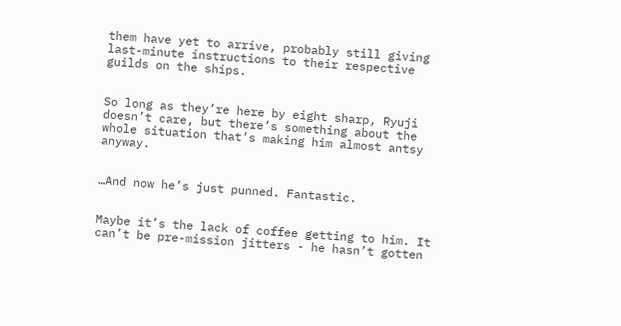them have yet to arrive, probably still giving last-minute instructions to their respective guilds on the ships.


So long as they’re here by eight sharp, Ryuji doesn’t care, but there’s something about the whole situation that’s making him almost antsy anyway.


…And now he’s just punned. Fantastic.


Maybe it’s the lack of coffee getting to him. It can’t be pre-mission jitters - he hasn’t gotten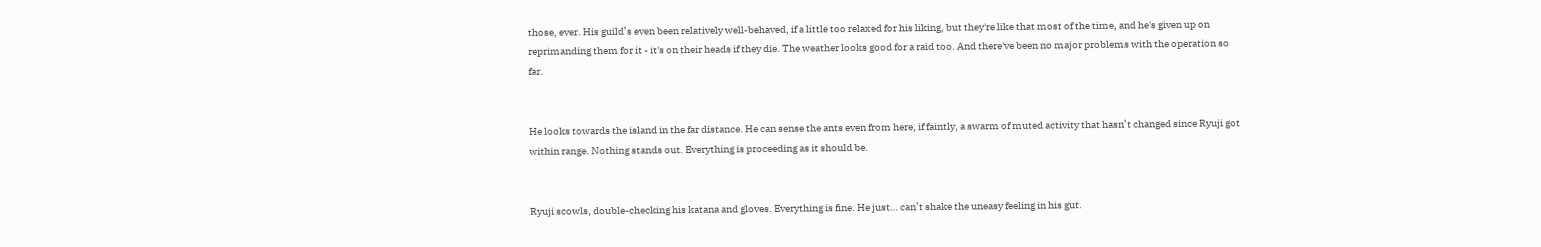those, ever. His guild’s even been relatively well-behaved, if a little too relaxed for his liking, but they're like that most of the time, and he's given up on reprimanding them for it - it's on their heads if they die. The weather looks good for a raid too. And there've been no major problems with the operation so far.


He looks towards the island in the far distance. He can sense the ants even from here, if faintly, a swarm of muted activity that hasn’t changed since Ryuji got within range. Nothing stands out. Everything is proceeding as it should be.


Ryuji scowls, double-checking his katana and gloves. Everything is fine. He just… can’t shake the uneasy feeling in his gut.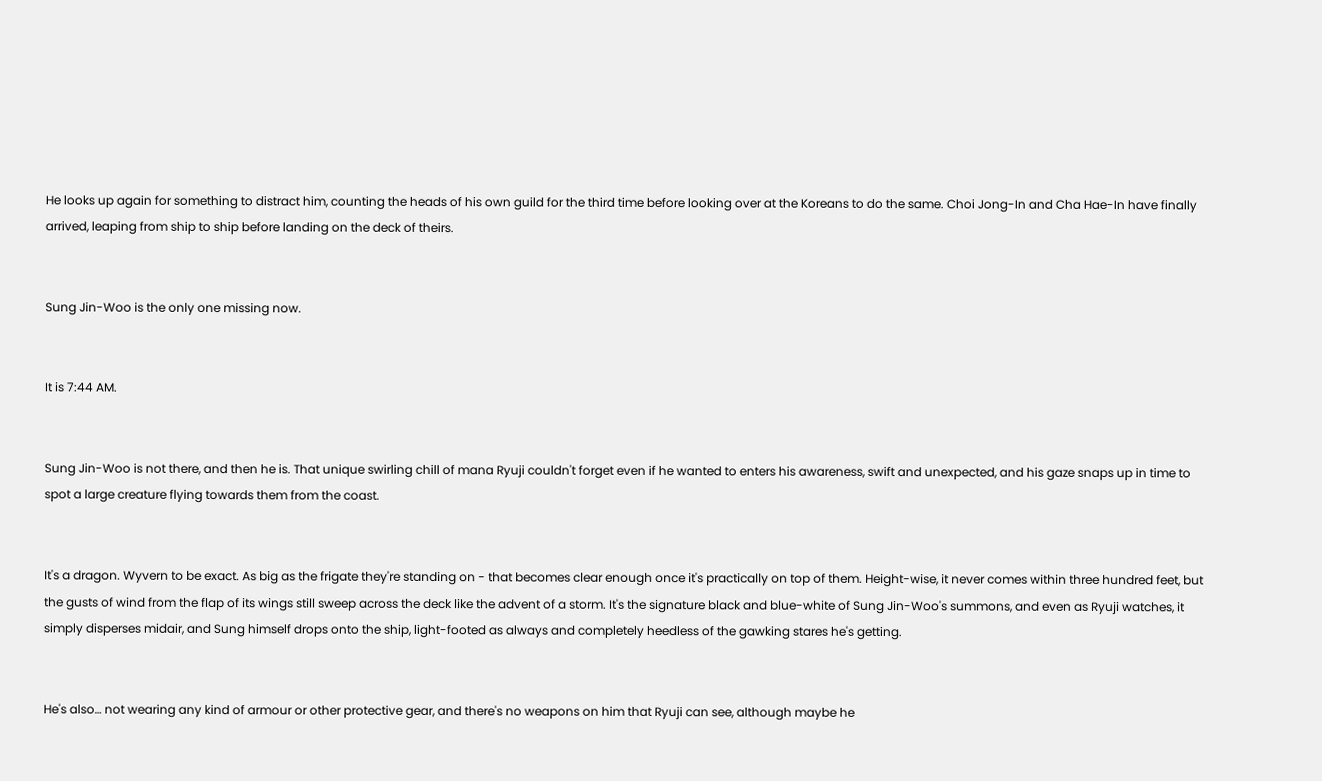He looks up again for something to distract him, counting the heads of his own guild for the third time before looking over at the Koreans to do the same. Choi Jong-In and Cha Hae-In have finally arrived, leaping from ship to ship before landing on the deck of theirs.


Sung Jin-Woo is the only one missing now.


It is 7:44 AM.


Sung Jin-Woo is not there, and then he is. That unique swirling chill of mana Ryuji couldn't forget even if he wanted to enters his awareness, swift and unexpected, and his gaze snaps up in time to spot a large creature flying towards them from the coast.


It's a dragon. Wyvern to be exact. As big as the frigate they're standing on - that becomes clear enough once it's practically on top of them. Height-wise, it never comes within three hundred feet, but the gusts of wind from the flap of its wings still sweep across the deck like the advent of a storm. It's the signature black and blue-white of Sung Jin-Woo's summons, and even as Ryuji watches, it simply disperses midair, and Sung himself drops onto the ship, light-footed as always and completely heedless of the gawking stares he's getting.


He's also… not wearing any kind of armour or other protective gear, and there's no weapons on him that Ryuji can see, although maybe he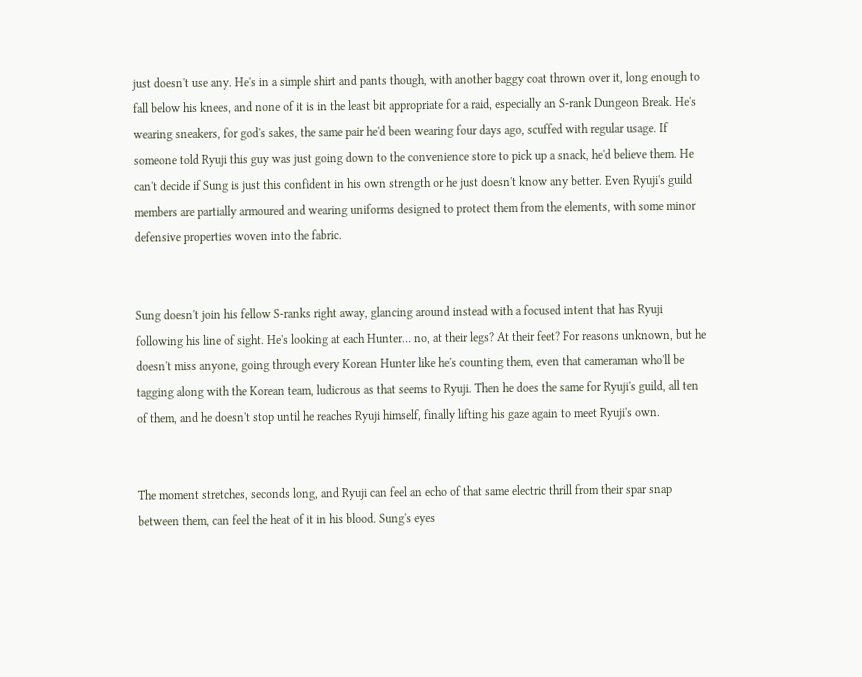just doesn't use any. He's in a simple shirt and pants though, with another baggy coat thrown over it, long enough to fall below his knees, and none of it is in the least bit appropriate for a raid, especially an S-rank Dungeon Break. He's wearing sneakers, for god's sakes, the same pair he'd been wearing four days ago, scuffed with regular usage. If someone told Ryuji this guy was just going down to the convenience store to pick up a snack, he'd believe them. He can't decide if Sung is just this confident in his own strength or he just doesn't know any better. Even Ryuji's guild members are partially armoured and wearing uniforms designed to protect them from the elements, with some minor defensive properties woven into the fabric.


Sung doesn't join his fellow S-ranks right away, glancing around instead with a focused intent that has Ryuji following his line of sight. He's looking at each Hunter… no, at their legs? At their feet? For reasons unknown, but he doesn't miss anyone, going through every Korean Hunter like he's counting them, even that cameraman who'll be tagging along with the Korean team, ludicrous as that seems to Ryuji. Then he does the same for Ryuji's guild, all ten of them, and he doesn't stop until he reaches Ryuji himself, finally lifting his gaze again to meet Ryuji's own.


The moment stretches, seconds long, and Ryuji can feel an echo of that same electric thrill from their spar snap between them, can feel the heat of it in his blood. Sung's eyes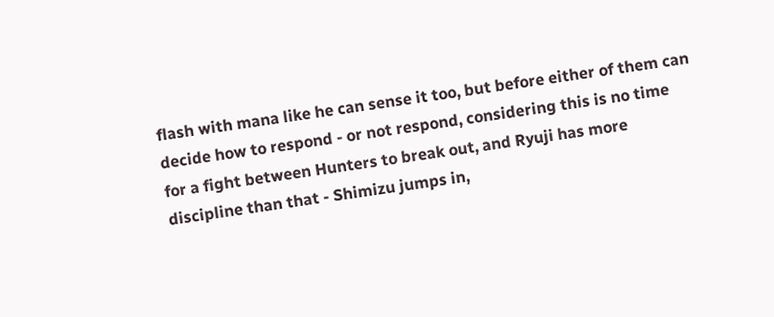flash with mana like he can sense it too, but before either of them can decide how to respond - or not respond, considering this is no time for a fight between Hunters to break out, and Ryuji has more discipline than that - Shimizu jumps in,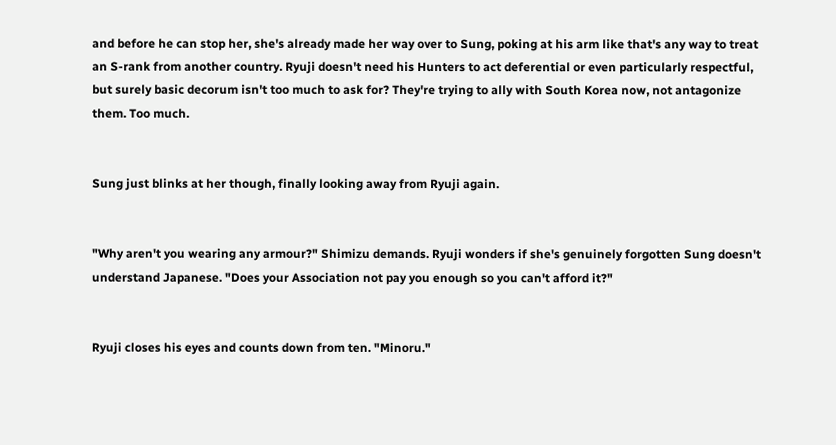and before he can stop her, she's already made her way over to Sung, poking at his arm like that's any way to treat an S-rank from another country. Ryuji doesn't need his Hunters to act deferential or even particularly respectful, but surely basic decorum isn't too much to ask for? They're trying to ally with South Korea now, not antagonize them. Too much.


Sung just blinks at her though, finally looking away from Ryuji again.


"Why aren't you wearing any armour?" Shimizu demands. Ryuji wonders if she's genuinely forgotten Sung doesn't understand Japanese. "Does your Association not pay you enough so you can't afford it?"


Ryuji closes his eyes and counts down from ten. "Minoru."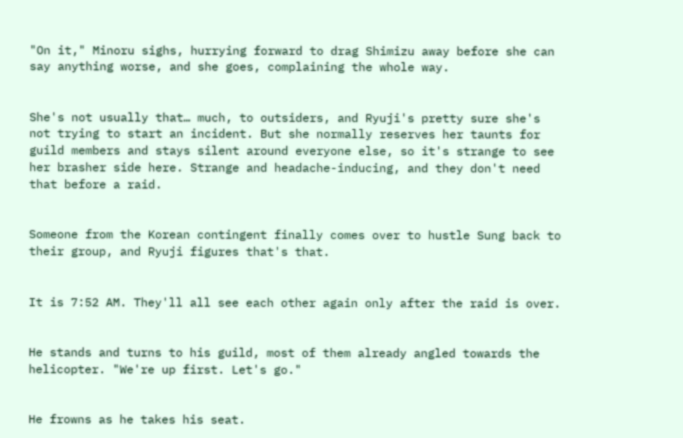"On it," Minoru sighs, hurrying forward to drag Shimizu away before she can say anything worse, and she goes, complaining the whole way.


She's not usually that… much, to outsiders, and Ryuji's pretty sure she's not trying to start an incident. But she normally reserves her taunts for guild members and stays silent around everyone else, so it's strange to see her brasher side here. Strange and headache-inducing, and they don't need that before a raid.


Someone from the Korean contingent finally comes over to hustle Sung back to their group, and Ryuji figures that's that.


It is 7:52 AM. They'll all see each other again only after the raid is over.


He stands and turns to his guild, most of them already angled towards the helicopter. "We're up first. Let's go."


He frowns as he takes his seat.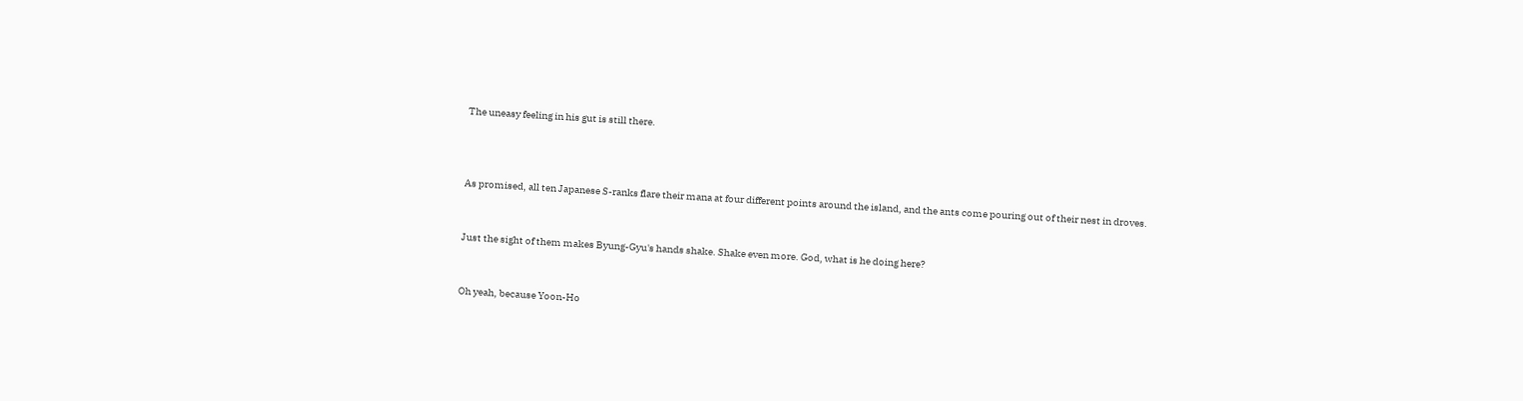The uneasy feeling in his gut is still there.



As promised, all ten Japanese S-ranks flare their mana at four different points around the island, and the ants come pouring out of their nest in droves.


Just the sight of them makes Byung-Gyu's hands shake. Shake even more. God, what is he doing here?


Oh yeah, because Yoon-Ho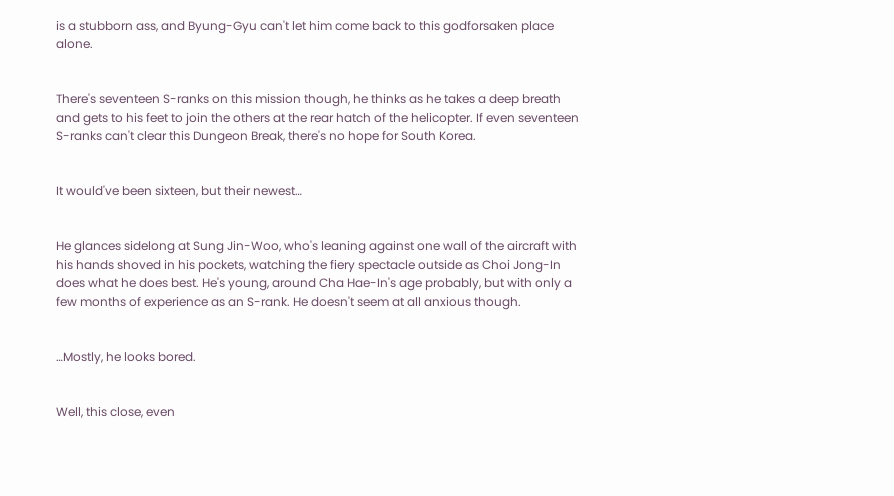is a stubborn ass, and Byung-Gyu can't let him come back to this godforsaken place alone.


There's seventeen S-ranks on this mission though, he thinks as he takes a deep breath and gets to his feet to join the others at the rear hatch of the helicopter. If even seventeen S-ranks can't clear this Dungeon Break, there's no hope for South Korea.


It would've been sixteen, but their newest…


He glances sidelong at Sung Jin-Woo, who's leaning against one wall of the aircraft with his hands shoved in his pockets, watching the fiery spectacle outside as Choi Jong-In does what he does best. He's young, around Cha Hae-In's age probably, but with only a few months of experience as an S-rank. He doesn't seem at all anxious though.


…Mostly, he looks bored.


Well, this close, even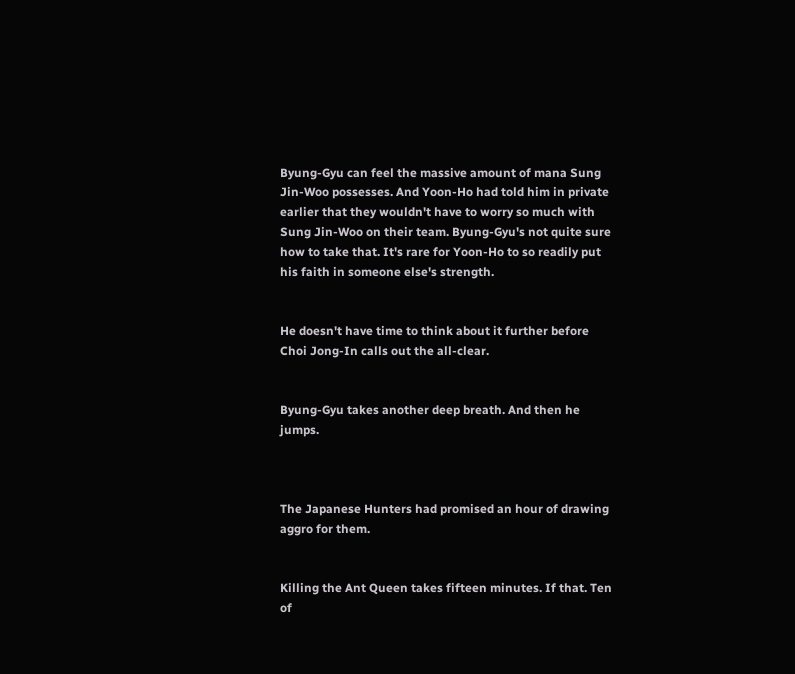Byung-Gyu can feel the massive amount of mana Sung Jin-Woo possesses. And Yoon-Ho had told him in private earlier that they wouldn't have to worry so much with Sung Jin-Woo on their team. Byung-Gyu's not quite sure how to take that. It's rare for Yoon-Ho to so readily put his faith in someone else's strength.


He doesn't have time to think about it further before Choi Jong-In calls out the all-clear.


Byung-Gyu takes another deep breath. And then he jumps.



The Japanese Hunters had promised an hour of drawing aggro for them.


Killing the Ant Queen takes fifteen minutes. If that. Ten of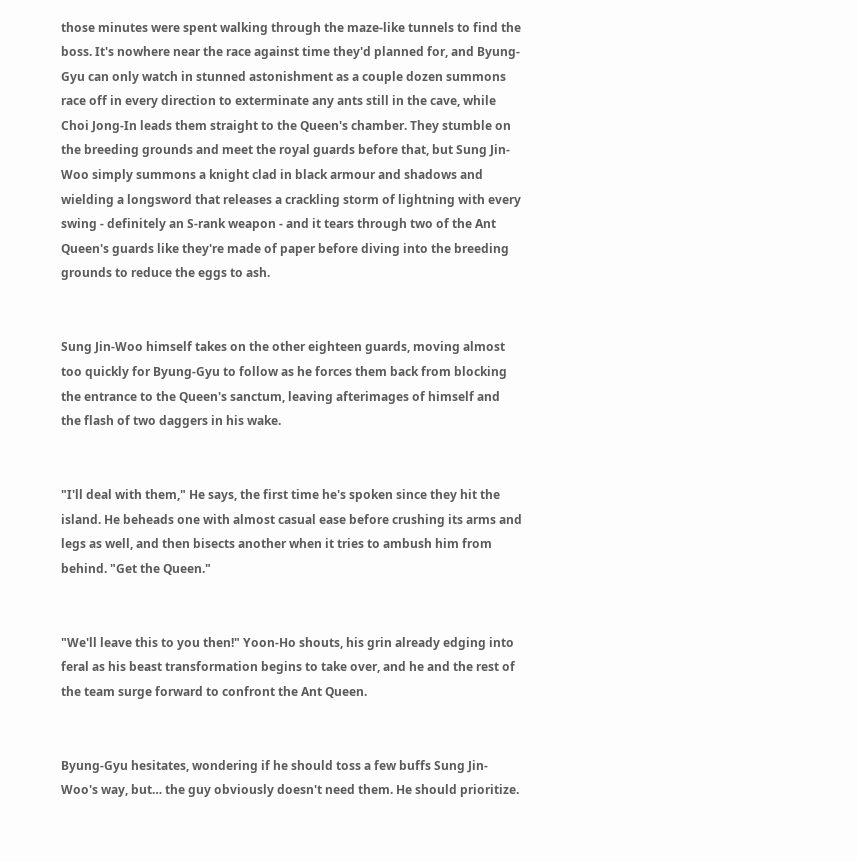those minutes were spent walking through the maze-like tunnels to find the boss. It's nowhere near the race against time they'd planned for, and Byung-Gyu can only watch in stunned astonishment as a couple dozen summons race off in every direction to exterminate any ants still in the cave, while Choi Jong-In leads them straight to the Queen's chamber. They stumble on the breeding grounds and meet the royal guards before that, but Sung Jin-Woo simply summons a knight clad in black armour and shadows and wielding a longsword that releases a crackling storm of lightning with every swing - definitely an S-rank weapon - and it tears through two of the Ant Queen's guards like they're made of paper before diving into the breeding grounds to reduce the eggs to ash.


Sung Jin-Woo himself takes on the other eighteen guards, moving almost too quickly for Byung-Gyu to follow as he forces them back from blocking the entrance to the Queen's sanctum, leaving afterimages of himself and the flash of two daggers in his wake.


"I'll deal with them," He says, the first time he's spoken since they hit the island. He beheads one with almost casual ease before crushing its arms and legs as well, and then bisects another when it tries to ambush him from behind. "Get the Queen."


"We'll leave this to you then!" Yoon-Ho shouts, his grin already edging into feral as his beast transformation begins to take over, and he and the rest of the team surge forward to confront the Ant Queen.


Byung-Gyu hesitates, wondering if he should toss a few buffs Sung Jin-Woo's way, but… the guy obviously doesn't need them. He should prioritize.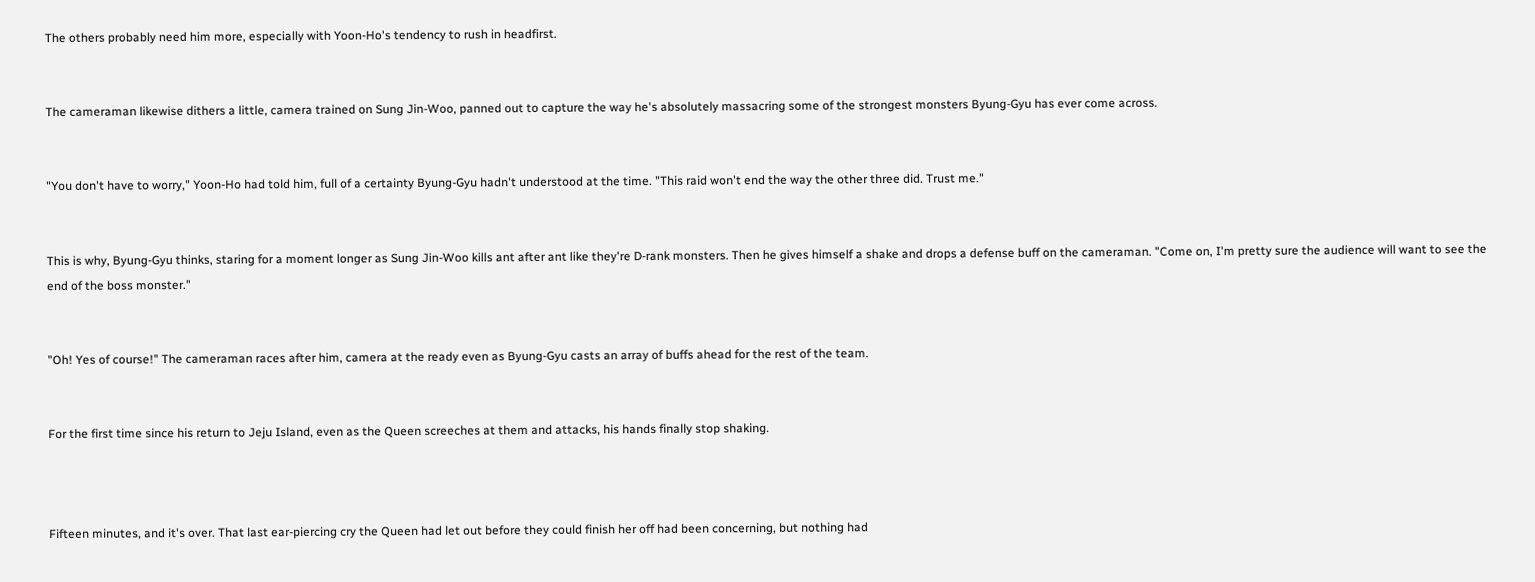The others probably need him more, especially with Yoon-Ho's tendency to rush in headfirst.


The cameraman likewise dithers a little, camera trained on Sung Jin-Woo, panned out to capture the way he's absolutely massacring some of the strongest monsters Byung-Gyu has ever come across.


"You don't have to worry," Yoon-Ho had told him, full of a certainty Byung-Gyu hadn't understood at the time. "This raid won't end the way the other three did. Trust me."


This is why, Byung-Gyu thinks, staring for a moment longer as Sung Jin-Woo kills ant after ant like they're D-rank monsters. Then he gives himself a shake and drops a defense buff on the cameraman. "Come on, I'm pretty sure the audience will want to see the end of the boss monster."


"Oh! Yes of course!" The cameraman races after him, camera at the ready even as Byung-Gyu casts an array of buffs ahead for the rest of the team.


For the first time since his return to Jeju Island, even as the Queen screeches at them and attacks, his hands finally stop shaking.



Fifteen minutes, and it's over. That last ear-piercing cry the Queen had let out before they could finish her off had been concerning, but nothing had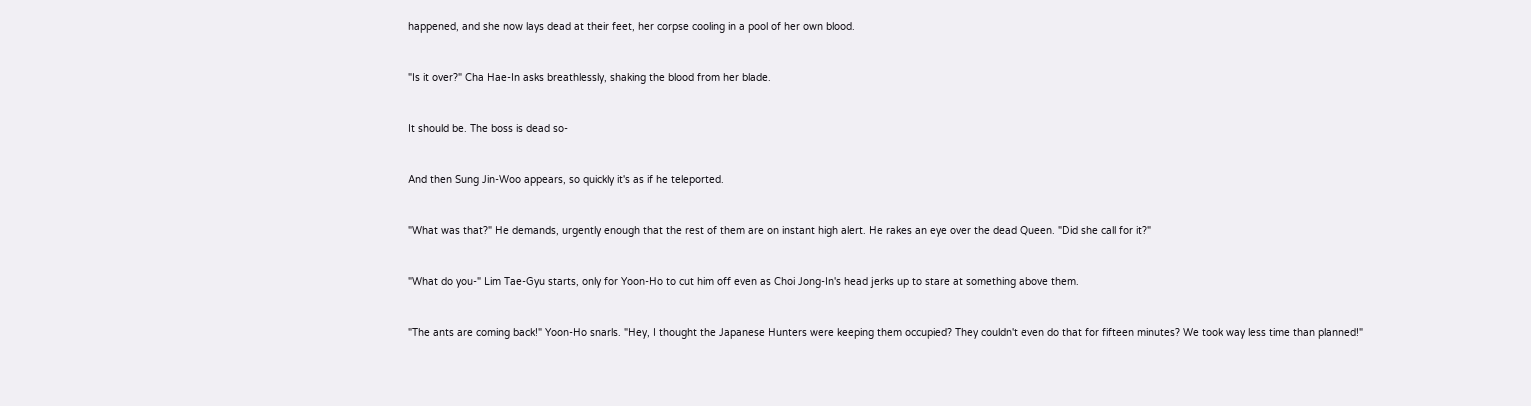happened, and she now lays dead at their feet, her corpse cooling in a pool of her own blood.


"Is it over?" Cha Hae-In asks breathlessly, shaking the blood from her blade.


It should be. The boss is dead so-


And then Sung Jin-Woo appears, so quickly it's as if he teleported.


"What was that?" He demands, urgently enough that the rest of them are on instant high alert. He rakes an eye over the dead Queen. "Did she call for it?"


"What do you-" Lim Tae-Gyu starts, only for Yoon-Ho to cut him off even as Choi Jong-In's head jerks up to stare at something above them.


"The ants are coming back!" Yoon-Ho snarls. "Hey, I thought the Japanese Hunters were keeping them occupied? They couldn't even do that for fifteen minutes? We took way less time than planned!"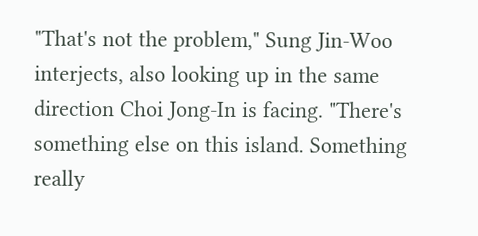"That's not the problem," Sung Jin-Woo interjects, also looking up in the same direction Choi Jong-In is facing. "There's something else on this island. Something really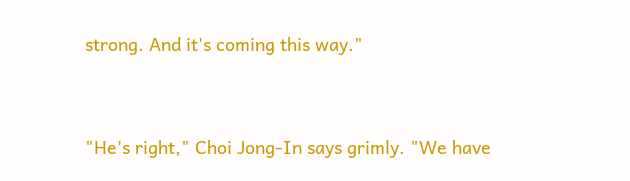strong. And it's coming this way."


"He's right," Choi Jong-In says grimly. "We have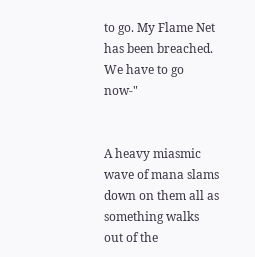to go. My Flame Net has been breached. We have to go now-"


A heavy miasmic wave of mana slams down on them all as something walks out of the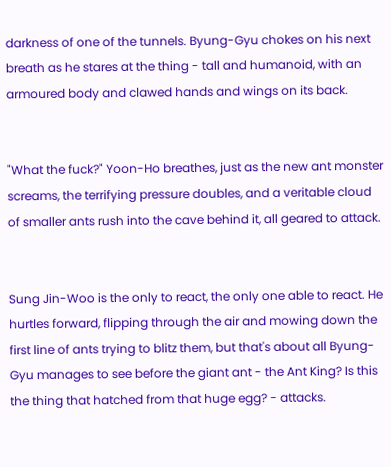darkness of one of the tunnels. Byung-Gyu chokes on his next breath as he stares at the thing - tall and humanoid, with an armoured body and clawed hands and wings on its back.


"What the fuck?" Yoon-Ho breathes, just as the new ant monster screams, the terrifying pressure doubles, and a veritable cloud of smaller ants rush into the cave behind it, all geared to attack.


Sung Jin-Woo is the only to react, the only one able to react. He hurtles forward, flipping through the air and mowing down the first line of ants trying to blitz them, but that's about all Byung-Gyu manages to see before the giant ant - the Ant King? Is this the thing that hatched from that huge egg? - attacks.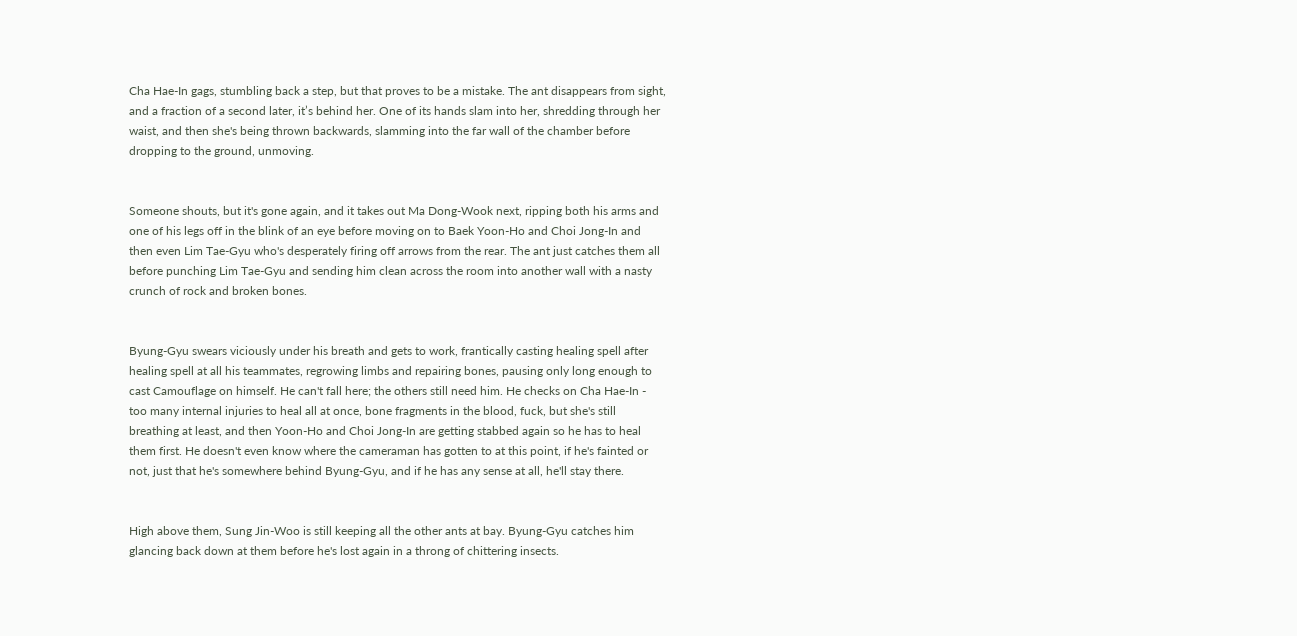Cha Hae-In gags, stumbling back a step, but that proves to be a mistake. The ant disappears from sight, and a fraction of a second later, it’s behind her. One of its hands slam into her, shredding through her waist, and then she's being thrown backwards, slamming into the far wall of the chamber before dropping to the ground, unmoving.


Someone shouts, but it's gone again, and it takes out Ma Dong-Wook next, ripping both his arms and one of his legs off in the blink of an eye before moving on to Baek Yoon-Ho and Choi Jong-In and then even Lim Tae-Gyu who's desperately firing off arrows from the rear. The ant just catches them all before punching Lim Tae-Gyu and sending him clean across the room into another wall with a nasty crunch of rock and broken bones.


Byung-Gyu swears viciously under his breath and gets to work, frantically casting healing spell after healing spell at all his teammates, regrowing limbs and repairing bones, pausing only long enough to cast Camouflage on himself. He can't fall here; the others still need him. He checks on Cha Hae-In - too many internal injuries to heal all at once, bone fragments in the blood, fuck, but she's still breathing at least, and then Yoon-Ho and Choi Jong-In are getting stabbed again so he has to heal them first. He doesn't even know where the cameraman has gotten to at this point, if he's fainted or not, just that he's somewhere behind Byung-Gyu, and if he has any sense at all, he'll stay there.


High above them, Sung Jin-Woo is still keeping all the other ants at bay. Byung-Gyu catches him glancing back down at them before he's lost again in a throng of chittering insects.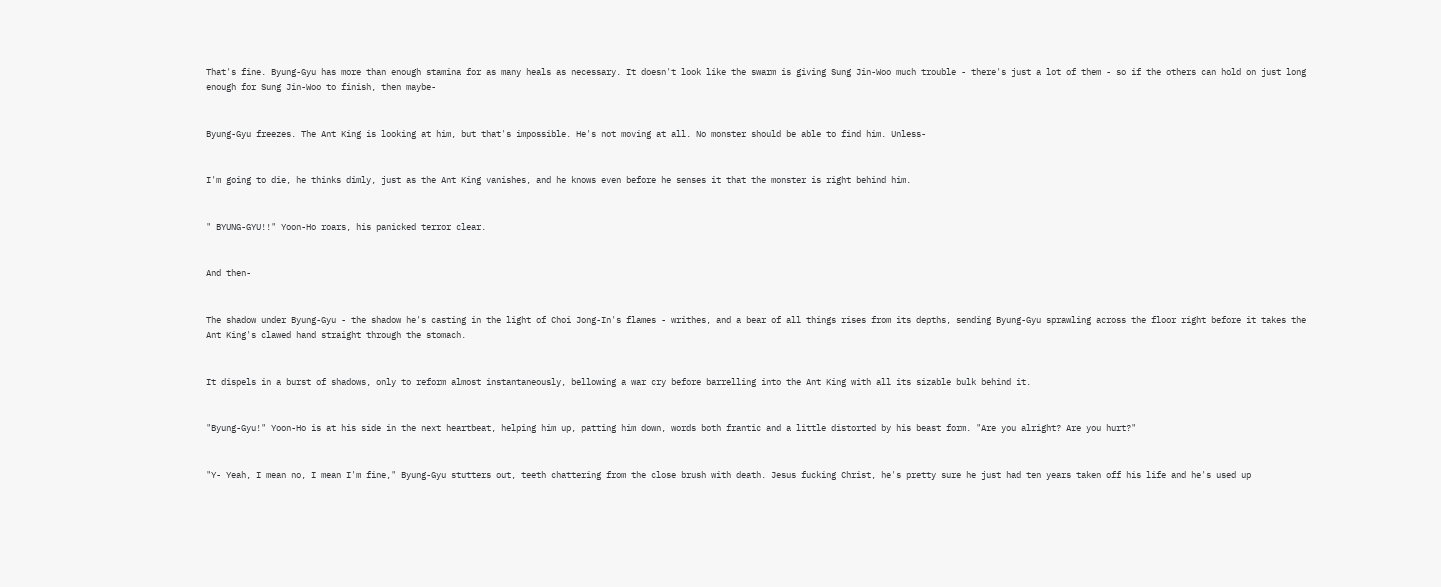That's fine. Byung-Gyu has more than enough stamina for as many heals as necessary. It doesn't look like the swarm is giving Sung Jin-Woo much trouble - there's just a lot of them - so if the others can hold on just long enough for Sung Jin-Woo to finish, then maybe-


Byung-Gyu freezes. The Ant King is looking at him, but that's impossible. He's not moving at all. No monster should be able to find him. Unless-


I'm going to die, he thinks dimly, just as the Ant King vanishes, and he knows even before he senses it that the monster is right behind him.


" BYUNG-GYU!!" Yoon-Ho roars, his panicked terror clear.


And then-


The shadow under Byung-Gyu - the shadow he's casting in the light of Choi Jong-In's flames - writhes, and a bear of all things rises from its depths, sending Byung-Gyu sprawling across the floor right before it takes the Ant King's clawed hand straight through the stomach.


It dispels in a burst of shadows, only to reform almost instantaneously, bellowing a war cry before barrelling into the Ant King with all its sizable bulk behind it.


"Byung-Gyu!" Yoon-Ho is at his side in the next heartbeat, helping him up, patting him down, words both frantic and a little distorted by his beast form. "Are you alright? Are you hurt?"


"Y- Yeah, I mean no, I mean I'm fine," Byung-Gyu stutters out, teeth chattering from the close brush with death. Jesus fucking Christ, he's pretty sure he just had ten years taken off his life and he's used up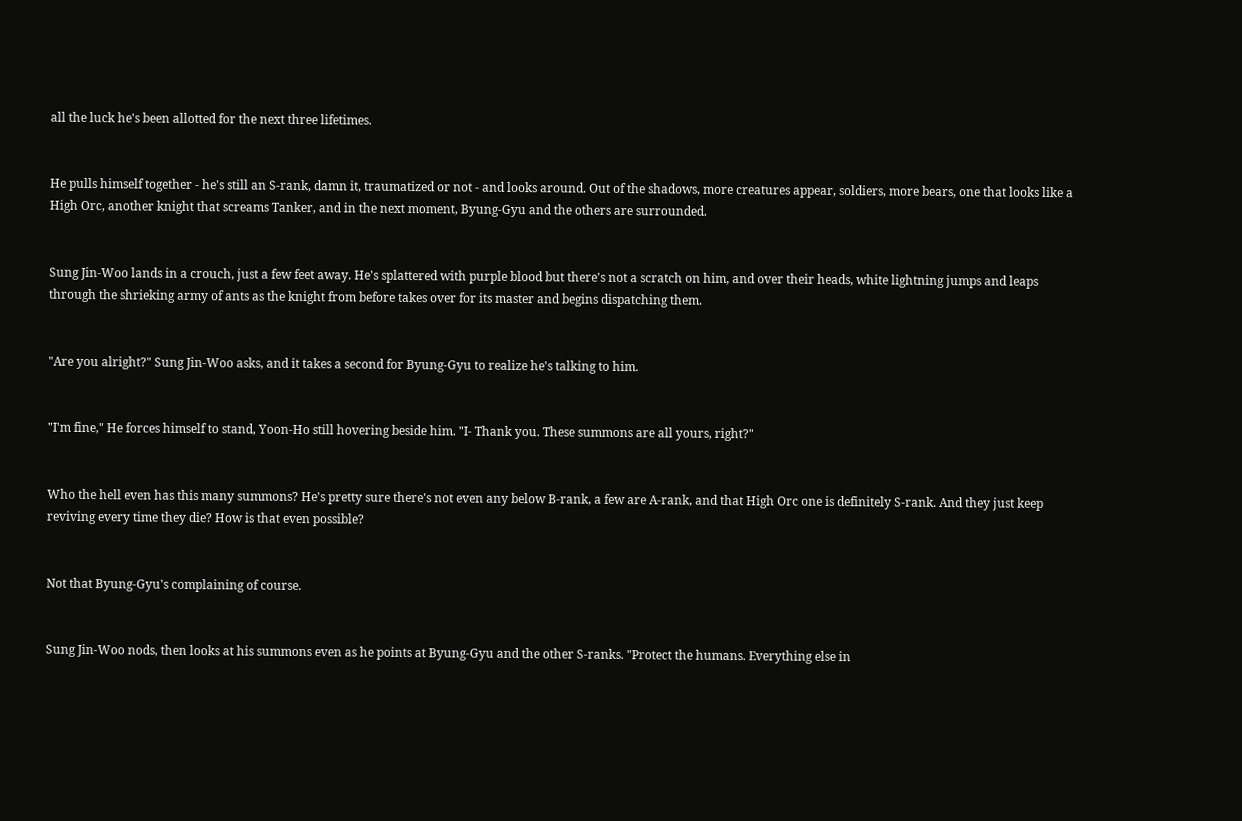all the luck he's been allotted for the next three lifetimes.


He pulls himself together - he's still an S-rank, damn it, traumatized or not - and looks around. Out of the shadows, more creatures appear, soldiers, more bears, one that looks like a High Orc, another knight that screams Tanker, and in the next moment, Byung-Gyu and the others are surrounded.


Sung Jin-Woo lands in a crouch, just a few feet away. He's splattered with purple blood but there's not a scratch on him, and over their heads, white lightning jumps and leaps through the shrieking army of ants as the knight from before takes over for its master and begins dispatching them.


"Are you alright?" Sung Jin-Woo asks, and it takes a second for Byung-Gyu to realize he's talking to him.


"I'm fine," He forces himself to stand, Yoon-Ho still hovering beside him. "I- Thank you. These summons are all yours, right?"


Who the hell even has this many summons? He's pretty sure there's not even any below B-rank, a few are A-rank, and that High Orc one is definitely S-rank. And they just keep reviving every time they die? How is that even possible?


Not that Byung-Gyu's complaining of course.


Sung Jin-Woo nods, then looks at his summons even as he points at Byung-Gyu and the other S-ranks. "Protect the humans. Everything else in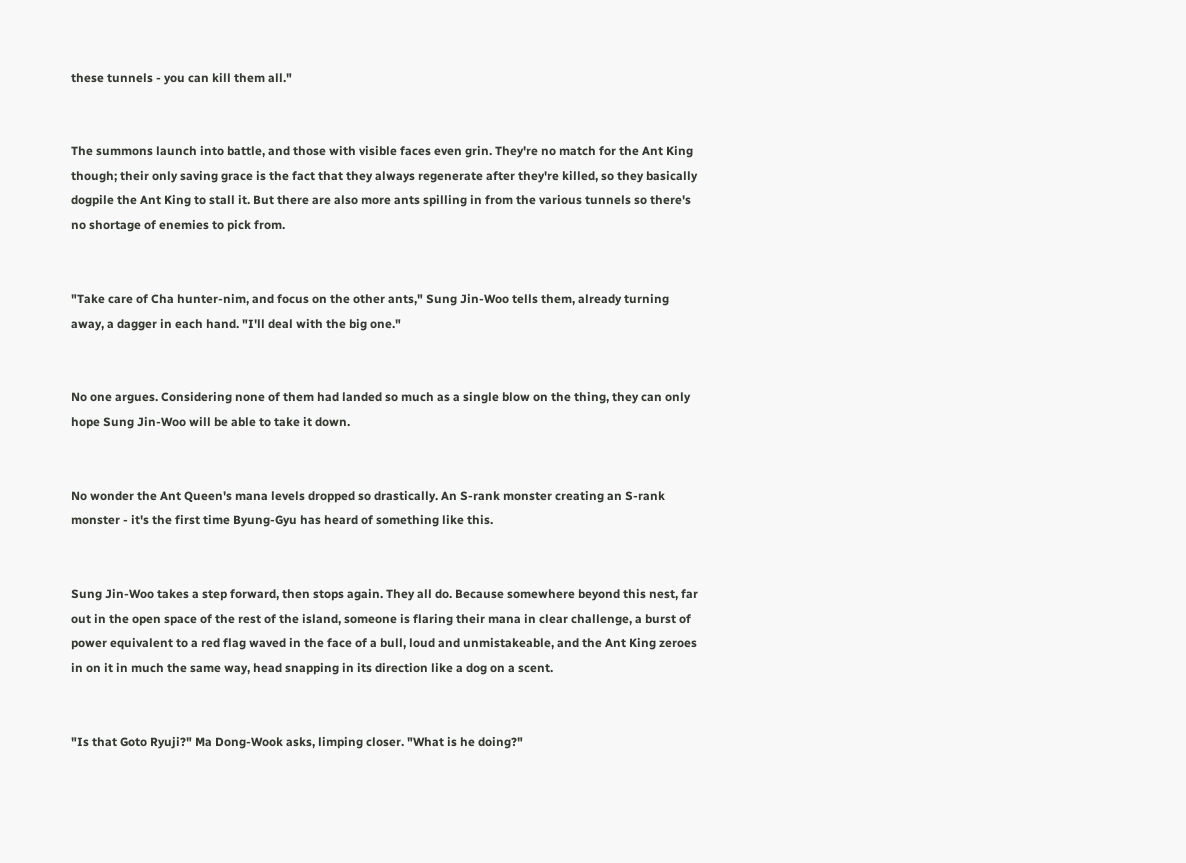these tunnels - you can kill them all."


The summons launch into battle, and those with visible faces even grin. They're no match for the Ant King though; their only saving grace is the fact that they always regenerate after they're killed, so they basically dogpile the Ant King to stall it. But there are also more ants spilling in from the various tunnels so there's no shortage of enemies to pick from.


"Take care of Cha hunter-nim, and focus on the other ants," Sung Jin-Woo tells them, already turning away, a dagger in each hand. "I'll deal with the big one."


No one argues. Considering none of them had landed so much as a single blow on the thing, they can only hope Sung Jin-Woo will be able to take it down.


No wonder the Ant Queen's mana levels dropped so drastically. An S-rank monster creating an S-rank monster - it's the first time Byung-Gyu has heard of something like this.


Sung Jin-Woo takes a step forward, then stops again. They all do. Because somewhere beyond this nest, far out in the open space of the rest of the island, someone is flaring their mana in clear challenge, a burst of power equivalent to a red flag waved in the face of a bull, loud and unmistakeable, and the Ant King zeroes in on it in much the same way, head snapping in its direction like a dog on a scent.


"Is that Goto Ryuji?" Ma Dong-Wook asks, limping closer. "What is he doing?"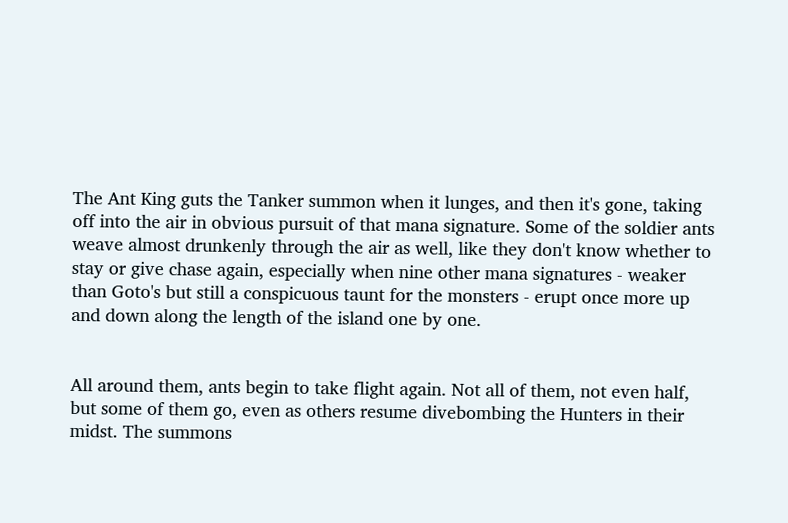The Ant King guts the Tanker summon when it lunges, and then it's gone, taking off into the air in obvious pursuit of that mana signature. Some of the soldier ants weave almost drunkenly through the air as well, like they don't know whether to stay or give chase again, especially when nine other mana signatures - weaker than Goto's but still a conspicuous taunt for the monsters - erupt once more up and down along the length of the island one by one.


All around them, ants begin to take flight again. Not all of them, not even half, but some of them go, even as others resume divebombing the Hunters in their midst. The summons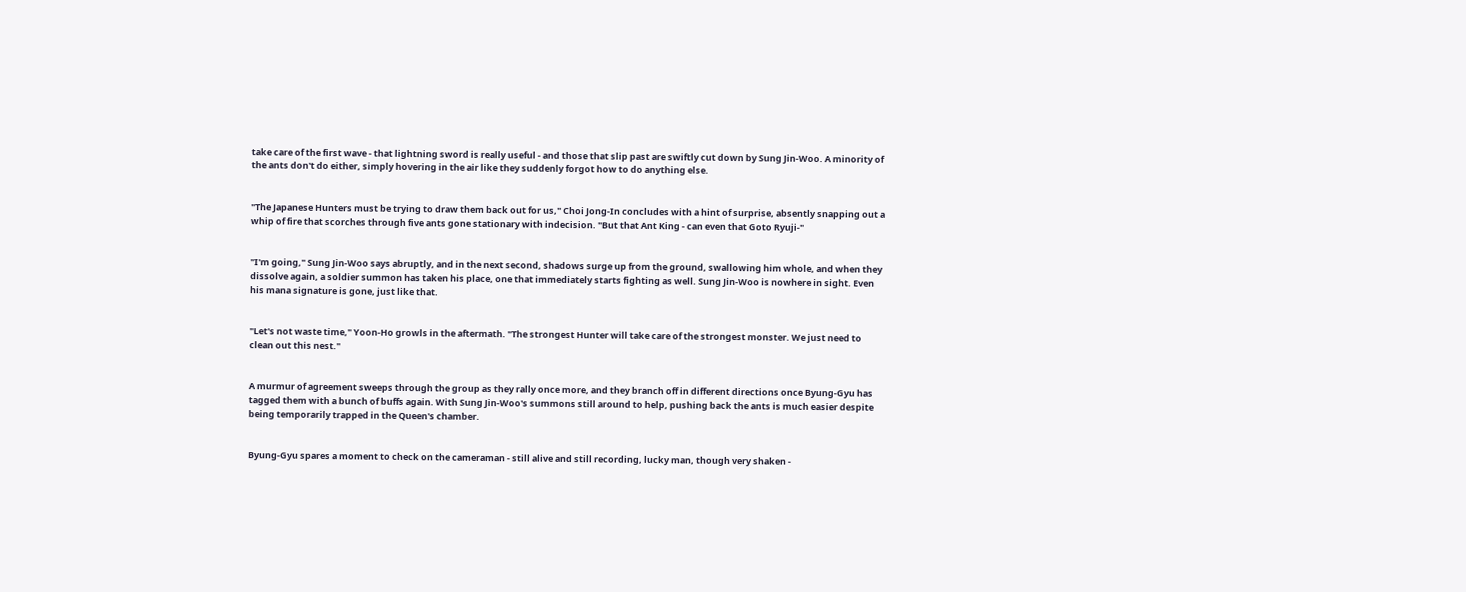take care of the first wave - that lightning sword is really useful - and those that slip past are swiftly cut down by Sung Jin-Woo. A minority of the ants don't do either, simply hovering in the air like they suddenly forgot how to do anything else.


"The Japanese Hunters must be trying to draw them back out for us," Choi Jong-In concludes with a hint of surprise, absently snapping out a whip of fire that scorches through five ants gone stationary with indecision. "But that Ant King - can even that Goto Ryuji-"


"I'm going," Sung Jin-Woo says abruptly, and in the next second, shadows surge up from the ground, swallowing him whole, and when they dissolve again, a soldier summon has taken his place, one that immediately starts fighting as well. Sung Jin-Woo is nowhere in sight. Even his mana signature is gone, just like that.


"Let's not waste time," Yoon-Ho growls in the aftermath. "The strongest Hunter will take care of the strongest monster. We just need to clean out this nest."


A murmur of agreement sweeps through the group as they rally once more, and they branch off in different directions once Byung-Gyu has tagged them with a bunch of buffs again. With Sung Jin-Woo's summons still around to help, pushing back the ants is much easier despite being temporarily trapped in the Queen's chamber.


Byung-Gyu spares a moment to check on the cameraman - still alive and still recording, lucky man, though very shaken -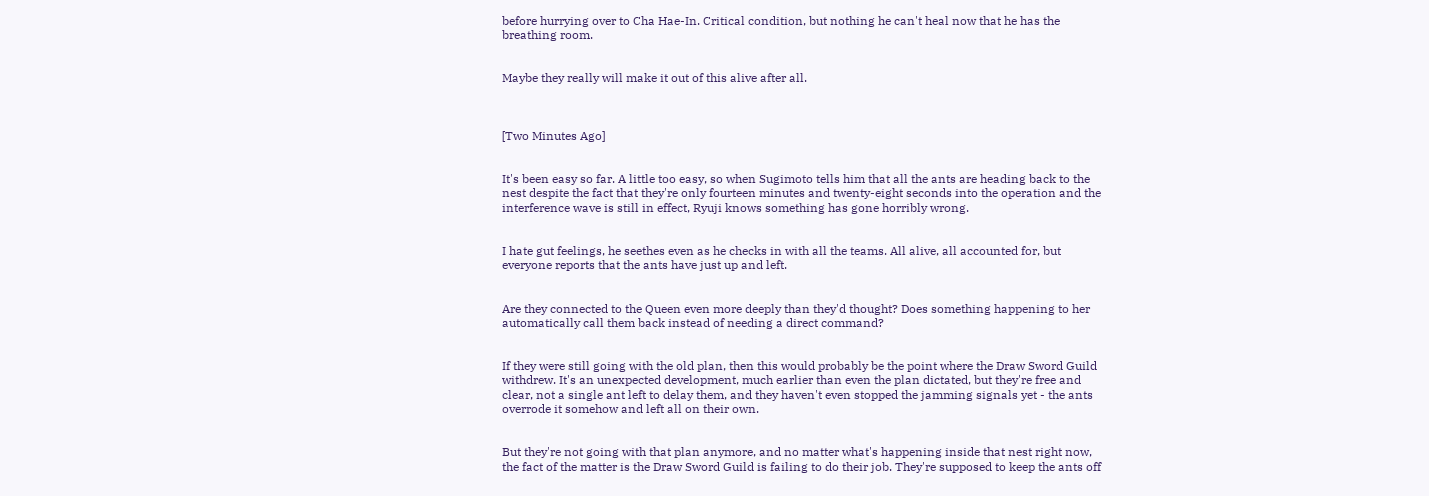before hurrying over to Cha Hae-In. Critical condition, but nothing he can't heal now that he has the breathing room.


Maybe they really will make it out of this alive after all.



[Two Minutes Ago]


It's been easy so far. A little too easy, so when Sugimoto tells him that all the ants are heading back to the nest despite the fact that they're only fourteen minutes and twenty-eight seconds into the operation and the interference wave is still in effect, Ryuji knows something has gone horribly wrong.


I hate gut feelings, he seethes even as he checks in with all the teams. All alive, all accounted for, but everyone reports that the ants have just up and left.


Are they connected to the Queen even more deeply than they'd thought? Does something happening to her automatically call them back instead of needing a direct command?


If they were still going with the old plan, then this would probably be the point where the Draw Sword Guild withdrew. It's an unexpected development, much earlier than even the plan dictated, but they're free and clear, not a single ant left to delay them, and they haven't even stopped the jamming signals yet - the ants overrode it somehow and left all on their own.


But they're not going with that plan anymore, and no matter what's happening inside that nest right now, the fact of the matter is the Draw Sword Guild is failing to do their job. They're supposed to keep the ants off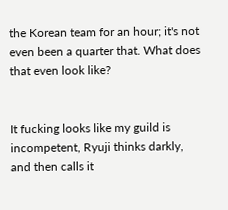the Korean team for an hour; it's not even been a quarter that. What does that even look like?


It fucking looks like my guild is incompetent, Ryuji thinks darkly, and then calls it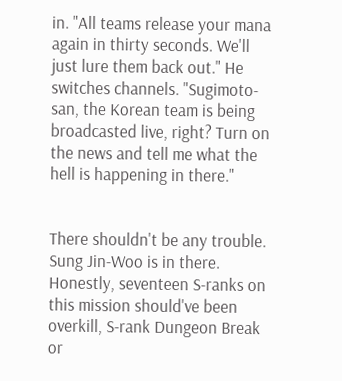in. "All teams release your mana again in thirty seconds. We'll just lure them back out." He switches channels. "Sugimoto-san, the Korean team is being broadcasted live, right? Turn on the news and tell me what the hell is happening in there."


There shouldn't be any trouble. Sung Jin-Woo is in there. Honestly, seventeen S-ranks on this mission should've been overkill, S-rank Dungeon Break or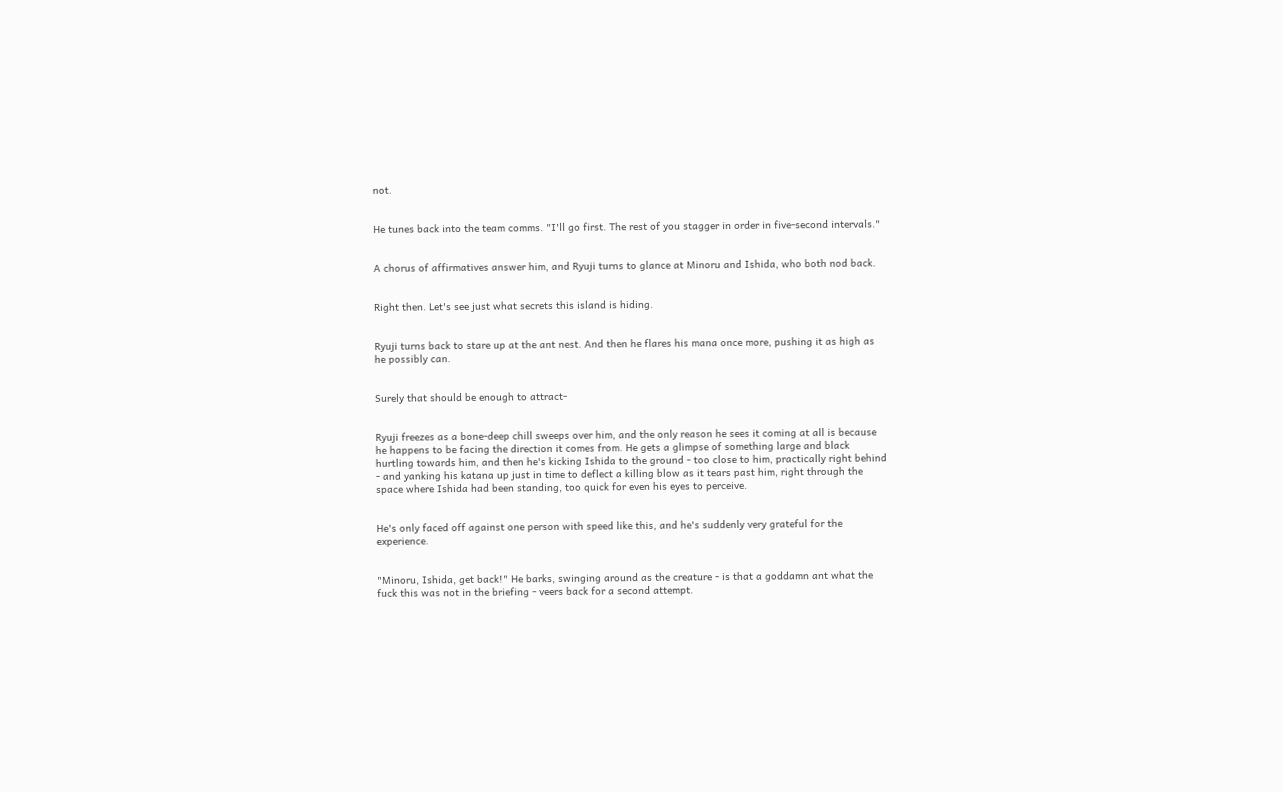not.


He tunes back into the team comms. "I'll go first. The rest of you stagger in order in five-second intervals."


A chorus of affirmatives answer him, and Ryuji turns to glance at Minoru and Ishida, who both nod back.


Right then. Let's see just what secrets this island is hiding.


Ryuji turns back to stare up at the ant nest. And then he flares his mana once more, pushing it as high as he possibly can.


Surely that should be enough to attract-


Ryuji freezes as a bone-deep chill sweeps over him, and the only reason he sees it coming at all is because he happens to be facing the direction it comes from. He gets a glimpse of something large and black hurtling towards him, and then he's kicking Ishida to the ground - too close to him, practically right behind - and yanking his katana up just in time to deflect a killing blow as it tears past him, right through the space where Ishida had been standing, too quick for even his eyes to perceive.


He's only faced off against one person with speed like this, and he's suddenly very grateful for the experience.


"Minoru, Ishida, get back!" He barks, swinging around as the creature - is that a goddamn ant what the fuck this was not in the briefing - veers back for a second attempt.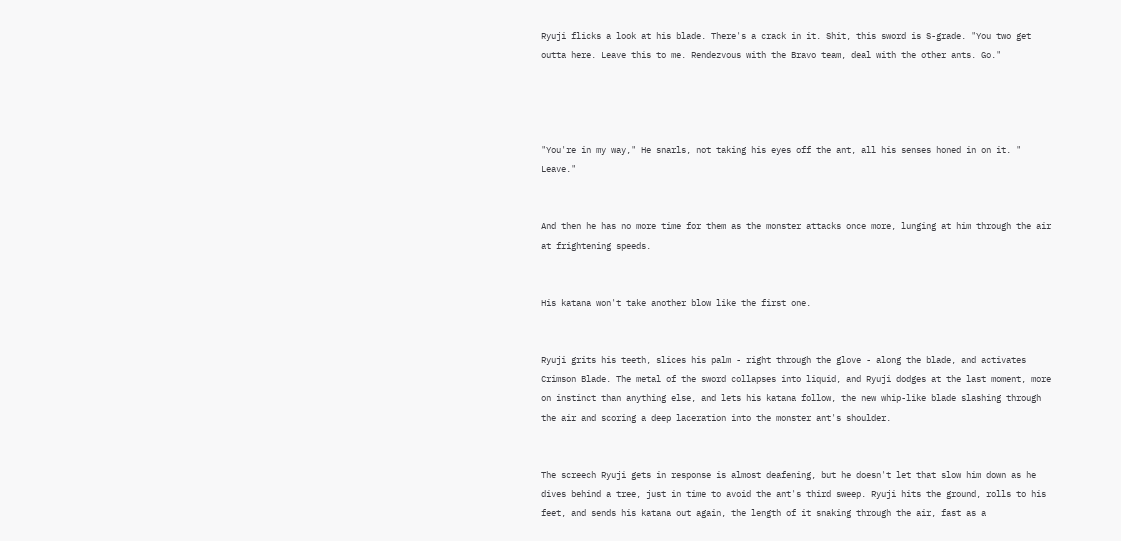Ryuji flicks a look at his blade. There's a crack in it. Shit, this sword is S-grade. "You two get outta here. Leave this to me. Rendezvous with the Bravo team, deal with the other ants. Go."




"You're in my way," He snarls, not taking his eyes off the ant, all his senses honed in on it. " Leave."


And then he has no more time for them as the monster attacks once more, lunging at him through the air at frightening speeds.


His katana won't take another blow like the first one.


Ryuji grits his teeth, slices his palm - right through the glove - along the blade, and activates Crimson Blade. The metal of the sword collapses into liquid, and Ryuji dodges at the last moment, more on instinct than anything else, and lets his katana follow, the new whip-like blade slashing through the air and scoring a deep laceration into the monster ant's shoulder.


The screech Ryuji gets in response is almost deafening, but he doesn't let that slow him down as he dives behind a tree, just in time to avoid the ant's third sweep. Ryuji hits the ground, rolls to his feet, and sends his katana out again, the length of it snaking through the air, fast as a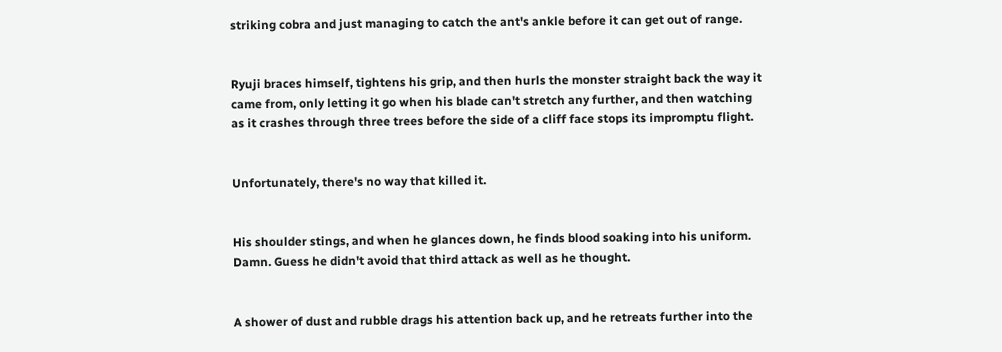striking cobra and just managing to catch the ant's ankle before it can get out of range.


Ryuji braces himself, tightens his grip, and then hurls the monster straight back the way it came from, only letting it go when his blade can't stretch any further, and then watching as it crashes through three trees before the side of a cliff face stops its impromptu flight.


Unfortunately, there's no way that killed it.


His shoulder stings, and when he glances down, he finds blood soaking into his uniform. Damn. Guess he didn't avoid that third attack as well as he thought.


A shower of dust and rubble drags his attention back up, and he retreats further into the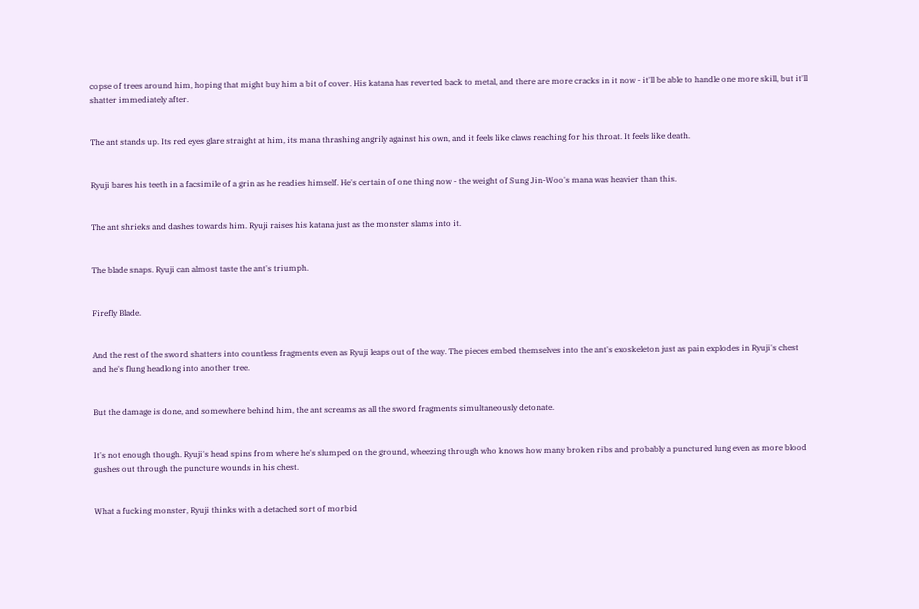copse of trees around him, hoping that might buy him a bit of cover. His katana has reverted back to metal, and there are more cracks in it now - it'll be able to handle one more skill, but it'll shatter immediately after.


The ant stands up. Its red eyes glare straight at him, its mana thrashing angrily against his own, and it feels like claws reaching for his throat. It feels like death.


Ryuji bares his teeth in a facsimile of a grin as he readies himself. He's certain of one thing now - the weight of Sung Jin-Woo's mana was heavier than this.


The ant shrieks and dashes towards him. Ryuji raises his katana just as the monster slams into it.


The blade snaps. Ryuji can almost taste the ant's triumph.


Firefly Blade.


And the rest of the sword shatters into countless fragments even as Ryuji leaps out of the way. The pieces embed themselves into the ant's exoskeleton just as pain explodes in Ryuji's chest and he's flung headlong into another tree.


But the damage is done, and somewhere behind him, the ant screams as all the sword fragments simultaneously detonate.


It's not enough though. Ryuji's head spins from where he's slumped on the ground, wheezing through who knows how many broken ribs and probably a punctured lung even as more blood gushes out through the puncture wounds in his chest.


What a fucking monster, Ryuji thinks with a detached sort of morbid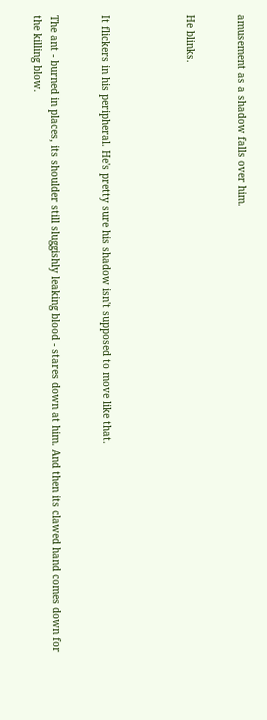amusement as a shadow falls over him.


He blinks.




It flickers in his peripheral. He's pretty sure his shadow isn't supposed to move like that.


The ant - burned in places, its shoulder still sluggishly leaking blood - stares down at him. And then its clawed hand comes down for the killing blow.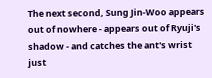The next second, Sung Jin-Woo appears out of nowhere - appears out of Ryuji's shadow - and catches the ant's wrist just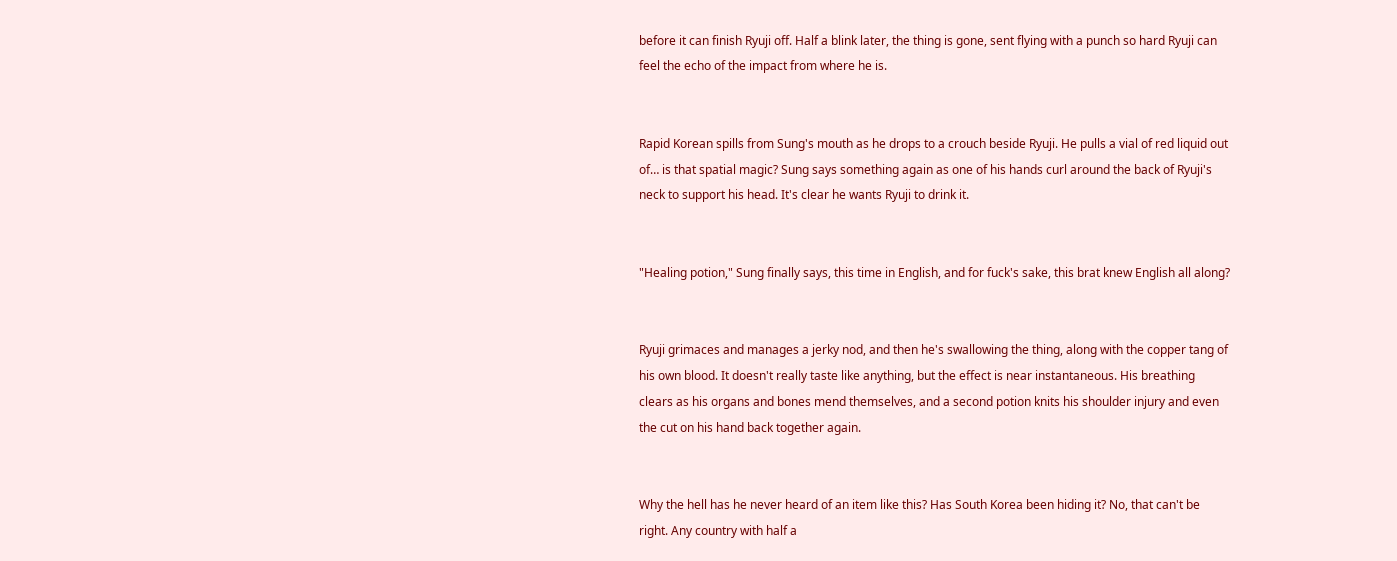before it can finish Ryuji off. Half a blink later, the thing is gone, sent flying with a punch so hard Ryuji can feel the echo of the impact from where he is.


Rapid Korean spills from Sung's mouth as he drops to a crouch beside Ryuji. He pulls a vial of red liquid out of… is that spatial magic? Sung says something again as one of his hands curl around the back of Ryuji's neck to support his head. It's clear he wants Ryuji to drink it.


"Healing potion," Sung finally says, this time in English, and for fuck's sake, this brat knew English all along?


Ryuji grimaces and manages a jerky nod, and then he's swallowing the thing, along with the copper tang of his own blood. It doesn't really taste like anything, but the effect is near instantaneous. His breathing clears as his organs and bones mend themselves, and a second potion knits his shoulder injury and even the cut on his hand back together again.


Why the hell has he never heard of an item like this? Has South Korea been hiding it? No, that can't be right. Any country with half a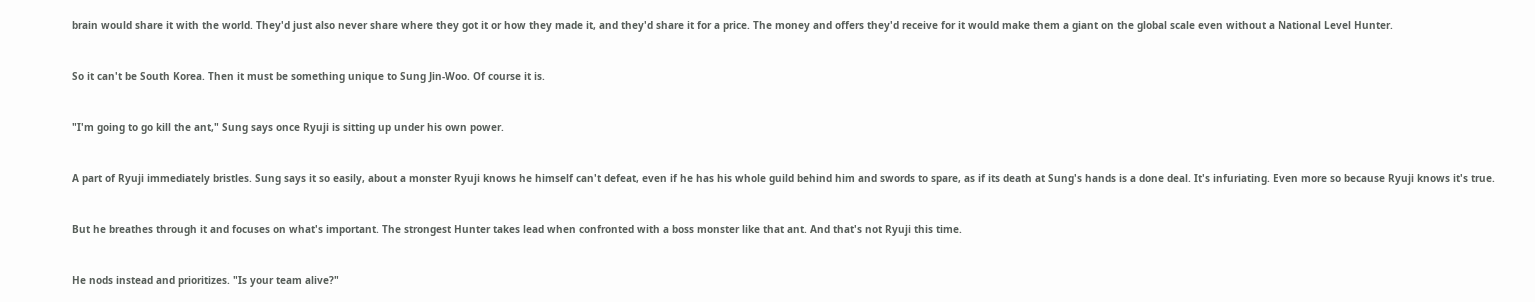brain would share it with the world. They'd just also never share where they got it or how they made it, and they'd share it for a price. The money and offers they'd receive for it would make them a giant on the global scale even without a National Level Hunter.


So it can't be South Korea. Then it must be something unique to Sung Jin-Woo. Of course it is.


"I'm going to go kill the ant," Sung says once Ryuji is sitting up under his own power.


A part of Ryuji immediately bristles. Sung says it so easily, about a monster Ryuji knows he himself can't defeat, even if he has his whole guild behind him and swords to spare, as if its death at Sung's hands is a done deal. It's infuriating. Even more so because Ryuji knows it's true.


But he breathes through it and focuses on what's important. The strongest Hunter takes lead when confronted with a boss monster like that ant. And that's not Ryuji this time.


He nods instead and prioritizes. "Is your team alive?"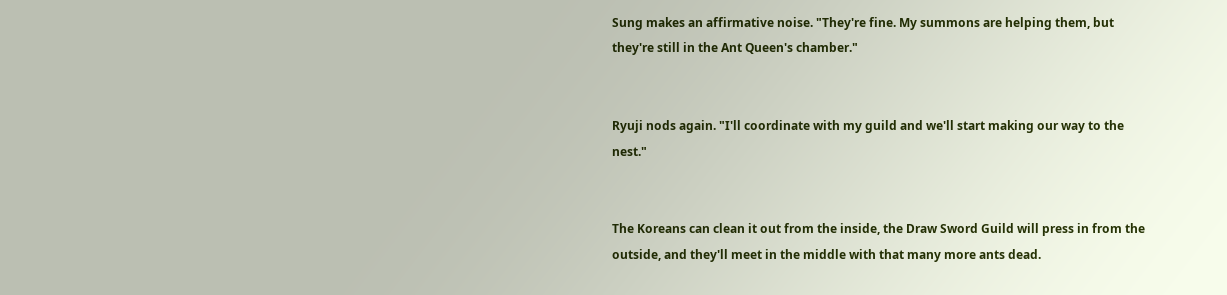Sung makes an affirmative noise. "They're fine. My summons are helping them, but they're still in the Ant Queen's chamber."


Ryuji nods again. "I'll coordinate with my guild and we'll start making our way to the nest."


The Koreans can clean it out from the inside, the Draw Sword Guild will press in from the outside, and they'll meet in the middle with that many more ants dead.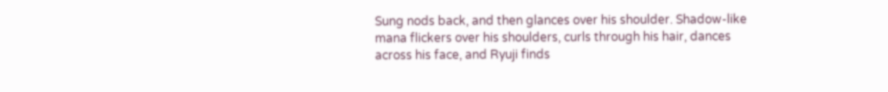Sung nods back, and then glances over his shoulder. Shadow-like mana flickers over his shoulders, curls through his hair, dances across his face, and Ryuji finds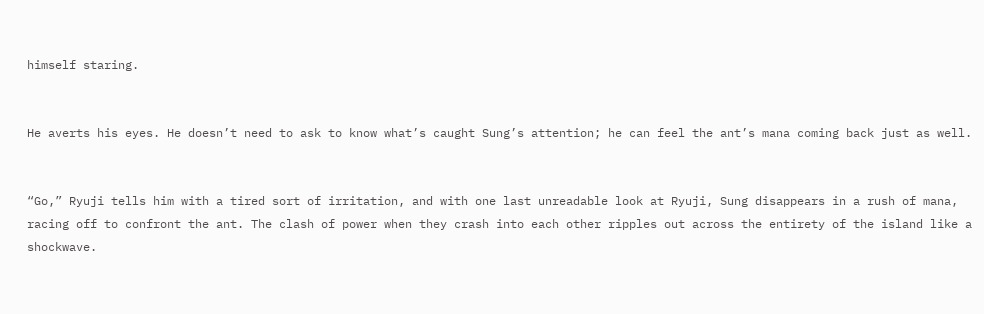himself staring.


He averts his eyes. He doesn’t need to ask to know what’s caught Sung’s attention; he can feel the ant’s mana coming back just as well.


“Go,” Ryuji tells him with a tired sort of irritation, and with one last unreadable look at Ryuji, Sung disappears in a rush of mana, racing off to confront the ant. The clash of power when they crash into each other ripples out across the entirety of the island like a shockwave.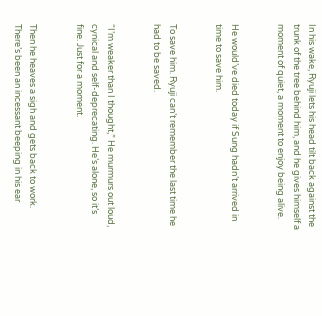In his wake, Ryuji lets his head tilt back against the trunk of the tree behind him, and he gives himself a moment of quiet, a moment to enjoy being alive.


He would’ve died today if Sung hadn’t arrived in time to save him.


To save him. Ryuji can’t remember the last time he had to be saved.


“I’m weaker than I thought,” He murmurs out loud, cynical and self-deprecating. He’s alone, so it’s fine. Just for a moment.


Then he heaves a sigh and gets back to work. There’s been an incessant beeping in his ear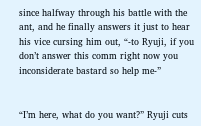since halfway through his battle with the ant, and he finally answers it just to hear his vice cursing him out, “-to Ryuji, if you don’t answer this comm right now you inconsiderate bastard so help me-”


“I’m here, what do you want?” Ryuji cuts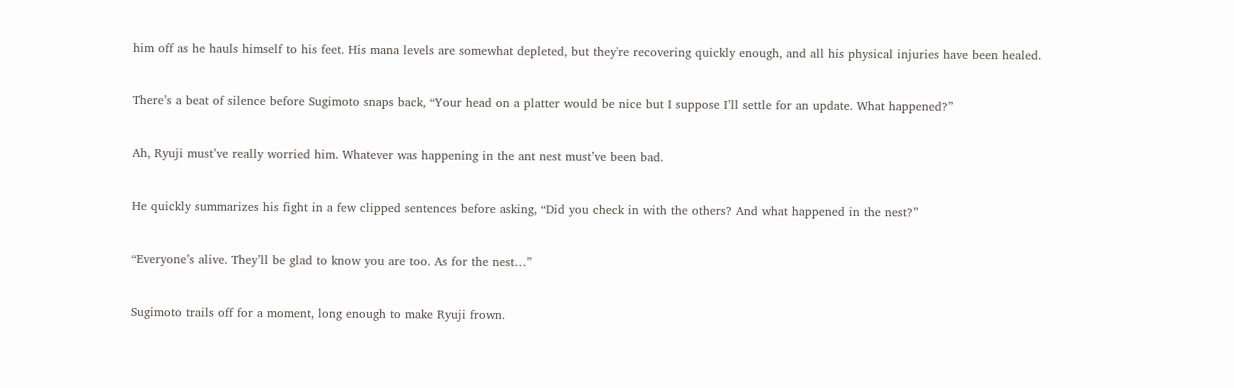him off as he hauls himself to his feet. His mana levels are somewhat depleted, but they're recovering quickly enough, and all his physical injuries have been healed.


There’s a beat of silence before Sugimoto snaps back, “Your head on a platter would be nice but I suppose I’ll settle for an update. What happened?”


Ah, Ryuji must’ve really worried him. Whatever was happening in the ant nest must’ve been bad.


He quickly summarizes his fight in a few clipped sentences before asking, “Did you check in with the others? And what happened in the nest?”


“Everyone’s alive. They’ll be glad to know you are too. As for the nest…”


Sugimoto trails off for a moment, long enough to make Ryuji frown.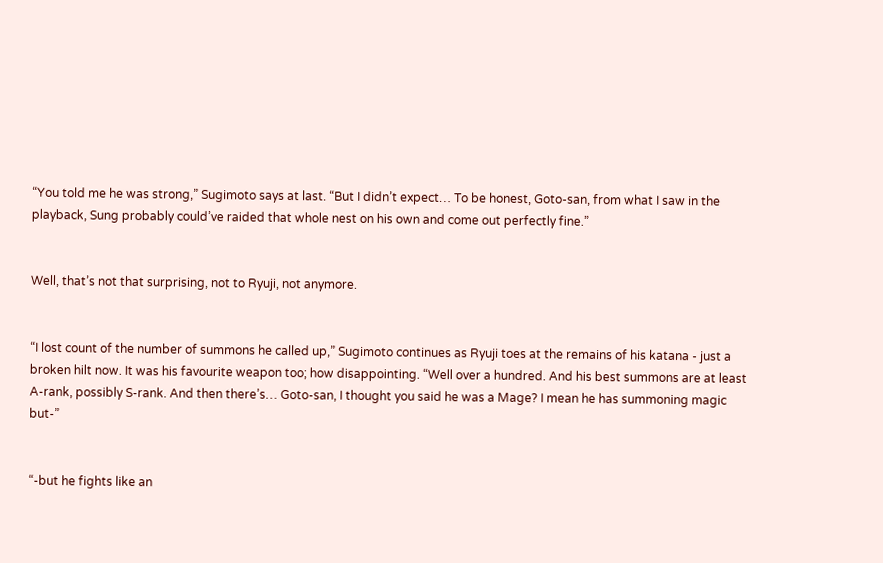“You told me he was strong,” Sugimoto says at last. “But I didn’t expect… To be honest, Goto-san, from what I saw in the playback, Sung probably could’ve raided that whole nest on his own and come out perfectly fine.”


Well, that’s not that surprising, not to Ryuji, not anymore.


“I lost count of the number of summons he called up,” Sugimoto continues as Ryuji toes at the remains of his katana - just a broken hilt now. It was his favourite weapon too; how disappointing. “Well over a hundred. And his best summons are at least A-rank, possibly S-rank. And then there’s… Goto-san, I thought you said he was a Mage? I mean he has summoning magic but-”


“-but he fights like an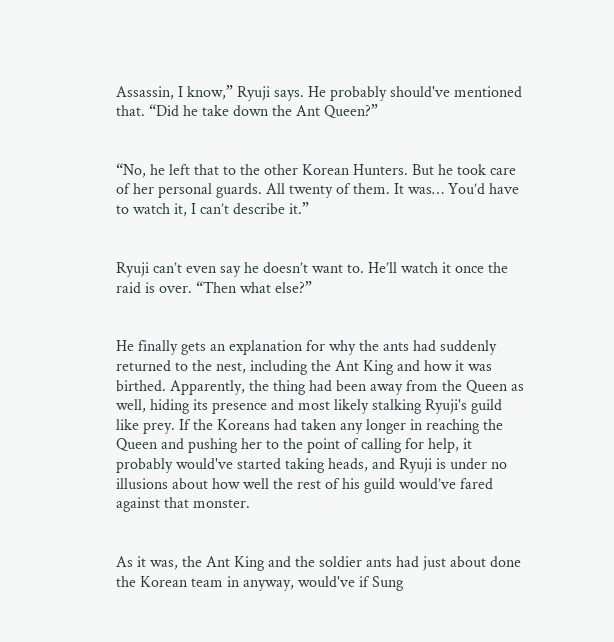Assassin, I know,” Ryuji says. He probably should've mentioned that. “Did he take down the Ant Queen?”


“No, he left that to the other Korean Hunters. But he took care of her personal guards. All twenty of them. It was… You’d have to watch it, I can’t describe it.”


Ryuji can’t even say he doesn’t want to. He’ll watch it once the raid is over. “Then what else?”


He finally gets an explanation for why the ants had suddenly returned to the nest, including the Ant King and how it was birthed. Apparently, the thing had been away from the Queen as well, hiding its presence and most likely stalking Ryuji's guild like prey. If the Koreans had taken any longer in reaching the Queen and pushing her to the point of calling for help, it probably would've started taking heads, and Ryuji is under no illusions about how well the rest of his guild would’ve fared against that monster.


As it was, the Ant King and the soldier ants had just about done the Korean team in anyway, would've if Sung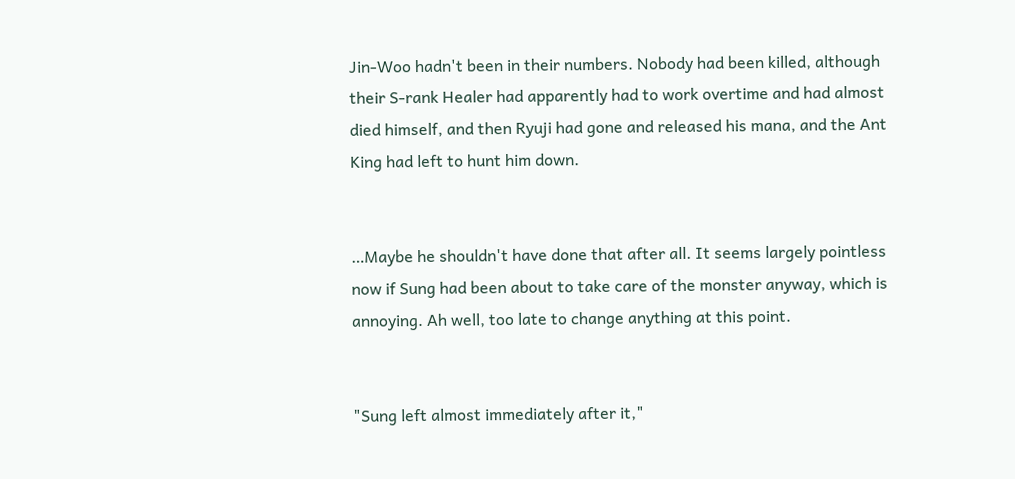Jin-Woo hadn't been in their numbers. Nobody had been killed, although their S-rank Healer had apparently had to work overtime and had almost died himself, and then Ryuji had gone and released his mana, and the Ant King had left to hunt him down.


…Maybe he shouldn't have done that after all. It seems largely pointless now if Sung had been about to take care of the monster anyway, which is annoying. Ah well, too late to change anything at this point.


"Sung left almost immediately after it,"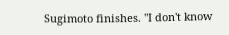Sugimoto finishes. "I don't know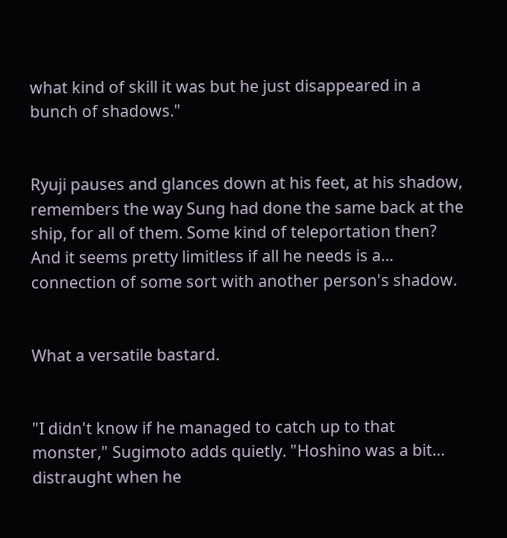what kind of skill it was but he just disappeared in a bunch of shadows."


Ryuji pauses and glances down at his feet, at his shadow, remembers the way Sung had done the same back at the ship, for all of them. Some kind of teleportation then? And it seems pretty limitless if all he needs is a… connection of some sort with another person's shadow.


What a versatile bastard.


"I didn't know if he managed to catch up to that monster," Sugimoto adds quietly. "Hoshino was a bit… distraught when he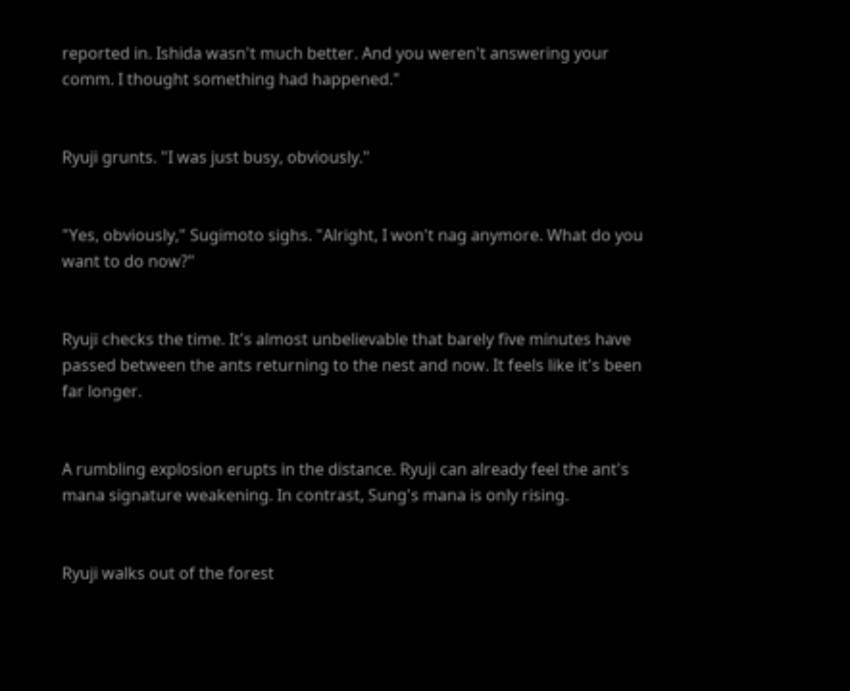reported in. Ishida wasn't much better. And you weren't answering your comm. I thought something had happened."


Ryuji grunts. "I was just busy, obviously."


"Yes, obviously," Sugimoto sighs. "Alright, I won't nag anymore. What do you want to do now?"


Ryuji checks the time. It's almost unbelievable that barely five minutes have passed between the ants returning to the nest and now. It feels like it's been far longer.


A rumbling explosion erupts in the distance. Ryuji can already feel the ant's mana signature weakening. In contrast, Sung's mana is only rising.


Ryuji walks out of the forest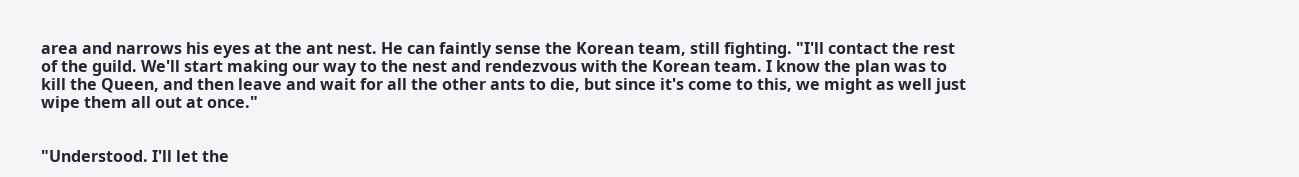area and narrows his eyes at the ant nest. He can faintly sense the Korean team, still fighting. "I'll contact the rest of the guild. We'll start making our way to the nest and rendezvous with the Korean team. I know the plan was to kill the Queen, and then leave and wait for all the other ants to die, but since it's come to this, we might as well just wipe them all out at once."


"Understood. I'll let the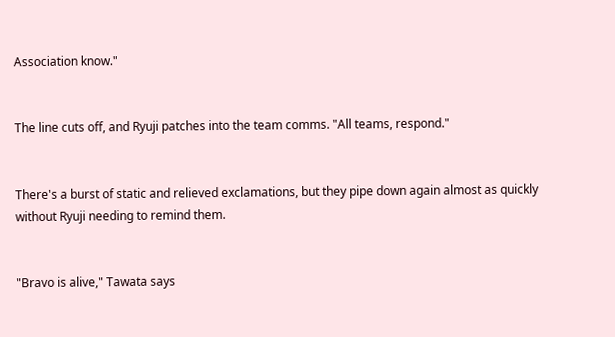Association know."


The line cuts off, and Ryuji patches into the team comms. "All teams, respond."


There's a burst of static and relieved exclamations, but they pipe down again almost as quickly without Ryuji needing to remind them.


"Bravo is alive," Tawata says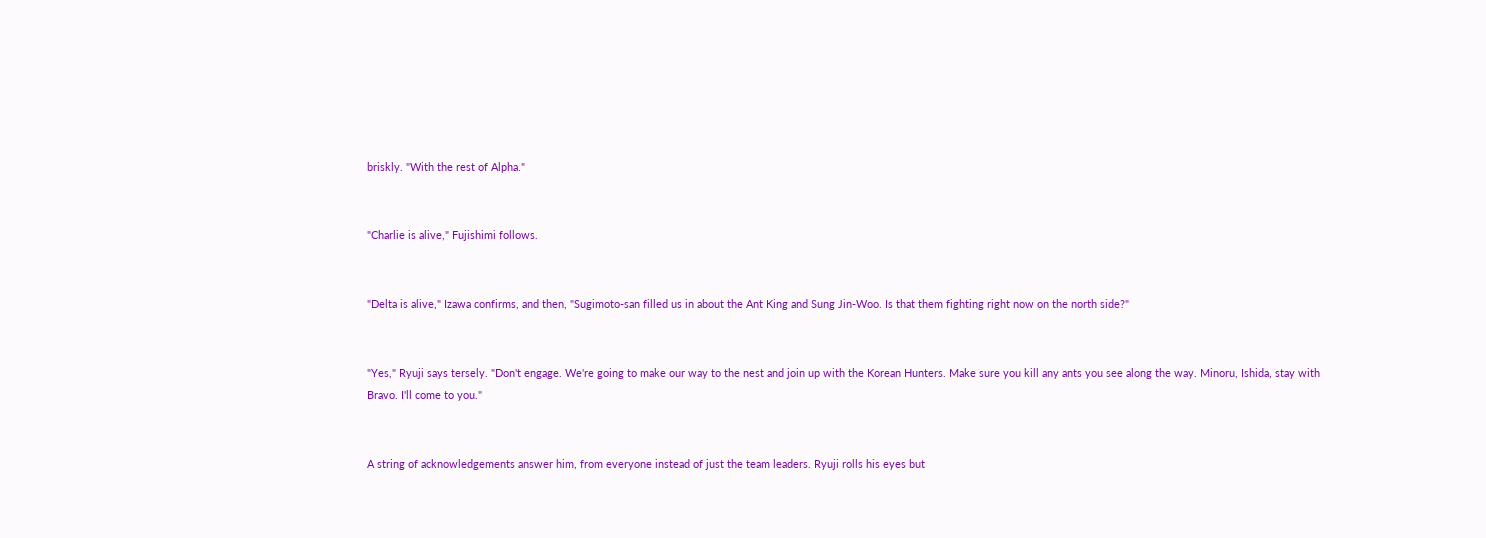briskly. "With the rest of Alpha."


"Charlie is alive," Fujishimi follows.


"Delta is alive," Izawa confirms, and then, "Sugimoto-san filled us in about the Ant King and Sung Jin-Woo. Is that them fighting right now on the north side?"


"Yes," Ryuji says tersely. "Don't engage. We're going to make our way to the nest and join up with the Korean Hunters. Make sure you kill any ants you see along the way. Minoru, Ishida, stay with Bravo. I'll come to you."


A string of acknowledgements answer him, from everyone instead of just the team leaders. Ryuji rolls his eyes but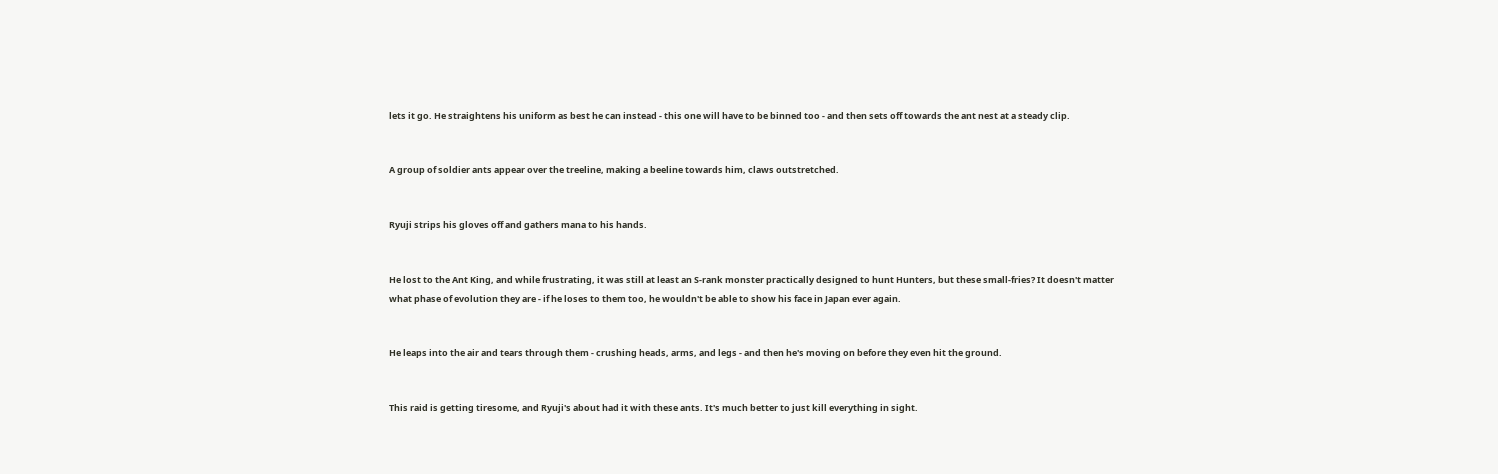lets it go. He straightens his uniform as best he can instead - this one will have to be binned too - and then sets off towards the ant nest at a steady clip.


A group of soldier ants appear over the treeline, making a beeline towards him, claws outstretched.


Ryuji strips his gloves off and gathers mana to his hands.


He lost to the Ant King, and while frustrating, it was still at least an S-rank monster practically designed to hunt Hunters, but these small-fries? It doesn't matter what phase of evolution they are - if he loses to them too, he wouldn't be able to show his face in Japan ever again.


He leaps into the air and tears through them - crushing heads, arms, and legs - and then he's moving on before they even hit the ground.


This raid is getting tiresome, and Ryuji's about had it with these ants. It's much better to just kill everything in sight.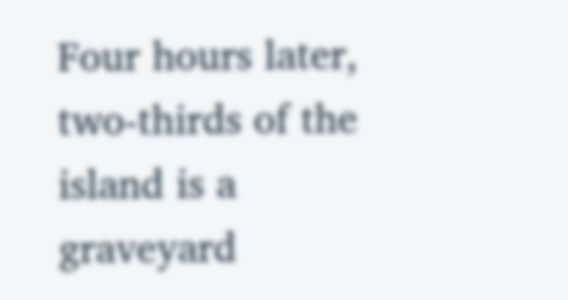Four hours later, two-thirds of the island is a graveyard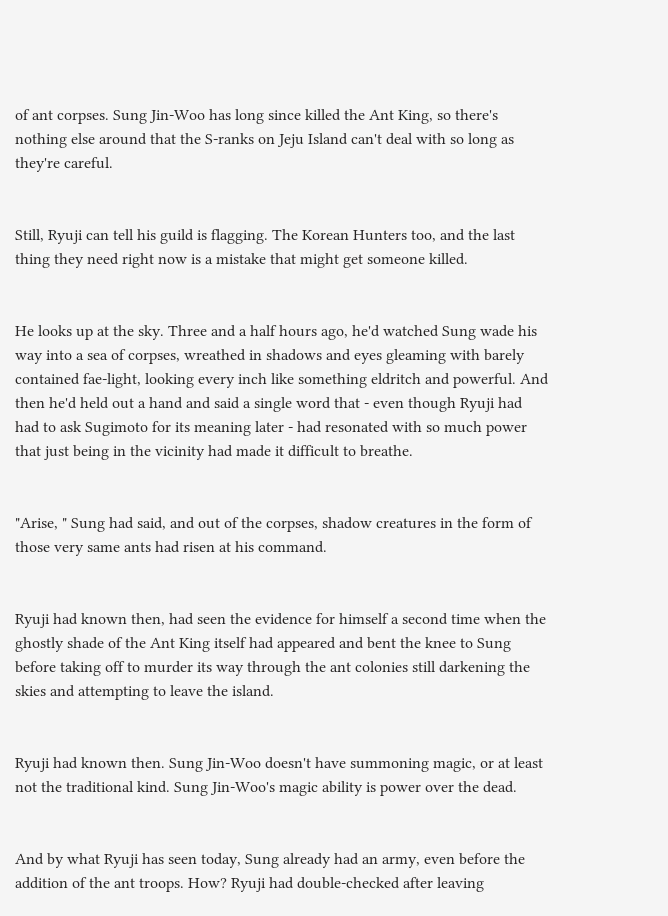of ant corpses. Sung Jin-Woo has long since killed the Ant King, so there's nothing else around that the S-ranks on Jeju Island can't deal with so long as they're careful.


Still, Ryuji can tell his guild is flagging. The Korean Hunters too, and the last thing they need right now is a mistake that might get someone killed.


He looks up at the sky. Three and a half hours ago, he'd watched Sung wade his way into a sea of corpses, wreathed in shadows and eyes gleaming with barely contained fae-light, looking every inch like something eldritch and powerful. And then he'd held out a hand and said a single word that - even though Ryuji had had to ask Sugimoto for its meaning later - had resonated with so much power that just being in the vicinity had made it difficult to breathe.


"Arise, " Sung had said, and out of the corpses, shadow creatures in the form of those very same ants had risen at his command.


Ryuji had known then, had seen the evidence for himself a second time when the ghostly shade of the Ant King itself had appeared and bent the knee to Sung before taking off to murder its way through the ant colonies still darkening the skies and attempting to leave the island.


Ryuji had known then. Sung Jin-Woo doesn't have summoning magic, or at least not the traditional kind. Sung Jin-Woo's magic ability is power over the dead.


And by what Ryuji has seen today, Sung already had an army, even before the addition of the ant troops. How? Ryuji had double-checked after leaving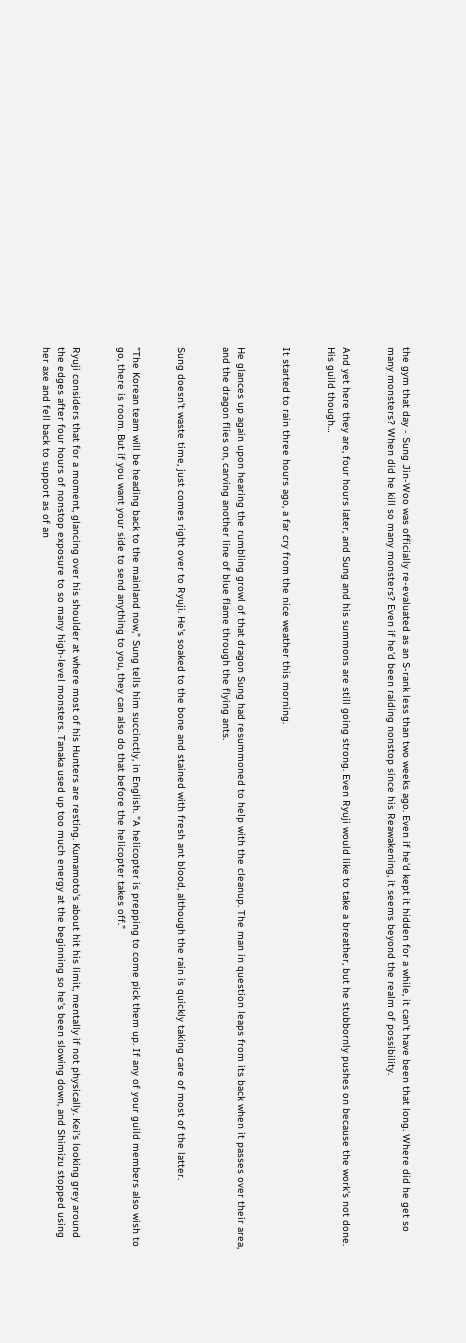the gym that day - Sung Jin-Woo was officially re-evaluated as an S-rank less than two weeks ago. Even if he'd kept it hidden for a while, it can't have been that long. Where did he get so many monsters? When did he kill so many monsters? Even if he'd been raiding nonstop since his Reawakening, it seems beyond the realm of possibility.


And yet here they are, four hours later, and Sung and his summons are still going strong. Even Ryuji would like to take a breather, but he stubbornly pushes on because the work's not done. His guild though…


It started to rain three hours ago, a far cry from the nice weather this morning.


He glances up again upon hearing the rumbling growl of that dragon Sung had resummoned to help with the cleanup. The man in question leaps from its back when it passes over their area, and the dragon flies on, carving another line of blue flame through the flying ants.


Sung doesn't waste time, just comes right over to Ryuji. He's soaked to the bone and stained with fresh ant blood, although the rain is quickly taking care of most of the latter.


"The Korean team will be heading back to the mainland now," Sung tells him succinctly, in English. "A helicopter is prepping to come pick them up. If any of your guild members also wish to go, there is room. But if you want your side to send anything to you, they can also do that before the helicopter takes off."


Ryuji considers that for a moment, glancing over his shoulder at where most of his Hunters are resting. Kumamoto's about hit his limit, mentally if not physically. Kei's looking grey around the edges after four hours of nonstop exposure to so many high-level monsters. Tanaka used up too much energy at the beginning so he's been slowing down, and Shimizu stopped using her axe and fell back to support as of an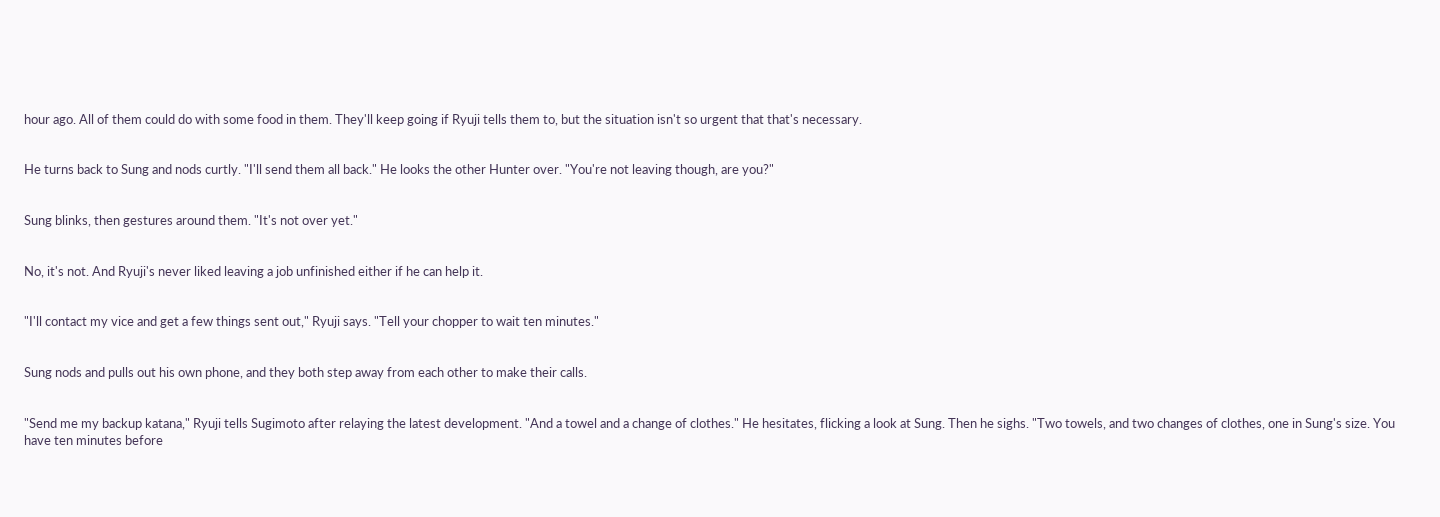hour ago. All of them could do with some food in them. They'll keep going if Ryuji tells them to, but the situation isn't so urgent that that's necessary.


He turns back to Sung and nods curtly. "I'll send them all back." He looks the other Hunter over. "You're not leaving though, are you?"


Sung blinks, then gestures around them. "It's not over yet."


No, it's not. And Ryuji's never liked leaving a job unfinished either if he can help it.


"I'll contact my vice and get a few things sent out," Ryuji says. "Tell your chopper to wait ten minutes."


Sung nods and pulls out his own phone, and they both step away from each other to make their calls.


"Send me my backup katana," Ryuji tells Sugimoto after relaying the latest development. "And a towel and a change of clothes." He hesitates, flicking a look at Sung. Then he sighs. "Two towels, and two changes of clothes, one in Sung's size. You have ten minutes before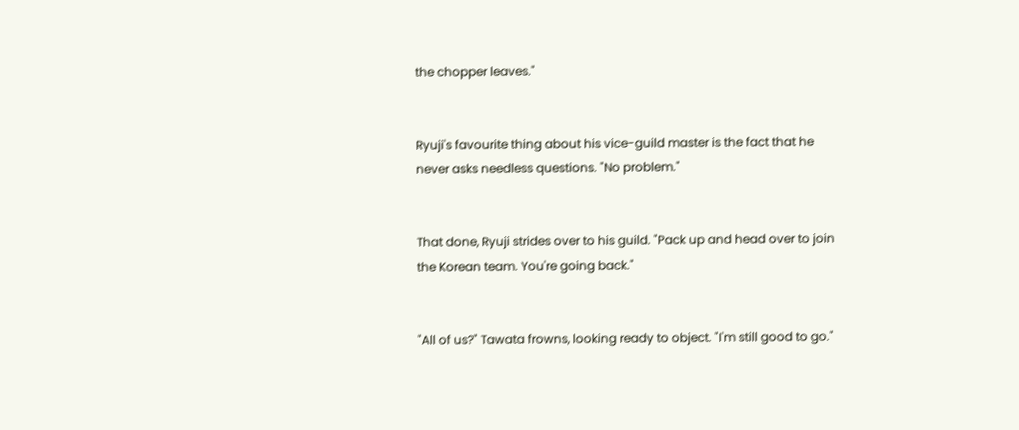the chopper leaves."


Ryuji's favourite thing about his vice-guild master is the fact that he never asks needless questions. "No problem."


That done, Ryuji strides over to his guild. "Pack up and head over to join the Korean team. You're going back."


"All of us?" Tawata frowns, looking ready to object. "I'm still good to go."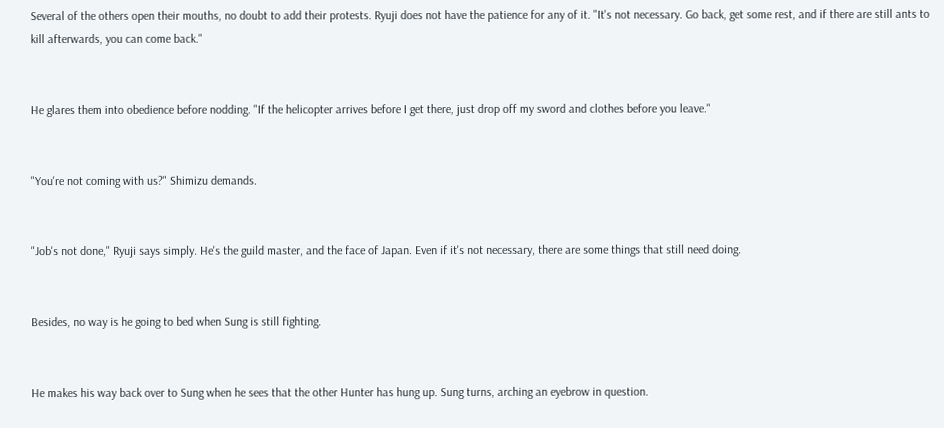Several of the others open their mouths, no doubt to add their protests. Ryuji does not have the patience for any of it. "It's not necessary. Go back, get some rest, and if there are still ants to kill afterwards, you can come back."


He glares them into obedience before nodding. "If the helicopter arrives before I get there, just drop off my sword and clothes before you leave."


"You're not coming with us?" Shimizu demands.


"Job's not done," Ryuji says simply. He's the guild master, and the face of Japan. Even if it's not necessary, there are some things that still need doing.


Besides, no way is he going to bed when Sung is still fighting.


He makes his way back over to Sung when he sees that the other Hunter has hung up. Sung turns, arching an eyebrow in question.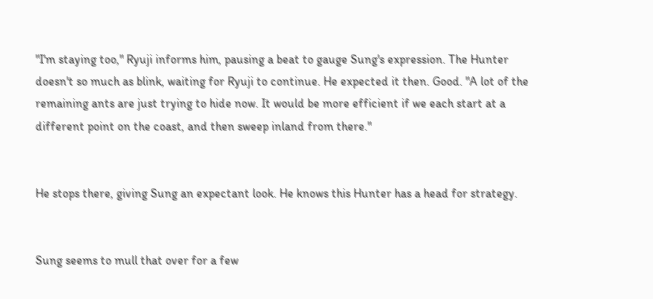"I'm staying too," Ryuji informs him, pausing a beat to gauge Sung's expression. The Hunter doesn't so much as blink, waiting for Ryuji to continue. He expected it then. Good. "A lot of the remaining ants are just trying to hide now. It would be more efficient if we each start at a different point on the coast, and then sweep inland from there."


He stops there, giving Sung an expectant look. He knows this Hunter has a head for strategy.


Sung seems to mull that over for a few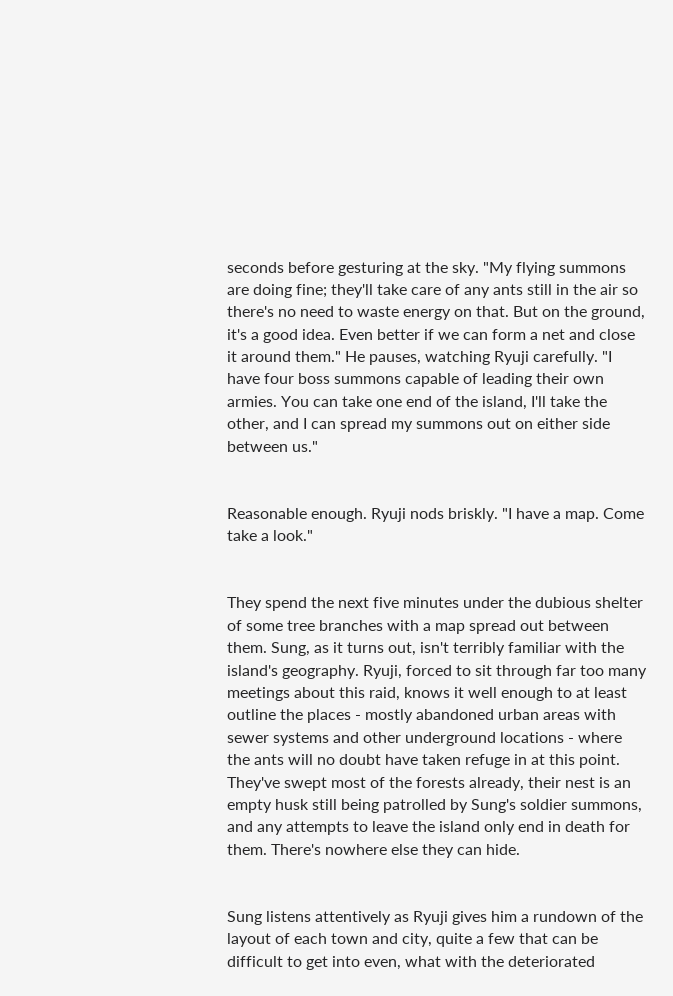seconds before gesturing at the sky. "My flying summons are doing fine; they'll take care of any ants still in the air so there's no need to waste energy on that. But on the ground, it's a good idea. Even better if we can form a net and close it around them." He pauses, watching Ryuji carefully. "I have four boss summons capable of leading their own armies. You can take one end of the island, I'll take the other, and I can spread my summons out on either side between us."


Reasonable enough. Ryuji nods briskly. "I have a map. Come take a look."


They spend the next five minutes under the dubious shelter of some tree branches with a map spread out between them. Sung, as it turns out, isn't terribly familiar with the island's geography. Ryuji, forced to sit through far too many meetings about this raid, knows it well enough to at least outline the places - mostly abandoned urban areas with sewer systems and other underground locations - where the ants will no doubt have taken refuge in at this point. They've swept most of the forests already, their nest is an empty husk still being patrolled by Sung's soldier summons, and any attempts to leave the island only end in death for them. There's nowhere else they can hide.


Sung listens attentively as Ryuji gives him a rundown of the layout of each town and city, quite a few that can be difficult to get into even, what with the deteriorated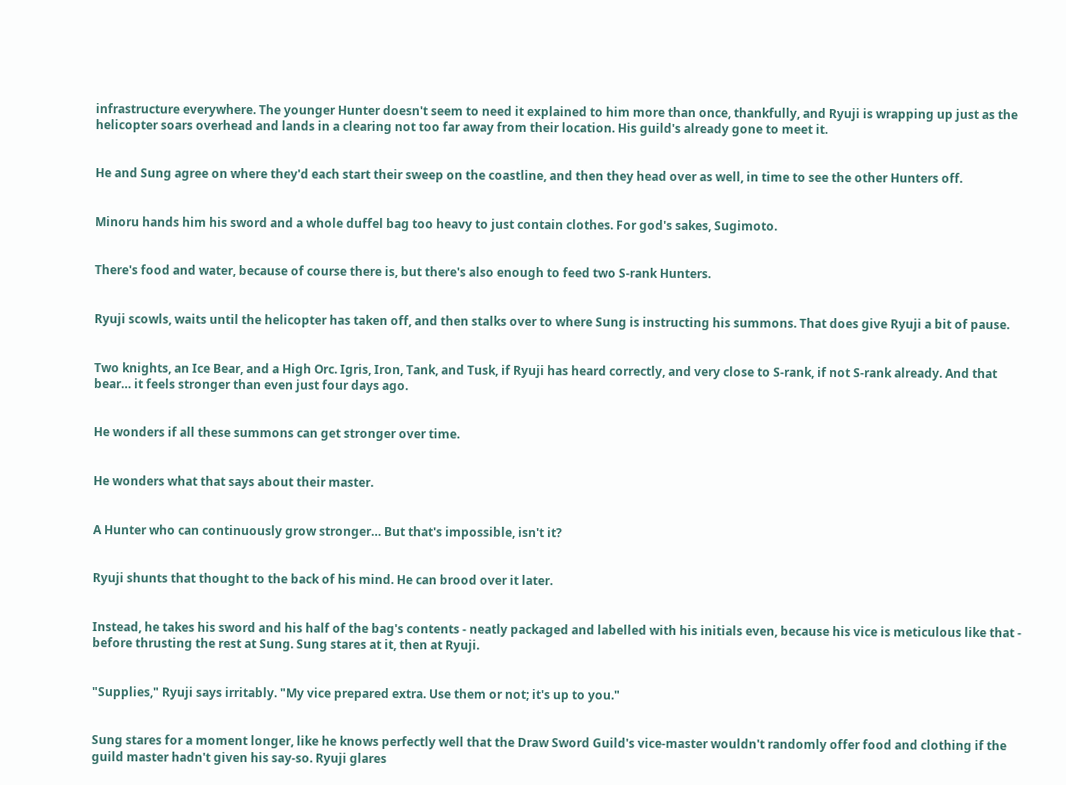infrastructure everywhere. The younger Hunter doesn't seem to need it explained to him more than once, thankfully, and Ryuji is wrapping up just as the helicopter soars overhead and lands in a clearing not too far away from their location. His guild's already gone to meet it.


He and Sung agree on where they'd each start their sweep on the coastline, and then they head over as well, in time to see the other Hunters off.


Minoru hands him his sword and a whole duffel bag too heavy to just contain clothes. For god's sakes, Sugimoto.


There's food and water, because of course there is, but there's also enough to feed two S-rank Hunters.


Ryuji scowls, waits until the helicopter has taken off, and then stalks over to where Sung is instructing his summons. That does give Ryuji a bit of pause.


Two knights, an Ice Bear, and a High Orc. Igris, Iron, Tank, and Tusk, if Ryuji has heard correctly, and very close to S-rank, if not S-rank already. And that bear… it feels stronger than even just four days ago.


He wonders if all these summons can get stronger over time.


He wonders what that says about their master.


A Hunter who can continuously grow stronger… But that's impossible, isn't it?


Ryuji shunts that thought to the back of his mind. He can brood over it later.


Instead, he takes his sword and his half of the bag's contents - neatly packaged and labelled with his initials even, because his vice is meticulous like that - before thrusting the rest at Sung. Sung stares at it, then at Ryuji.


"Supplies," Ryuji says irritably. "My vice prepared extra. Use them or not; it's up to you."


Sung stares for a moment longer, like he knows perfectly well that the Draw Sword Guild's vice-master wouldn't randomly offer food and clothing if the guild master hadn't given his say-so. Ryuji glares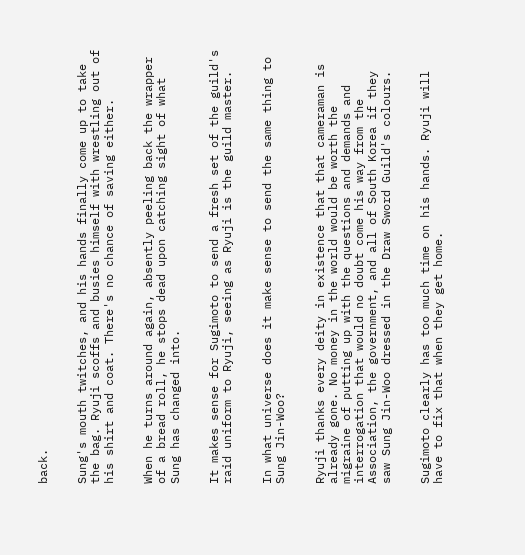back.


Sung's mouth twitches, and his hands finally come up to take the bag. Ryuji scoffs and busies himself with wrestling out of his shirt and coat. There's no chance of saving either.


When he turns around again, absently peeling back the wrapper of a bread roll, he stops dead upon catching sight of what Sung has changed into.


It makes sense for Sugimoto to send a fresh set of the guild's raid uniform to Ryuji, seeing as Ryuji is the guild master.


In what universe does it make sense to send the same thing to Sung Jin-Woo?


Ryuji thanks every deity in existence that that cameraman is already gone. No money in the world would be worth the migraine of putting up with the questions and demands and interrogation that would no doubt come his way from the Association, the government, and all of South Korea if they saw Sung Jin-Woo dressed in the Draw Sword Guild's colours.


Sugimoto clearly has too much time on his hands. Ryuji will have to fix that when they get home.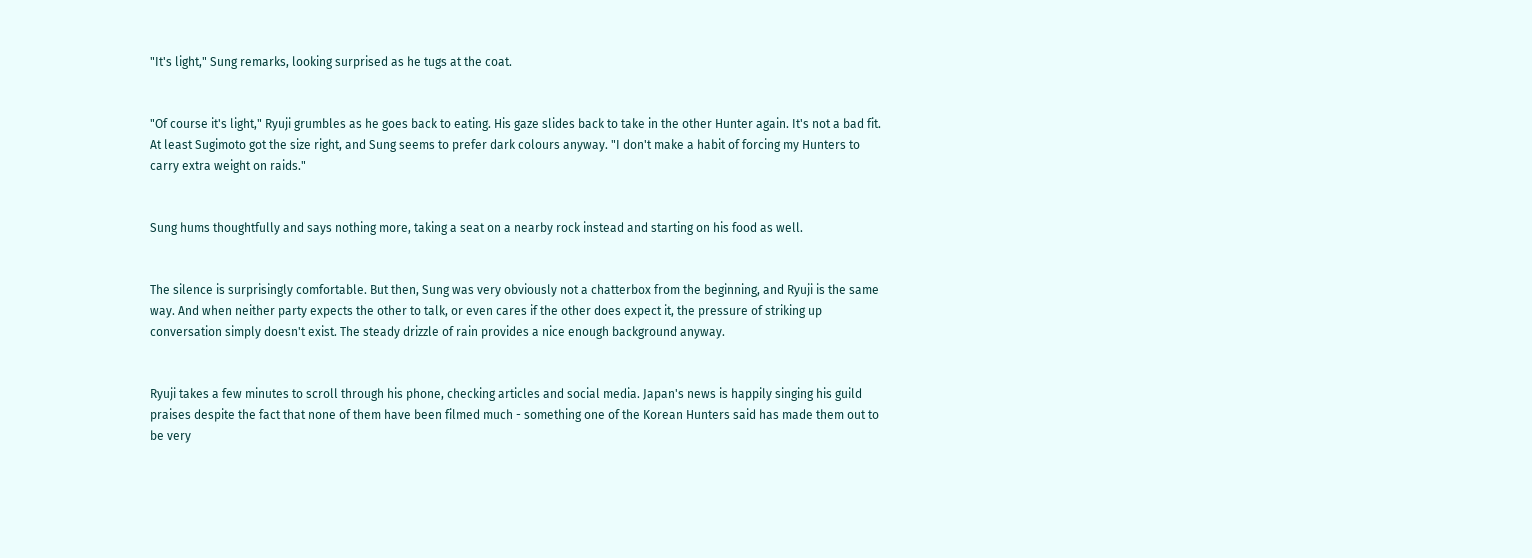"It's light," Sung remarks, looking surprised as he tugs at the coat.


"Of course it's light," Ryuji grumbles as he goes back to eating. His gaze slides back to take in the other Hunter again. It's not a bad fit. At least Sugimoto got the size right, and Sung seems to prefer dark colours anyway. "I don't make a habit of forcing my Hunters to carry extra weight on raids."


Sung hums thoughtfully and says nothing more, taking a seat on a nearby rock instead and starting on his food as well.


The silence is surprisingly comfortable. But then, Sung was very obviously not a chatterbox from the beginning, and Ryuji is the same way. And when neither party expects the other to talk, or even cares if the other does expect it, the pressure of striking up conversation simply doesn't exist. The steady drizzle of rain provides a nice enough background anyway.


Ryuji takes a few minutes to scroll through his phone, checking articles and social media. Japan's news is happily singing his guild praises despite the fact that none of them have been filmed much - something one of the Korean Hunters said has made them out to be very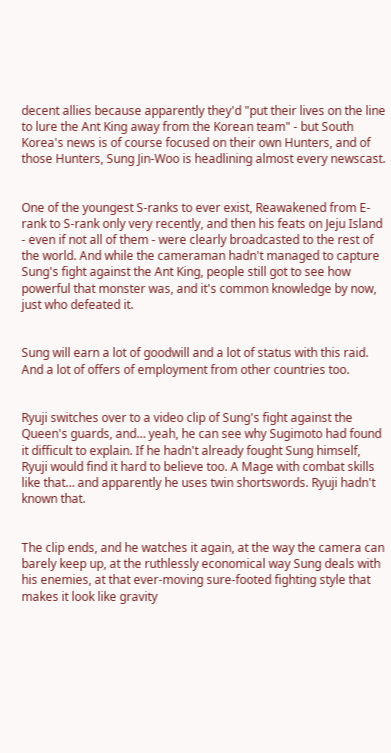decent allies because apparently they'd "put their lives on the line to lure the Ant King away from the Korean team" - but South Korea's news is of course focused on their own Hunters, and of those Hunters, Sung Jin-Woo is headlining almost every newscast.


One of the youngest S-ranks to ever exist, Reawakened from E-rank to S-rank only very recently, and then his feats on Jeju Island - even if not all of them - were clearly broadcasted to the rest of the world. And while the cameraman hadn't managed to capture Sung's fight against the Ant King, people still got to see how powerful that monster was, and it's common knowledge by now, just who defeated it.


Sung will earn a lot of goodwill and a lot of status with this raid. And a lot of offers of employment from other countries too.


Ryuji switches over to a video clip of Sung's fight against the Queen's guards, and… yeah, he can see why Sugimoto had found it difficult to explain. If he hadn't already fought Sung himself, Ryuji would find it hard to believe too. A Mage with combat skills like that… and apparently he uses twin shortswords. Ryuji hadn't known that.


The clip ends, and he watches it again, at the way the camera can barely keep up, at the ruthlessly economical way Sung deals with his enemies, at that ever-moving sure-footed fighting style that makes it look like gravity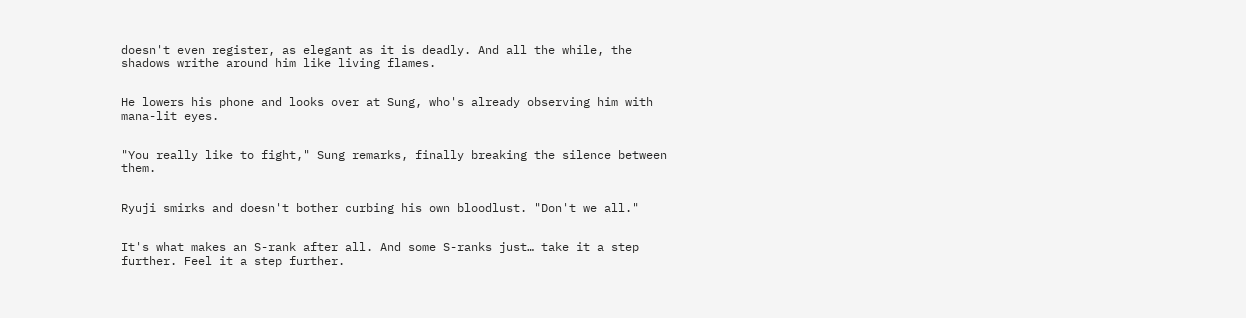doesn't even register, as elegant as it is deadly. And all the while, the shadows writhe around him like living flames.


He lowers his phone and looks over at Sung, who's already observing him with mana-lit eyes.


"You really like to fight," Sung remarks, finally breaking the silence between them.


Ryuji smirks and doesn't bother curbing his own bloodlust. "Don't we all."


It's what makes an S-rank after all. And some S-ranks just… take it a step further. Feel it a step further.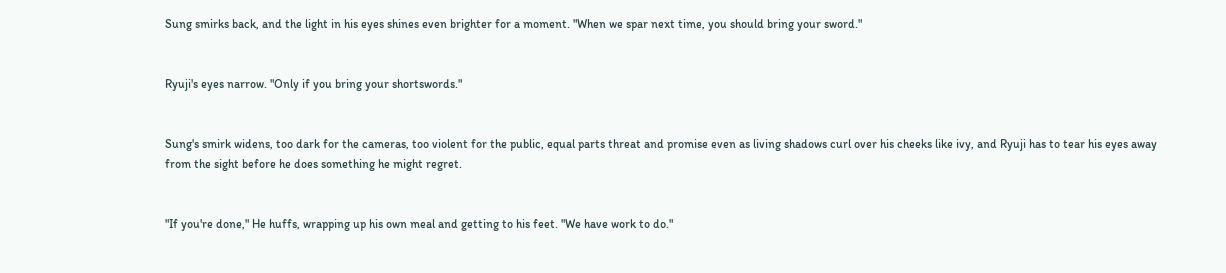Sung smirks back, and the light in his eyes shines even brighter for a moment. "When we spar next time, you should bring your sword."


Ryuji's eyes narrow. "Only if you bring your shortswords."


Sung's smirk widens, too dark for the cameras, too violent for the public, equal parts threat and promise even as living shadows curl over his cheeks like ivy, and Ryuji has to tear his eyes away from the sight before he does something he might regret.


"If you're done," He huffs, wrapping up his own meal and getting to his feet. "We have work to do."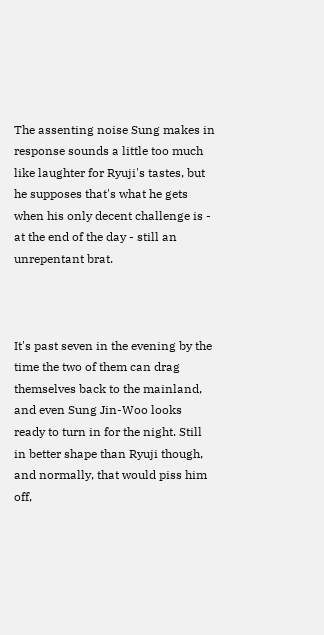The assenting noise Sung makes in response sounds a little too much like laughter for Ryuji's tastes, but he supposes that's what he gets when his only decent challenge is - at the end of the day - still an unrepentant brat.



It's past seven in the evening by the time the two of them can drag themselves back to the mainland, and even Sung Jin-Woo looks ready to turn in for the night. Still in better shape than Ryuji though, and normally, that would piss him off,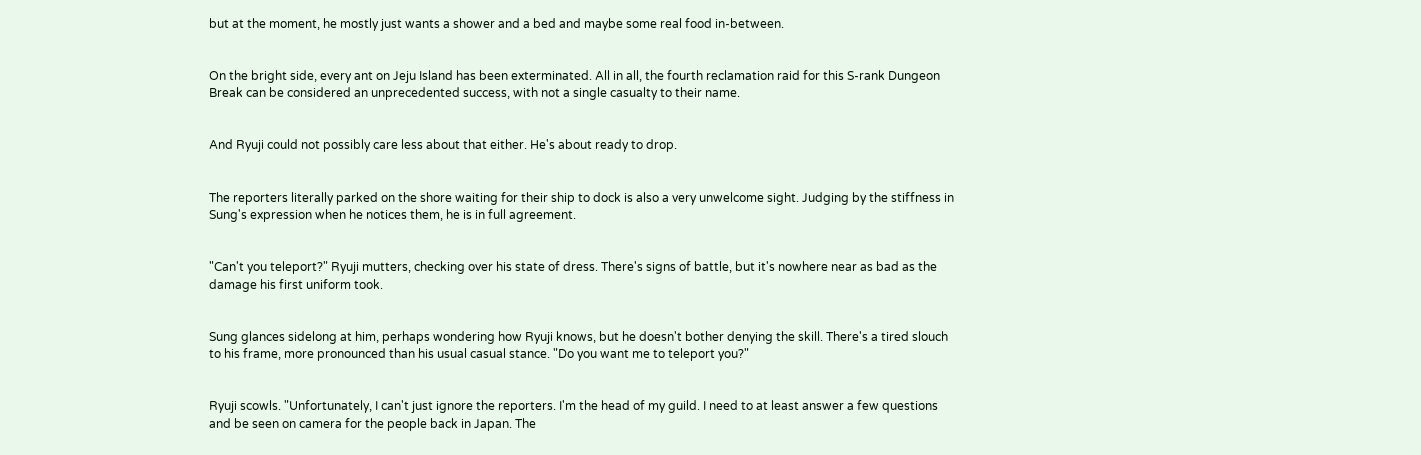but at the moment, he mostly just wants a shower and a bed and maybe some real food in-between.


On the bright side, every ant on Jeju Island has been exterminated. All in all, the fourth reclamation raid for this S-rank Dungeon Break can be considered an unprecedented success, with not a single casualty to their name.


And Ryuji could not possibly care less about that either. He's about ready to drop.


The reporters literally parked on the shore waiting for their ship to dock is also a very unwelcome sight. Judging by the stiffness in Sung's expression when he notices them, he is in full agreement.


"Can't you teleport?" Ryuji mutters, checking over his state of dress. There's signs of battle, but it's nowhere near as bad as the damage his first uniform took.


Sung glances sidelong at him, perhaps wondering how Ryuji knows, but he doesn't bother denying the skill. There's a tired slouch to his frame, more pronounced than his usual casual stance. "Do you want me to teleport you?"


Ryuji scowls. "Unfortunately, I can't just ignore the reporters. I'm the head of my guild. I need to at least answer a few questions and be seen on camera for the people back in Japan. The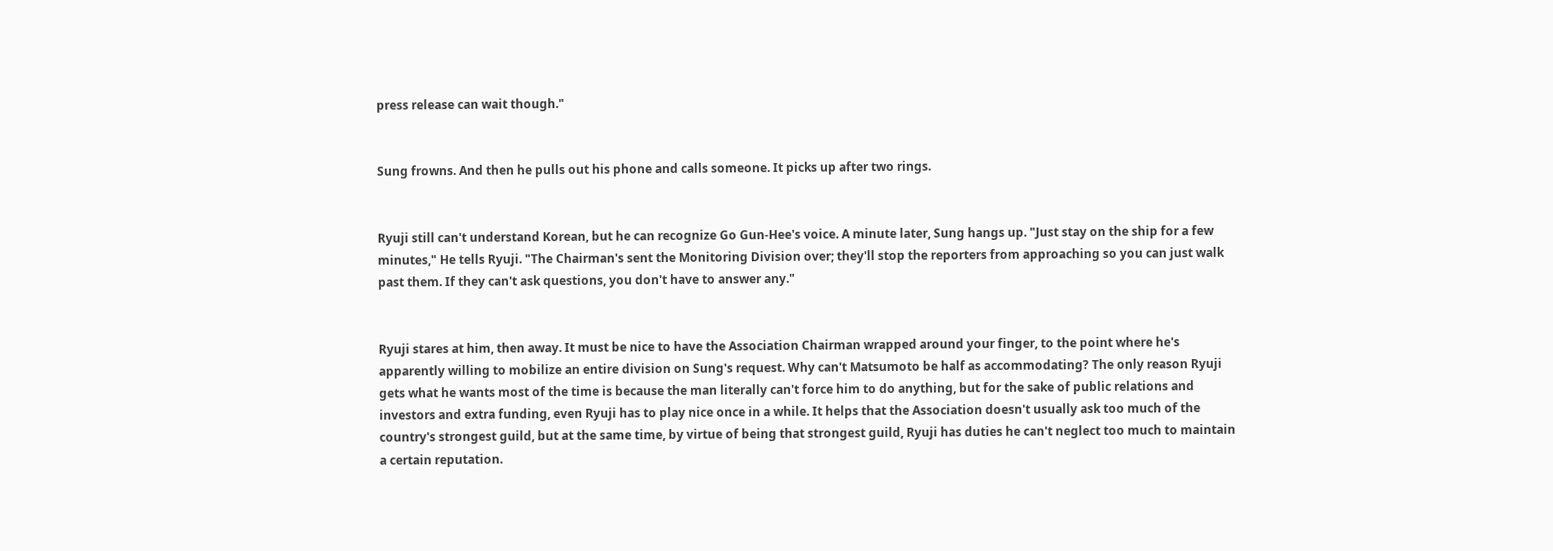press release can wait though."


Sung frowns. And then he pulls out his phone and calls someone. It picks up after two rings.


Ryuji still can't understand Korean, but he can recognize Go Gun-Hee's voice. A minute later, Sung hangs up. "Just stay on the ship for a few minutes," He tells Ryuji. "The Chairman's sent the Monitoring Division over; they'll stop the reporters from approaching so you can just walk past them. If they can't ask questions, you don't have to answer any."


Ryuji stares at him, then away. It must be nice to have the Association Chairman wrapped around your finger, to the point where he's apparently willing to mobilize an entire division on Sung's request. Why can't Matsumoto be half as accommodating? The only reason Ryuji gets what he wants most of the time is because the man literally can't force him to do anything, but for the sake of public relations and investors and extra funding, even Ryuji has to play nice once in a while. It helps that the Association doesn't usually ask too much of the country's strongest guild, but at the same time, by virtue of being that strongest guild, Ryuji has duties he can't neglect too much to maintain a certain reputation.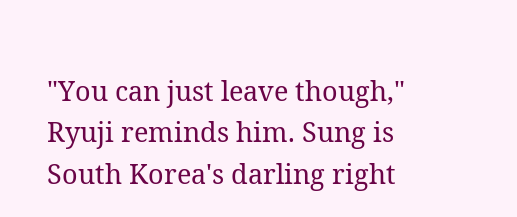"You can just leave though," Ryuji reminds him. Sung is South Korea's darling right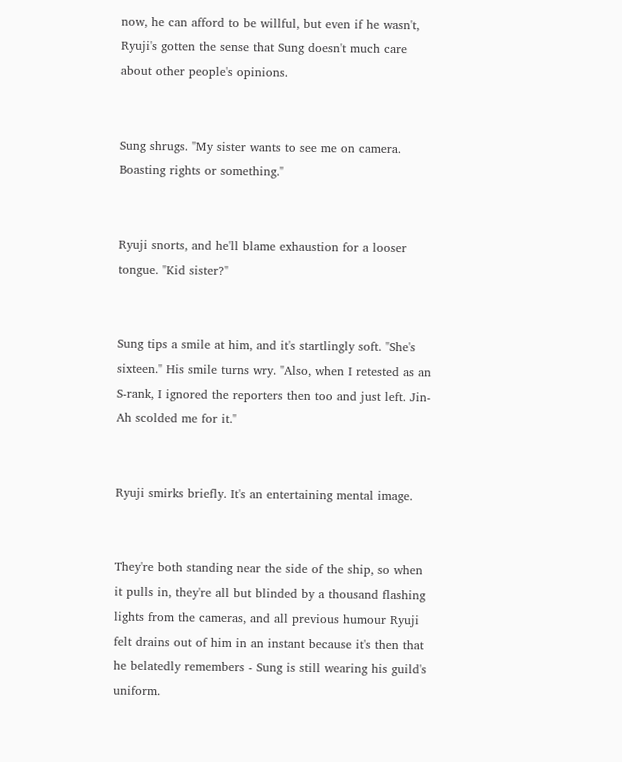now, he can afford to be willful, but even if he wasn't, Ryuji's gotten the sense that Sung doesn't much care about other people's opinions.


Sung shrugs. "My sister wants to see me on camera. Boasting rights or something."


Ryuji snorts, and he'll blame exhaustion for a looser tongue. "Kid sister?"


Sung tips a smile at him, and it's startlingly soft. "She's sixteen." His smile turns wry. "Also, when I retested as an S-rank, I ignored the reporters then too and just left. Jin-Ah scolded me for it."


Ryuji smirks briefly. It's an entertaining mental image.


They're both standing near the side of the ship, so when it pulls in, they're all but blinded by a thousand flashing lights from the cameras, and all previous humour Ryuji felt drains out of him in an instant because it's then that he belatedly remembers - Sung is still wearing his guild's uniform.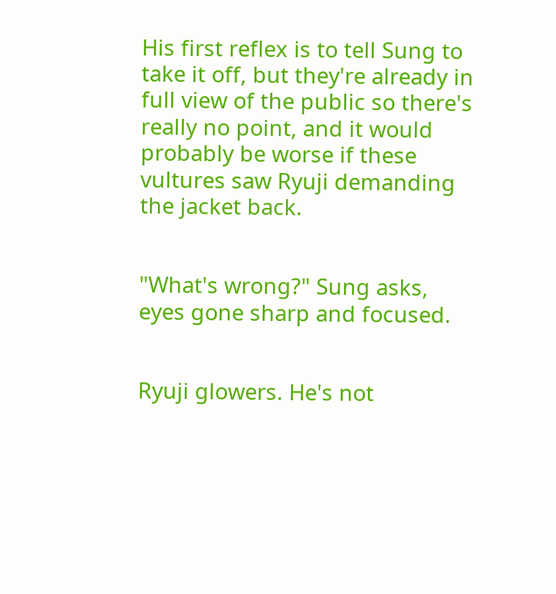His first reflex is to tell Sung to take it off, but they're already in full view of the public so there's really no point, and it would probably be worse if these vultures saw Ryuji demanding the jacket back.


"What's wrong?" Sung asks, eyes gone sharp and focused.


Ryuji glowers. He's not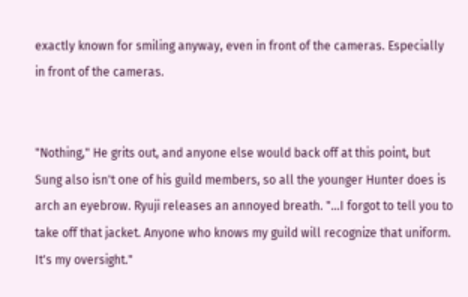exactly known for smiling anyway, even in front of the cameras. Especially in front of the cameras.


"Nothing," He grits out, and anyone else would back off at this point, but Sung also isn't one of his guild members, so all the younger Hunter does is arch an eyebrow. Ryuji releases an annoyed breath. "…I forgot to tell you to take off that jacket. Anyone who knows my guild will recognize that uniform. It's my oversight."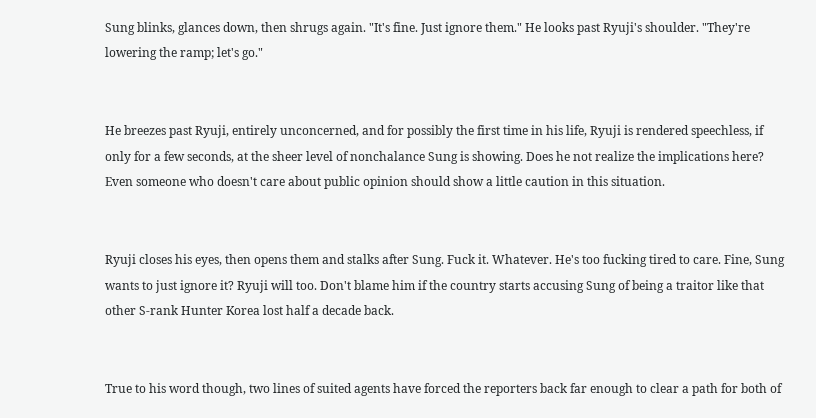Sung blinks, glances down, then shrugs again. "It's fine. Just ignore them." He looks past Ryuji's shoulder. "They're lowering the ramp; let's go."


He breezes past Ryuji, entirely unconcerned, and for possibly the first time in his life, Ryuji is rendered speechless, if only for a few seconds, at the sheer level of nonchalance Sung is showing. Does he not realize the implications here? Even someone who doesn't care about public opinion should show a little caution in this situation.


Ryuji closes his eyes, then opens them and stalks after Sung. Fuck it. Whatever. He's too fucking tired to care. Fine, Sung wants to just ignore it? Ryuji will too. Don't blame him if the country starts accusing Sung of being a traitor like that other S-rank Hunter Korea lost half a decade back.


True to his word though, two lines of suited agents have forced the reporters back far enough to clear a path for both of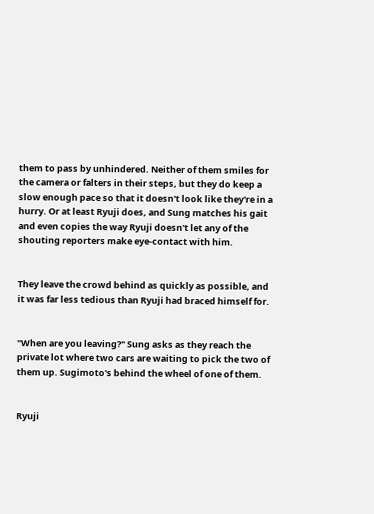them to pass by unhindered. Neither of them smiles for the camera or falters in their steps, but they do keep a slow enough pace so that it doesn't look like they're in a hurry. Or at least Ryuji does, and Sung matches his gait and even copies the way Ryuji doesn't let any of the shouting reporters make eye-contact with him.


They leave the crowd behind as quickly as possible, and it was far less tedious than Ryuji had braced himself for.


"When are you leaving?" Sung asks as they reach the private lot where two cars are waiting to pick the two of them up. Sugimoto's behind the wheel of one of them.


Ryuji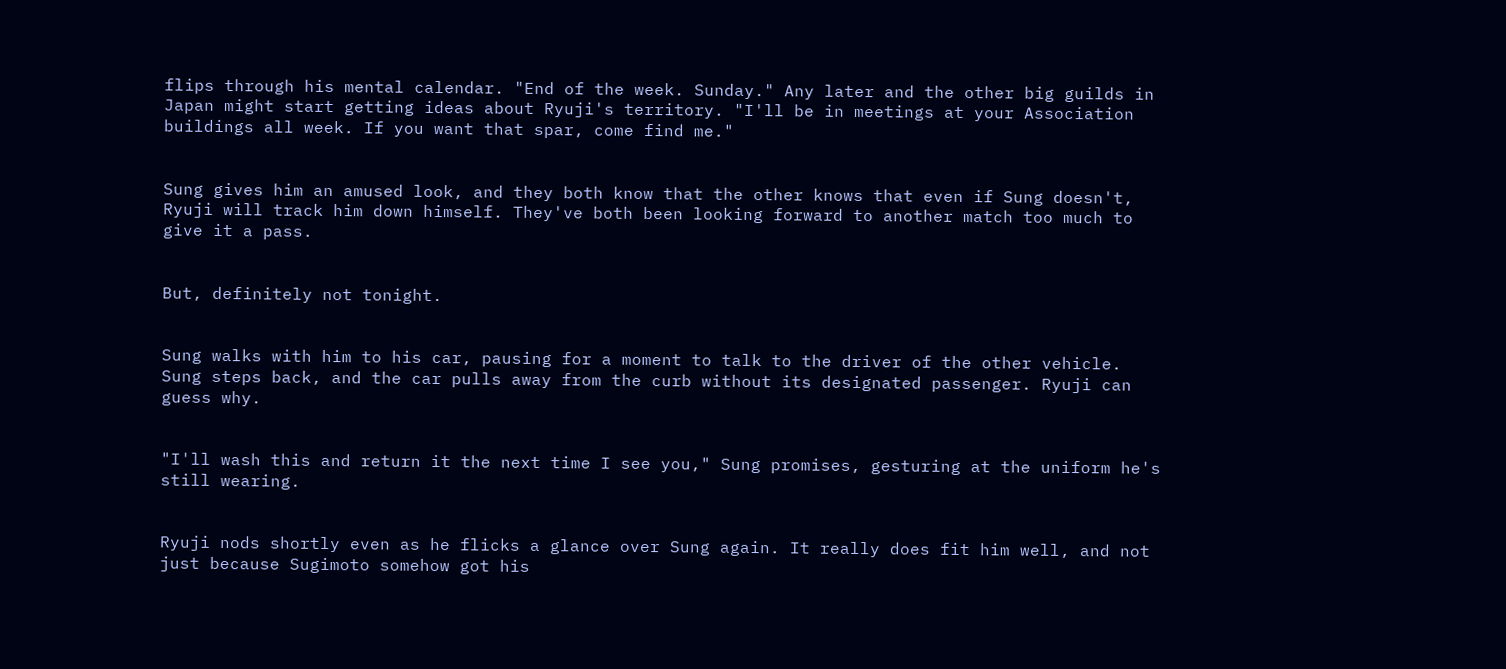flips through his mental calendar. "End of the week. Sunday." Any later and the other big guilds in Japan might start getting ideas about Ryuji's territory. "I'll be in meetings at your Association buildings all week. If you want that spar, come find me."


Sung gives him an amused look, and they both know that the other knows that even if Sung doesn't, Ryuji will track him down himself. They've both been looking forward to another match too much to give it a pass.


But, definitely not tonight.


Sung walks with him to his car, pausing for a moment to talk to the driver of the other vehicle. Sung steps back, and the car pulls away from the curb without its designated passenger. Ryuji can guess why.


"I'll wash this and return it the next time I see you," Sung promises, gesturing at the uniform he's still wearing.


Ryuji nods shortly even as he flicks a glance over Sung again. It really does fit him well, and not just because Sugimoto somehow got his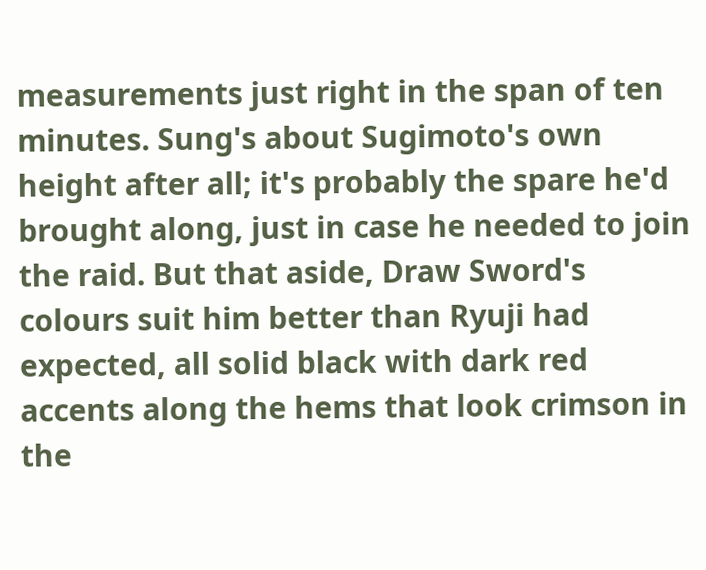measurements just right in the span of ten minutes. Sung's about Sugimoto's own height after all; it's probably the spare he'd brought along, just in case he needed to join the raid. But that aside, Draw Sword's colours suit him better than Ryuji had expected, all solid black with dark red accents along the hems that look crimson in the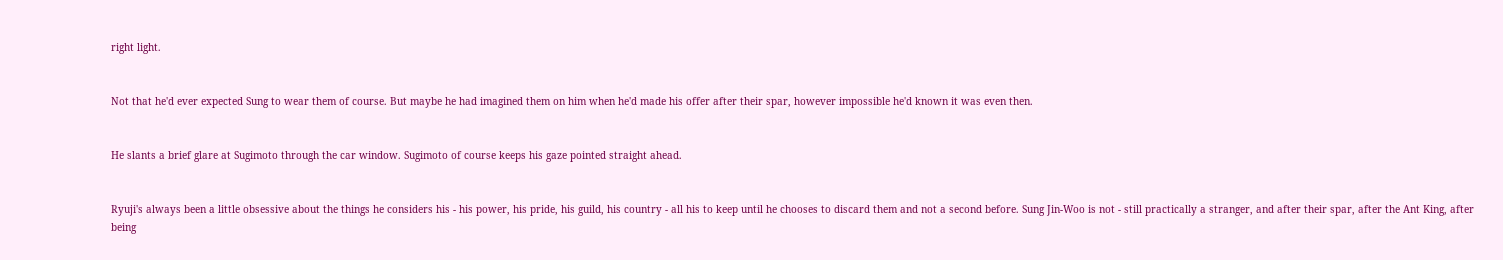right light.


Not that he'd ever expected Sung to wear them of course. But maybe he had imagined them on him when he'd made his offer after their spar, however impossible he'd known it was even then.


He slants a brief glare at Sugimoto through the car window. Sugimoto of course keeps his gaze pointed straight ahead.


Ryuji's always been a little obsessive about the things he considers his - his power, his pride, his guild, his country - all his to keep until he chooses to discard them and not a second before. Sung Jin-Woo is not - still practically a stranger, and after their spar, after the Ant King, after being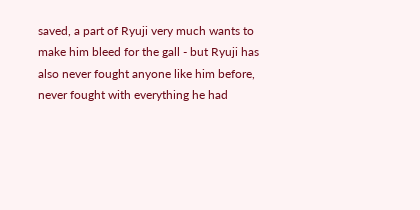saved, a part of Ryuji very much wants to make him bleed for the gall - but Ryuji has also never fought anyone like him before, never fought with everything he had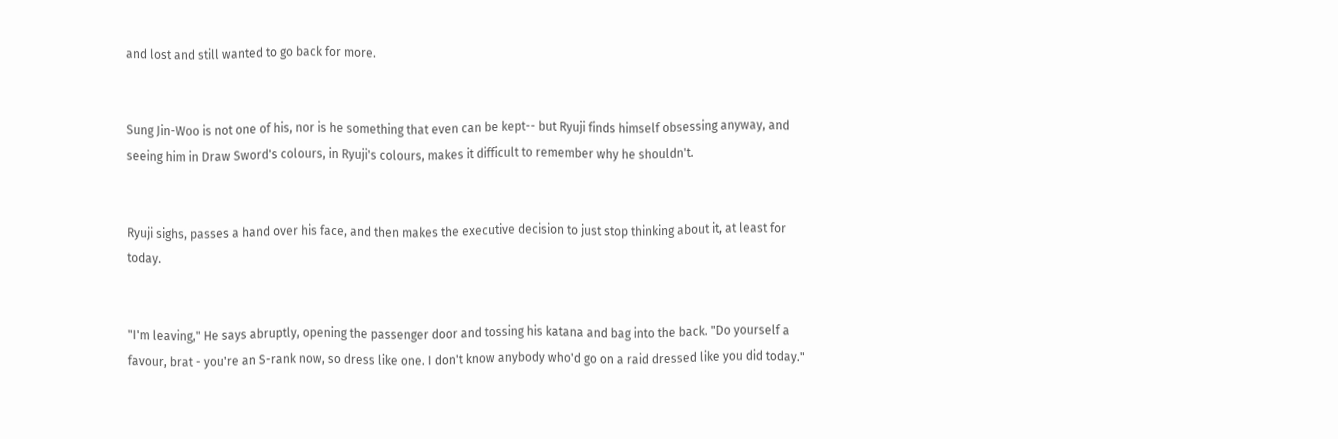and lost and still wanted to go back for more.


Sung Jin-Woo is not one of his, nor is he something that even can be kept-- but Ryuji finds himself obsessing anyway, and seeing him in Draw Sword's colours, in Ryuji's colours, makes it difficult to remember why he shouldn't.


Ryuji sighs, passes a hand over his face, and then makes the executive decision to just stop thinking about it, at least for today.


"I'm leaving," He says abruptly, opening the passenger door and tossing his katana and bag into the back. "Do yourself a favour, brat - you're an S-rank now, so dress like one. I don't know anybody who'd go on a raid dressed like you did today."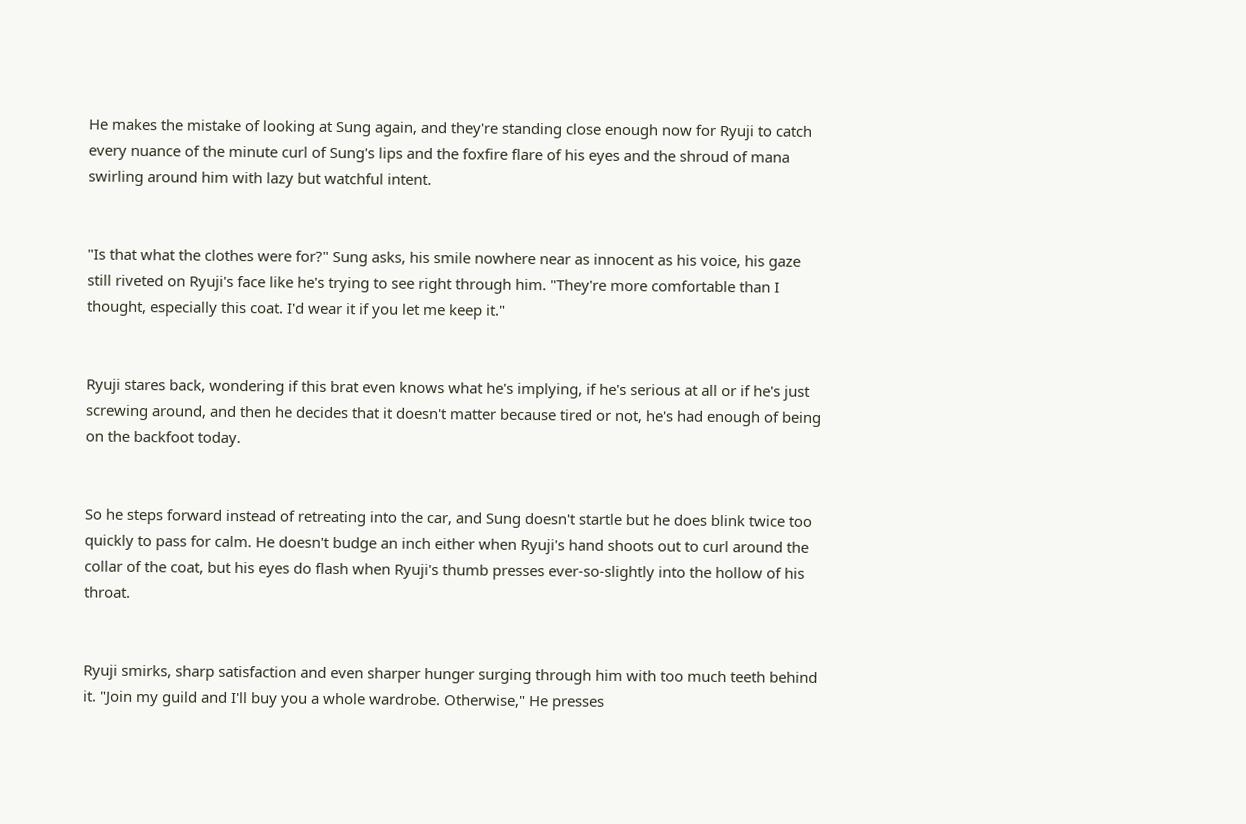He makes the mistake of looking at Sung again, and they're standing close enough now for Ryuji to catch every nuance of the minute curl of Sung's lips and the foxfire flare of his eyes and the shroud of mana swirling around him with lazy but watchful intent.


"Is that what the clothes were for?" Sung asks, his smile nowhere near as innocent as his voice, his gaze still riveted on Ryuji's face like he's trying to see right through him. "They're more comfortable than I thought, especially this coat. I'd wear it if you let me keep it."


Ryuji stares back, wondering if this brat even knows what he's implying, if he's serious at all or if he's just screwing around, and then he decides that it doesn't matter because tired or not, he's had enough of being on the backfoot today.


So he steps forward instead of retreating into the car, and Sung doesn't startle but he does blink twice too quickly to pass for calm. He doesn't budge an inch either when Ryuji's hand shoots out to curl around the collar of the coat, but his eyes do flash when Ryuji's thumb presses ever-so-slightly into the hollow of his throat.


Ryuji smirks, sharp satisfaction and even sharper hunger surging through him with too much teeth behind it. "Join my guild and I'll buy you a whole wardrobe. Otherwise," He presses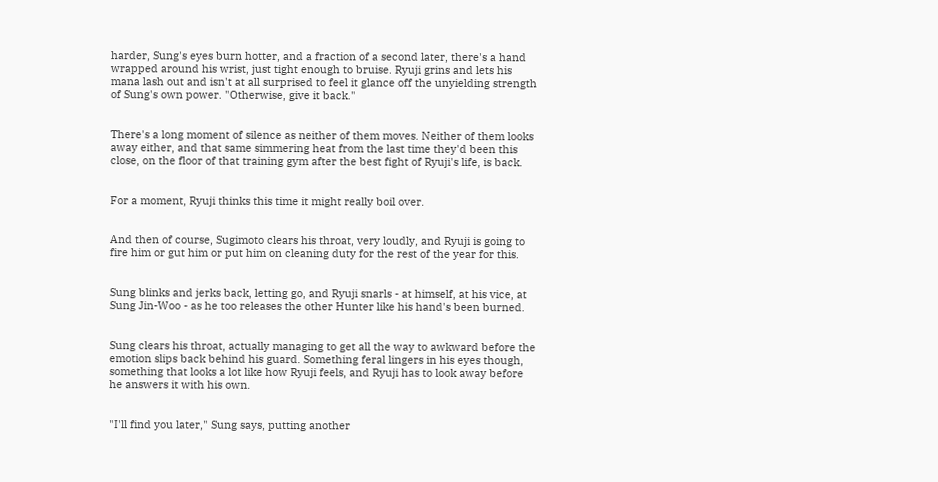harder, Sung's eyes burn hotter, and a fraction of a second later, there's a hand wrapped around his wrist, just tight enough to bruise. Ryuji grins and lets his mana lash out and isn't at all surprised to feel it glance off the unyielding strength of Sung's own power. "Otherwise, give it back."


There's a long moment of silence as neither of them moves. Neither of them looks away either, and that same simmering heat from the last time they'd been this close, on the floor of that training gym after the best fight of Ryuji's life, is back.


For a moment, Ryuji thinks this time it might really boil over.


And then of course, Sugimoto clears his throat, very loudly, and Ryuji is going to fire him or gut him or put him on cleaning duty for the rest of the year for this.


Sung blinks and jerks back, letting go, and Ryuji snarls - at himself, at his vice, at Sung Jin-Woo - as he too releases the other Hunter like his hand's been burned.


Sung clears his throat, actually managing to get all the way to awkward before the emotion slips back behind his guard. Something feral lingers in his eyes though, something that looks a lot like how Ryuji feels, and Ryuji has to look away before he answers it with his own.


"I'll find you later," Sung says, putting another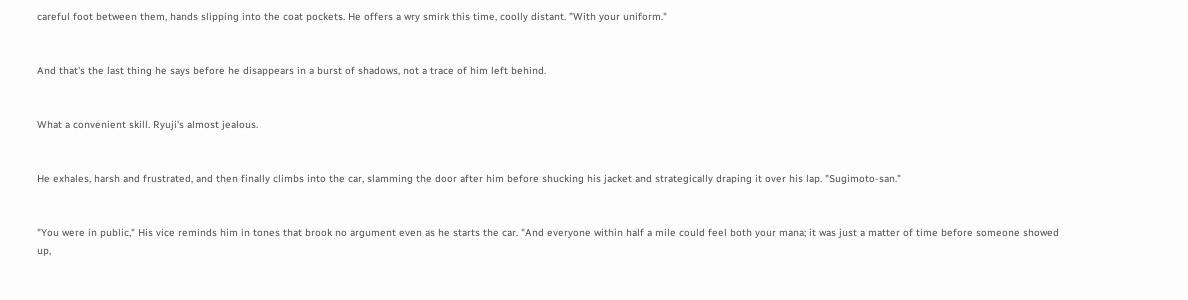careful foot between them, hands slipping into the coat pockets. He offers a wry smirk this time, coolly distant. "With your uniform."


And that's the last thing he says before he disappears in a burst of shadows, not a trace of him left behind.


What a convenient skill. Ryuji's almost jealous.


He exhales, harsh and frustrated, and then finally climbs into the car, slamming the door after him before shucking his jacket and strategically draping it over his lap. "Sugimoto-san."


"You were in public," His vice reminds him in tones that brook no argument even as he starts the car. "And everyone within half a mile could feel both your mana; it was just a matter of time before someone showed up,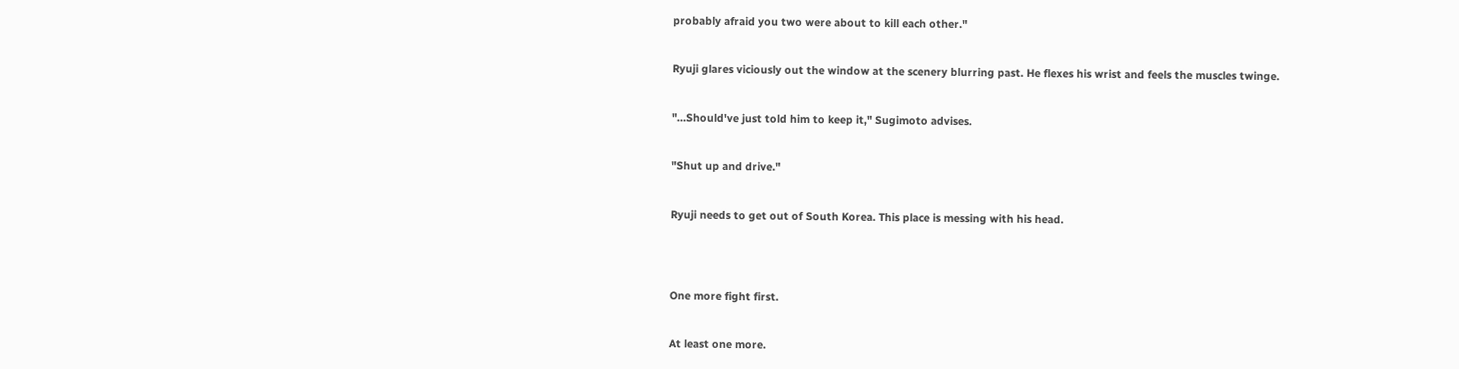probably afraid you two were about to kill each other."


Ryuji glares viciously out the window at the scenery blurring past. He flexes his wrist and feels the muscles twinge.


"…Should've just told him to keep it," Sugimoto advises.


"Shut up and drive."


Ryuji needs to get out of South Korea. This place is messing with his head.




One more fight first.


At least one more.